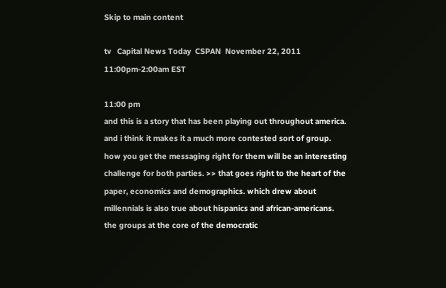Skip to main content

tv   Capital News Today  CSPAN  November 22, 2011 11:00pm-2:00am EST

11:00 pm
and this is a story that has been playing out throughout america. and i think it makes it a much more contested sort of group. how you get the messaging right for them will be an interesting challenge for both parties. >> that goes right to the heart of the paper, economics and demographics. which drew about millennials is also true about hispanics and african-americans. the groups at the core of the democratic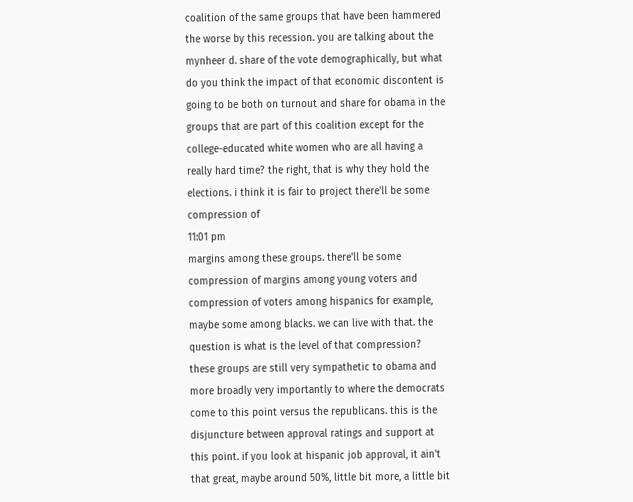coalition of the same groups that have been hammered the worse by this recession. you are talking about the mynheer d. share of the vote demographically, but what do you think the impact of that economic discontent is going to be both on turnout and share for obama in the groups that are part of this coalition except for the college-educated white women who are all having a really hard time? the right, that is why they hold the elections. i think it is fair to project there'll be some compression of
11:01 pm
margins among these groups. there'll be some compression of margins among young voters and compression of voters among hispanics for example, maybe some among blacks. we can live with that. the question is what is the level of that compression? these groups are still very sympathetic to obama and more broadly very importantly to where the democrats come to this point versus the republicans. this is the disjuncture between approval ratings and support at this point. if you look at hispanic job approval, it ain't that great, maybe around 50%, little bit more, a little bit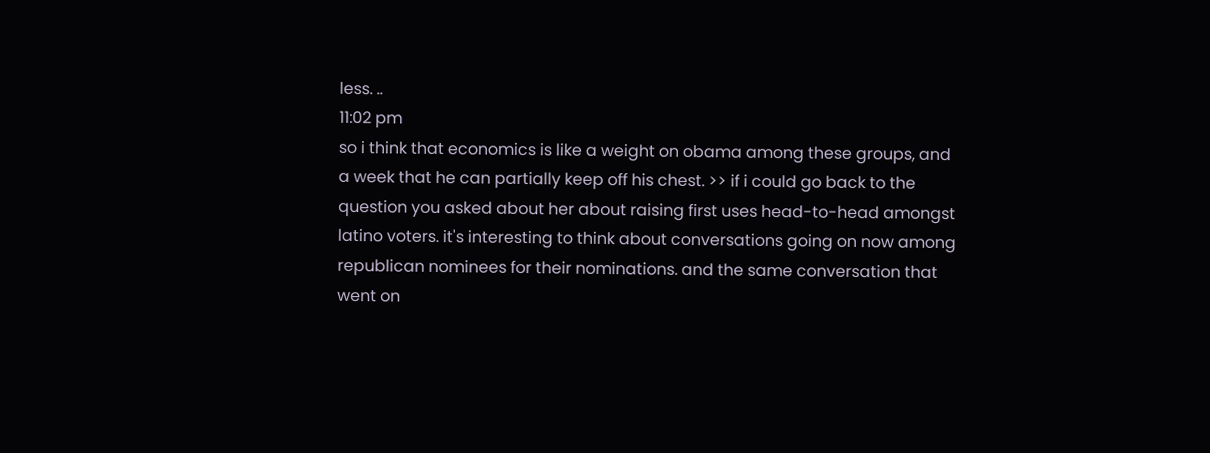less. ..
11:02 pm
so i think that economics is like a weight on obama among these groups, and a week that he can partially keep off his chest. >> if i could go back to the question you asked about her about raising first uses head-to-head amongst latino voters. it's interesting to think about conversations going on now among republican nominees for their nominations. and the same conversation that went on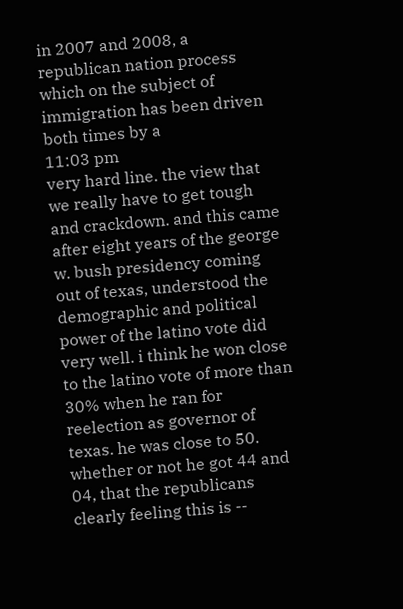in 2007 and 2008, a republican nation process which on the subject of immigration has been driven both times by a
11:03 pm
very hard line. the view that we really have to get tough and crackdown. and this came after eight years of the george w. bush presidency coming out of texas, understood the demographic and political power of the latino vote did very well. i think he won close to the latino vote of more than 30% when he ran for reelection as governor of texas. he was close to 50. whether or not he got 44 and 04, that the republicans clearly feeling this is --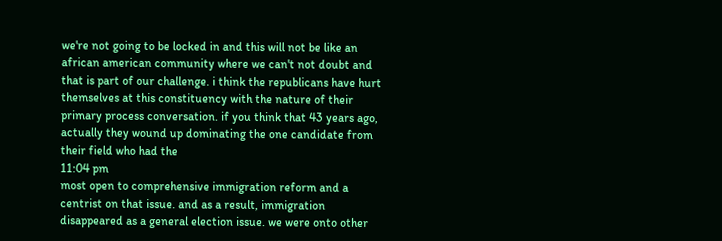we're not going to be locked in and this will not be like an african american community where we can't not doubt and that is part of our challenge. i think the republicans have hurt themselves at this constituency with the nature of their primary process conversation. if you think that 43 years ago, actually they wound up dominating the one candidate from their field who had the
11:04 pm
most open to comprehensive immigration reform and a centrist on that issue. and as a result, immigration disappeared as a general election issue. we were onto other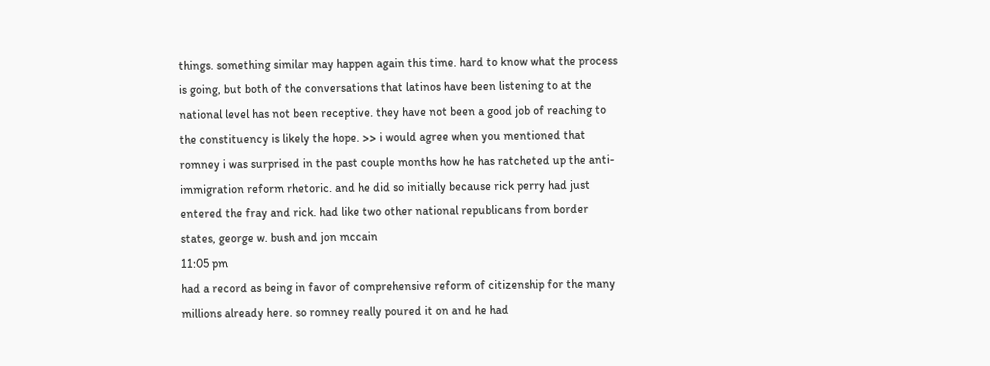things. something similar may happen again this time. hard to know what the process is going, but both of the conversations that latinos have been listening to at the national level has not been receptive. they have not been a good job of reaching to the constituency is likely the hope. >> i would agree when you mentioned that romney i was surprised in the past couple months how he has ratcheted up the anti-immigration reform rhetoric. and he did so initially because rick perry had just entered the fray and rick. had like two other national republicans from border states, george w. bush and jon mccain
11:05 pm
had a record as being in favor of comprehensive reform of citizenship for the many millions already here. so romney really poured it on and he had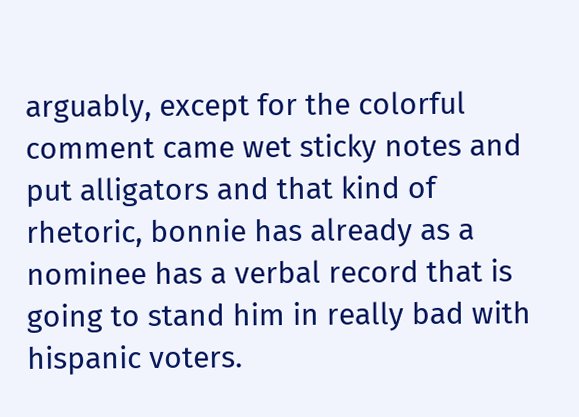arguably, except for the colorful comment came wet sticky notes and put alligators and that kind of rhetoric, bonnie has already as a nominee has a verbal record that is going to stand him in really bad with hispanic voters.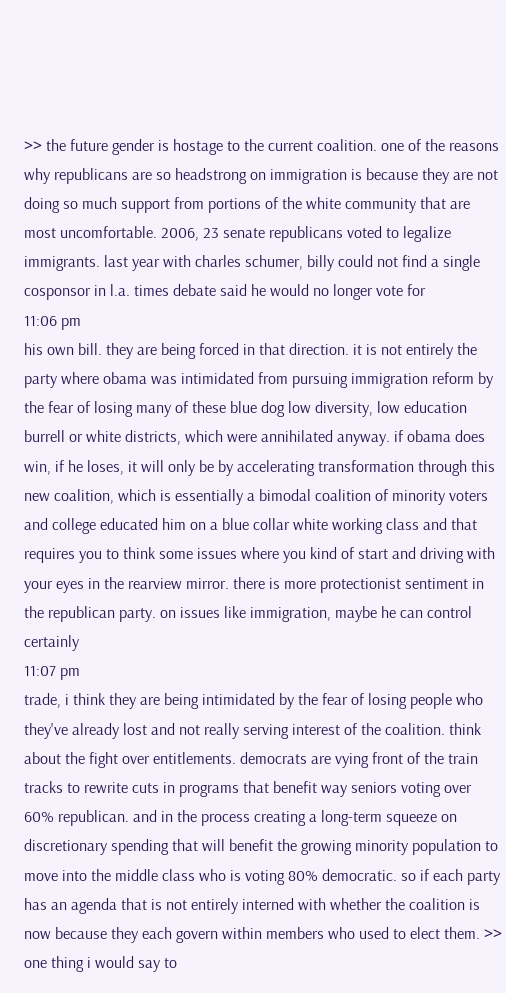>> the future gender is hostage to the current coalition. one of the reasons why republicans are so headstrong on immigration is because they are not doing so much support from portions of the white community that are most uncomfortable. 2006, 23 senate republicans voted to legalize immigrants. last year with charles schumer, billy could not find a single cosponsor in l.a. times debate said he would no longer vote for
11:06 pm
his own bill. they are being forced in that direction. it is not entirely the party where obama was intimidated from pursuing immigration reform by the fear of losing many of these blue dog low diversity, low education burrell or white districts, which were annihilated anyway. if obama does win, if he loses, it will only be by accelerating transformation through this new coalition, which is essentially a bimodal coalition of minority voters and college educated him on a blue collar white working class and that requires you to think some issues where you kind of start and driving with your eyes in the rearview mirror. there is more protectionist sentiment in the republican party. on issues like immigration, maybe he can control certainly
11:07 pm
trade, i think they are being intimidated by the fear of losing people who they've already lost and not really serving interest of the coalition. think about the fight over entitlements. democrats are vying front of the train tracks to rewrite cuts in programs that benefit way seniors voting over 60% republican. and in the process creating a long-term squeeze on discretionary spending that will benefit the growing minority population to move into the middle class who is voting 80% democratic. so if each party has an agenda that is not entirely interned with whether the coalition is now because they each govern within members who used to elect them. >> one thing i would say to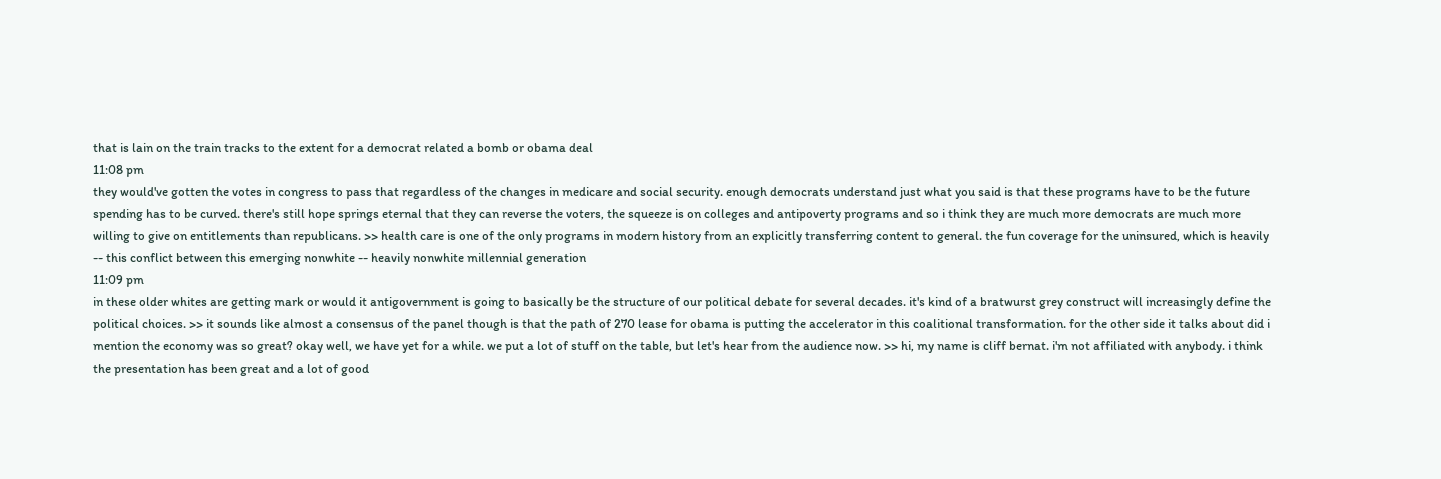that is lain on the train tracks to the extent for a democrat related a bomb or obama deal
11:08 pm
they would've gotten the votes in congress to pass that regardless of the changes in medicare and social security. enough democrats understand just what you said is that these programs have to be the future spending has to be curved. there's still hope springs eternal that they can reverse the voters, the squeeze is on colleges and antipoverty programs and so i think they are much more democrats are much more willing to give on entitlements than republicans. >> health care is one of the only programs in modern history from an explicitly transferring content to general. the fun coverage for the uninsured, which is heavily -- this conflict between this emerging nonwhite -- heavily nonwhite millennial generation
11:09 pm
in these older whites are getting mark or would it antigovernment is going to basically be the structure of our political debate for several decades. it's kind of a bratwurst grey construct will increasingly define the political choices. >> it sounds like almost a consensus of the panel though is that the path of 270 lease for obama is putting the accelerator in this coalitional transformation. for the other side it talks about did i mention the economy was so great? okay well, we have yet for a while. we put a lot of stuff on the table, but let's hear from the audience now. >> hi, my name is cliff bernat. i'm not affiliated with anybody. i think the presentation has been great and a lot of good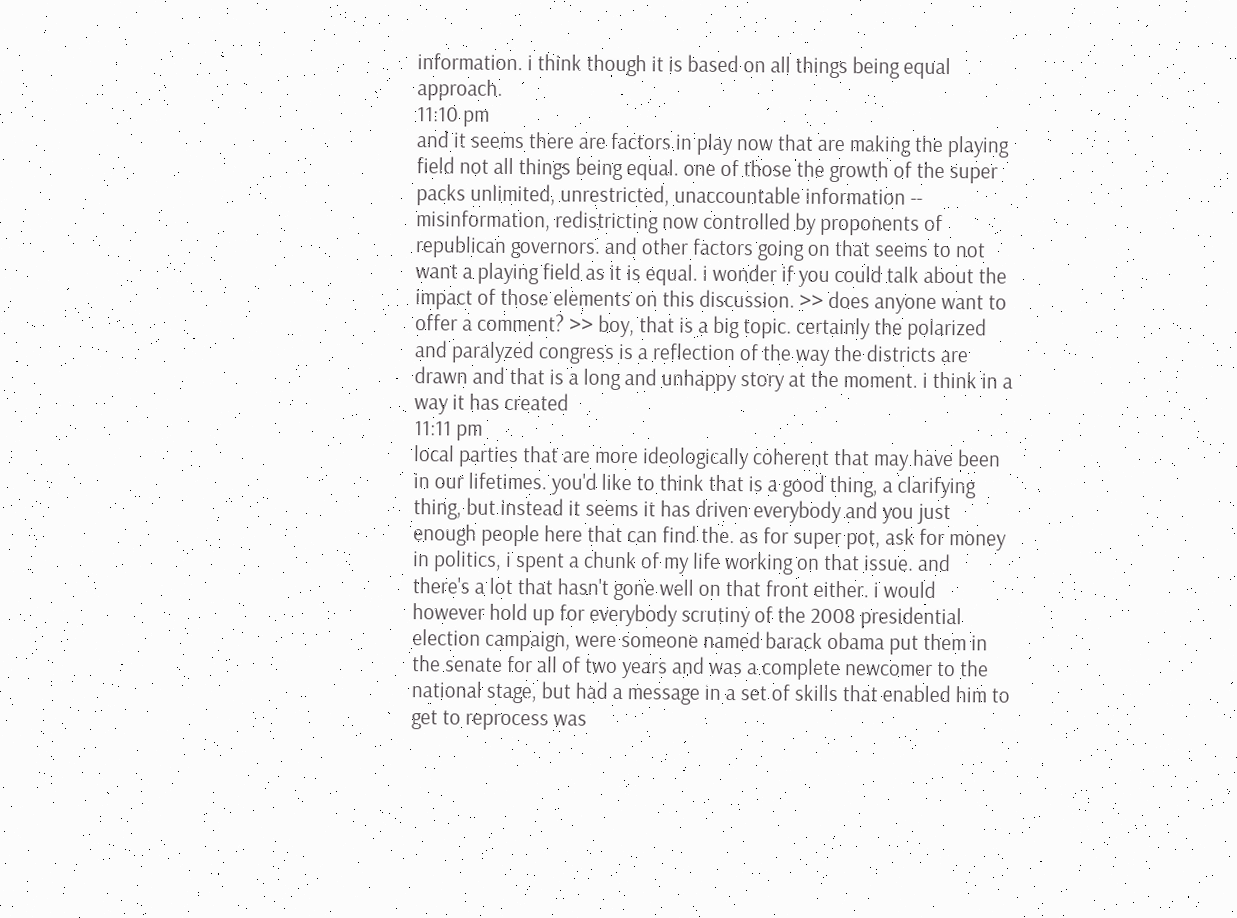information. i think though it is based on all things being equal approach.
11:10 pm
and it seems there are factors in play now that are making the playing field not all things being equal. one of those the growth of the super packs unlimited, unrestricted, unaccountable information -- misinformation, redistricting now controlled by proponents of republican governors. and other factors going on that seems to not want a playing field as it is equal. i wonder if you could talk about the impact of those elements on this discussion. >> does anyone want to offer a comment? >> boy, that is a big topic. certainly the polarized and paralyzed congress is a reflection of the way the districts are drawn and that is a long and unhappy story at the moment. i think in a way it has created
11:11 pm
local parties that are more ideologically coherent that may have been in our lifetimes. you'd like to think that is a good thing, a clarifying thing, but instead it seems it has driven everybody and you just enough people here that can find the. as for super pot, ask for money in politics, i spent a chunk of my life working on that issue. and there's a lot that hasn't gone well on that front either. i would however hold up for everybody scrutiny of the 2008 presidential election campaign, were someone named barack obama put them in the senate for all of two years and was a complete newcomer to the national stage, but had a message in a set of skills that enabled him to get to reprocess was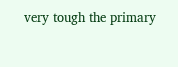very tough the primary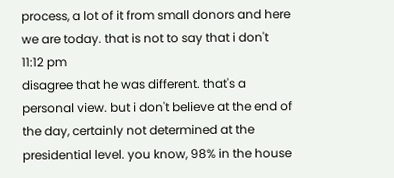process, a lot of it from small donors and here we are today. that is not to say that i don't
11:12 pm
disagree that he was different. that's a personal view. but i don't believe at the end of the day, certainly not determined at the presidential level. you know, 98% in the house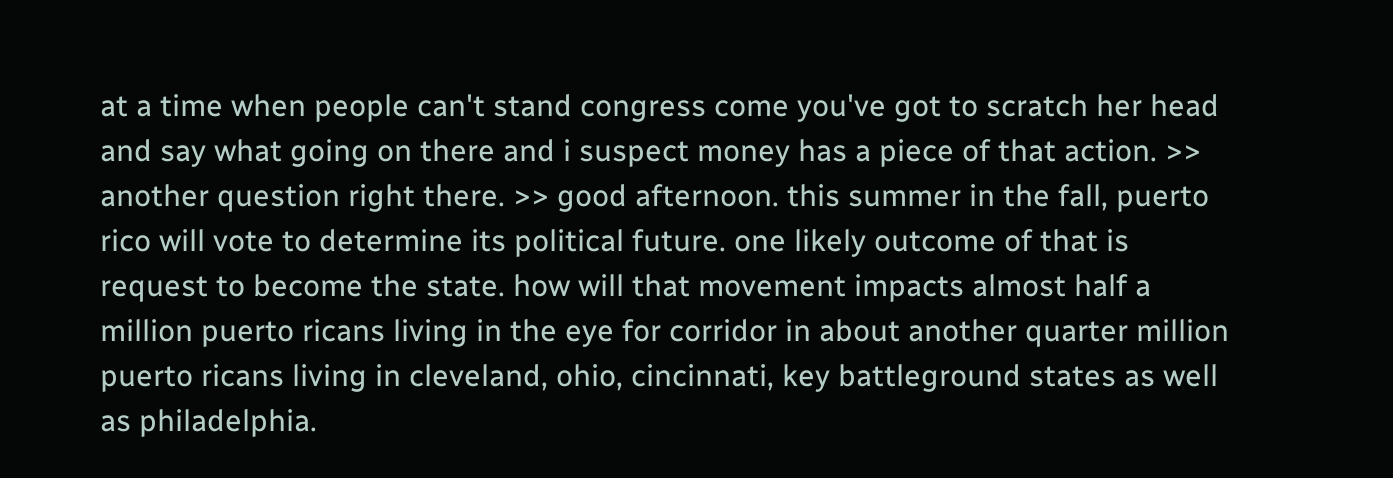at a time when people can't stand congress come you've got to scratch her head and say what going on there and i suspect money has a piece of that action. >> another question right there. >> good afternoon. this summer in the fall, puerto rico will vote to determine its political future. one likely outcome of that is request to become the state. how will that movement impacts almost half a million puerto ricans living in the eye for corridor in about another quarter million puerto ricans living in cleveland, ohio, cincinnati, key battleground states as well as philadelphia.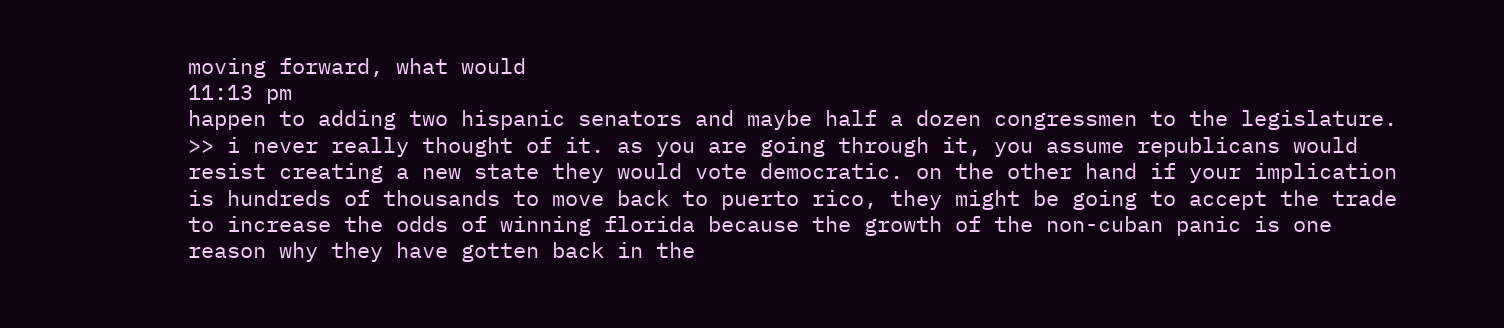moving forward, what would
11:13 pm
happen to adding two hispanic senators and maybe half a dozen congressmen to the legislature. >> i never really thought of it. as you are going through it, you assume republicans would resist creating a new state they would vote democratic. on the other hand if your implication is hundreds of thousands to move back to puerto rico, they might be going to accept the trade to increase the odds of winning florida because the growth of the non-cuban panic is one reason why they have gotten back in the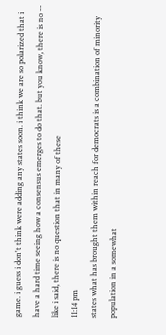game. i guess i don't think were adding any states soon. i think we are so polarized that i have a hard time seeing how a consensus emerges to do that. but you know, there is no -- like i said, there is no question that in many of these
11:14 pm
states what has brought them within reach for democrats is a combination of minority population in a somewhat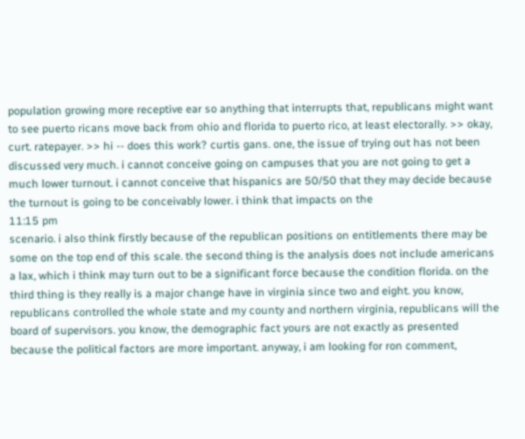population growing more receptive ear so anything that interrupts that, republicans might want to see puerto ricans move back from ohio and florida to puerto rico, at least electorally. >> okay, curt. ratepayer. >> hi -- does this work? curtis gans. one, the issue of trying out has not been discussed very much. i cannot conceive going on campuses that you are not going to get a much lower turnout. i cannot conceive that hispanics are 50/50 that they may decide because the turnout is going to be conceivably lower. i think that impacts on the
11:15 pm
scenario. i also think firstly because of the republican positions on entitlements there may be some on the top end of this scale. the second thing is the analysis does not include americans a lax, which i think may turn out to be a significant force because the condition florida. on the third thing is they really is a major change have in virginia since two and eight. you know, republicans controlled the whole state and my county and northern virginia, republicans will the board of supervisors. you know, the demographic fact yours are not exactly as presented because the political factors are more important. anyway, i am looking for ron comment,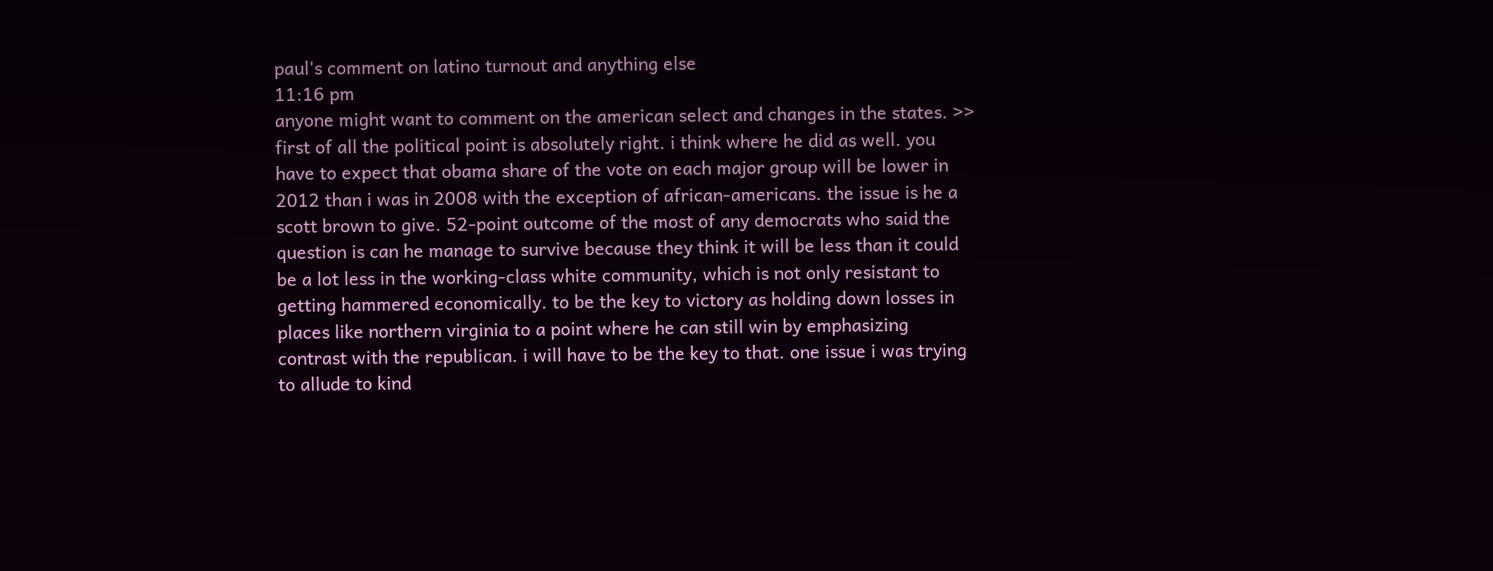paul's comment on latino turnout and anything else
11:16 pm
anyone might want to comment on the american select and changes in the states. >> first of all the political point is absolutely right. i think where he did as well. you have to expect that obama share of the vote on each major group will be lower in 2012 than i was in 2008 with the exception of african-americans. the issue is he a scott brown to give. 52-point outcome of the most of any democrats who said the question is can he manage to survive because they think it will be less than it could be a lot less in the working-class white community, which is not only resistant to getting hammered economically. to be the key to victory as holding down losses in places like northern virginia to a point where he can still win by emphasizing contrast with the republican. i will have to be the key to that. one issue i was trying to allude to kind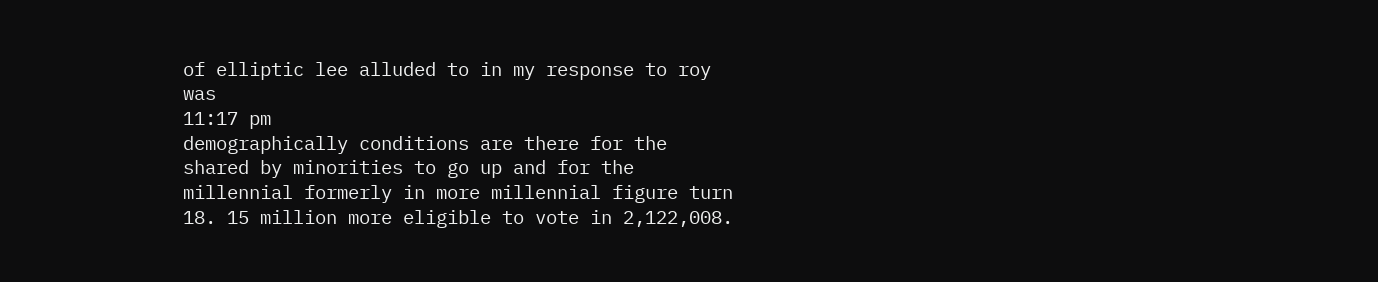of elliptic lee alluded to in my response to roy was
11:17 pm
demographically conditions are there for the shared by minorities to go up and for the millennial formerly in more millennial figure turn 18. 15 million more eligible to vote in 2,122,008.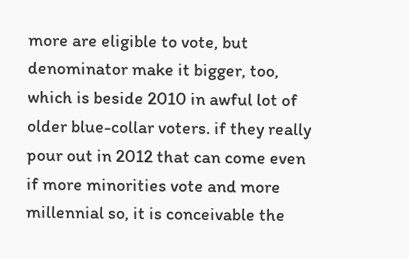more are eligible to vote, but denominator make it bigger, too, which is beside 2010 in awful lot of older blue-collar voters. if they really pour out in 2012 that can come even if more minorities vote and more millennial so, it is conceivable the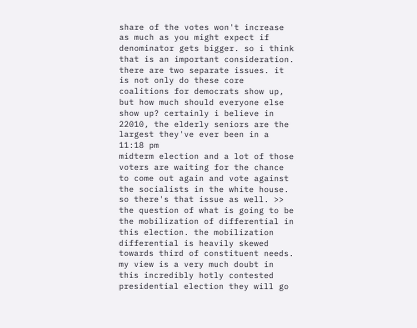share of the votes won't increase as much as you might expect if denominator gets bigger. so i think that is an important consideration. there are two separate issues. it is not only do these core coalitions for democrats show up, but how much should everyone else show up? certainly i believe in 22010, the elderly seniors are the largest they've ever been in a
11:18 pm
midterm election and a lot of those voters are waiting for the chance to come out again and vote against the socialists in the white house. so there's that issue as well. >> the question of what is going to be the mobilization of differential in this election. the mobilization differential is heavily skewed towards third of constituent needs. my view is a very much doubt in this incredibly hotly contested presidential election they will go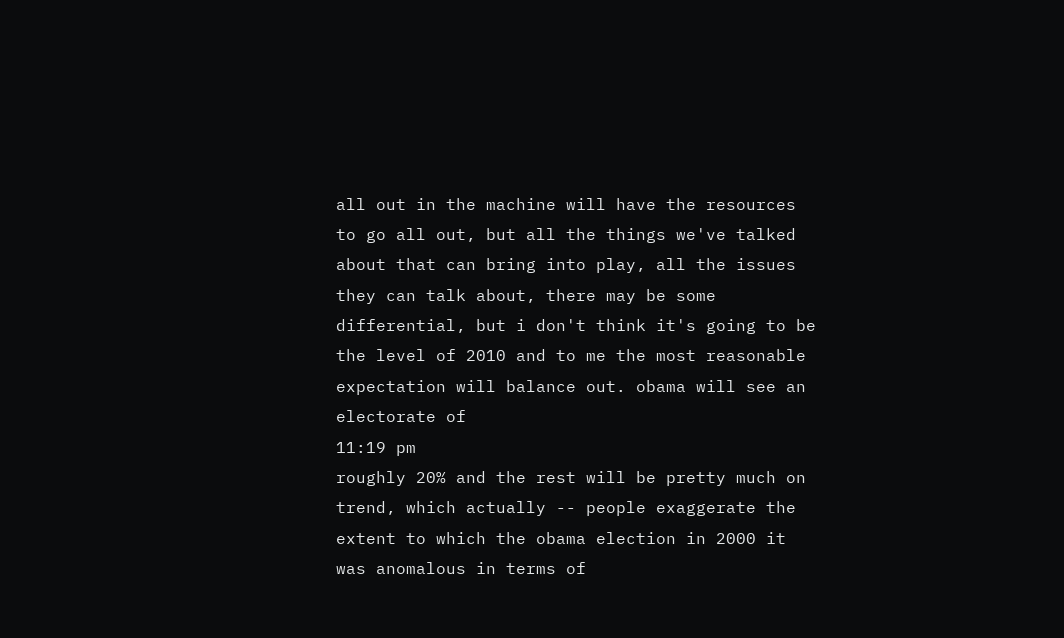all out in the machine will have the resources to go all out, but all the things we've talked about that can bring into play, all the issues they can talk about, there may be some differential, but i don't think it's going to be the level of 2010 and to me the most reasonable expectation will balance out. obama will see an electorate of
11:19 pm
roughly 20% and the rest will be pretty much on trend, which actually -- people exaggerate the extent to which the obama election in 2000 it was anomalous in terms of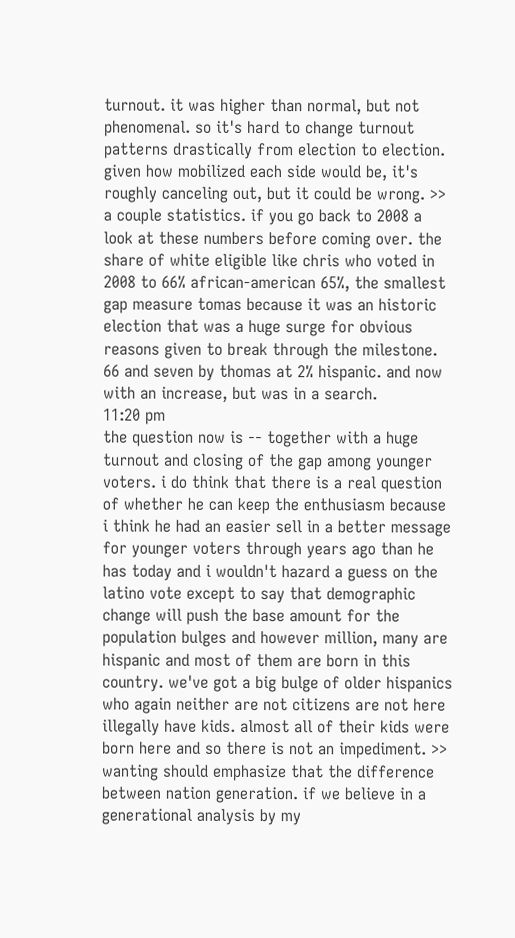turnout. it was higher than normal, but not phenomenal. so it's hard to change turnout patterns drastically from election to election. given how mobilized each side would be, it's roughly canceling out, but it could be wrong. >> a couple statistics. if you go back to 2008 a look at these numbers before coming over. the share of white eligible like chris who voted in 2008 to 66% african-american 65%, the smallest gap measure tomas because it was an historic election that was a huge surge for obvious reasons given to break through the milestone. 66 and seven by thomas at 2% hispanic. and now with an increase, but was in a search.
11:20 pm
the question now is -- together with a huge turnout and closing of the gap among younger voters. i do think that there is a real question of whether he can keep the enthusiasm because i think he had an easier sell in a better message for younger voters through years ago than he has today and i wouldn't hazard a guess on the latino vote except to say that demographic change will push the base amount for the population bulges and however million, many are hispanic and most of them are born in this country. we've got a big bulge of older hispanics who again neither are not citizens are not here illegally have kids. almost all of their kids were born here and so there is not an impediment. >> wanting should emphasize that the difference between nation generation. if we believe in a generational analysis by my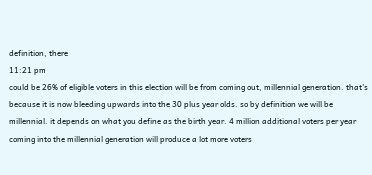definition, there
11:21 pm
could be 26% of eligible voters in this election will be from coming out, millennial generation. that's because it is now bleeding upwards into the 30 plus year olds. so by definition we will be millennial. it depends on what you define as the birth year. 4 million additional voters per year coming into the millennial generation will produce a lot more voters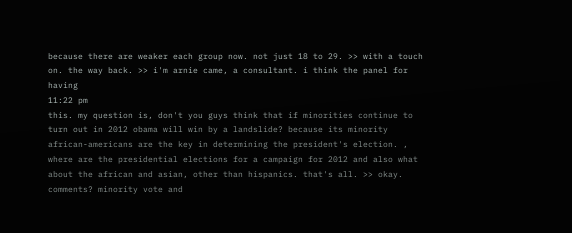because there are weaker each group now. not just 18 to 29. >> with a touch on. the way back. >> i'm arnie came, a consultant. i think the panel for having
11:22 pm
this. my question is, don't you guys think that if minorities continue to turn out in 2012 obama will win by a landslide? because its minority african-americans are the key in determining the president's election. , where are the presidential elections for a campaign for 2012 and also what about the african and asian, other than hispanics. that's all. >> okay. comments? minority vote and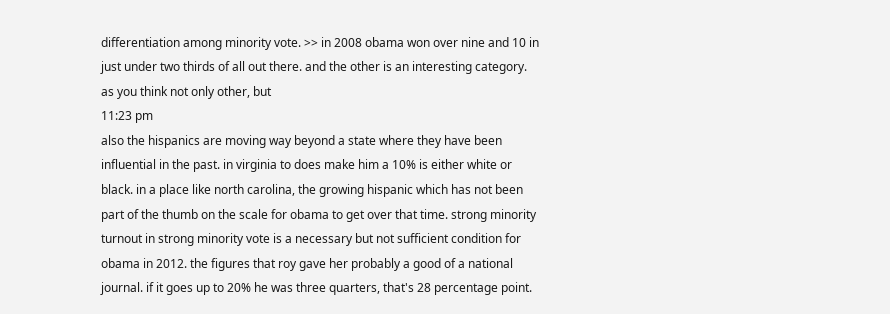differentiation among minority vote. >> in 2008 obama won over nine and 10 in just under two thirds of all out there. and the other is an interesting category. as you think not only other, but
11:23 pm
also the hispanics are moving way beyond a state where they have been influential in the past. in virginia to does make him a 10% is either white or black. in a place like north carolina, the growing hispanic which has not been part of the thumb on the scale for obama to get over that time. strong minority turnout in strong minority vote is a necessary but not sufficient condition for obama in 2012. the figures that roy gave her probably a good of a national journal. if it goes up to 20% he was three quarters, that's 28 percentage point.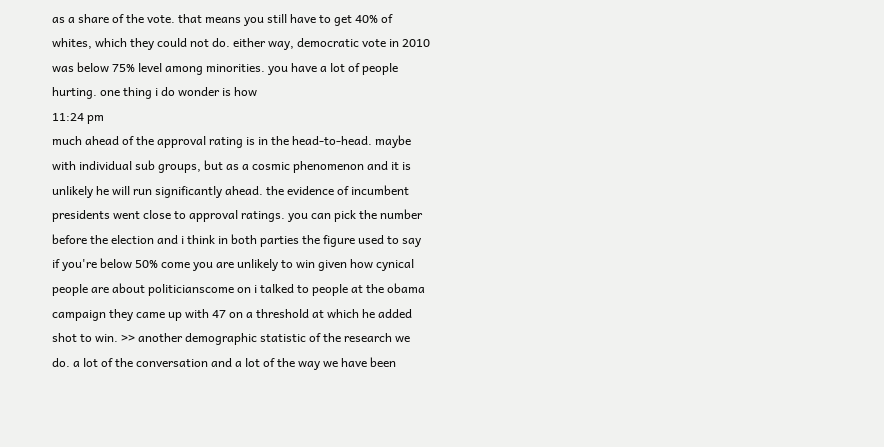as a share of the vote. that means you still have to get 40% of whites, which they could not do. either way, democratic vote in 2010 was below 75% level among minorities. you have a lot of people hurting. one thing i do wonder is how
11:24 pm
much ahead of the approval rating is in the head-to-head. maybe with individual sub groups, but as a cosmic phenomenon and it is unlikely he will run significantly ahead. the evidence of incumbent presidents went close to approval ratings. you can pick the number before the election and i think in both parties the figure used to say if you're below 50% come you are unlikely to win given how cynical people are about politicianscome on i talked to people at the obama campaign they came up with 47 on a threshold at which he added shot to win. >> another demographic statistic of the research we do. a lot of the conversation and a lot of the way we have been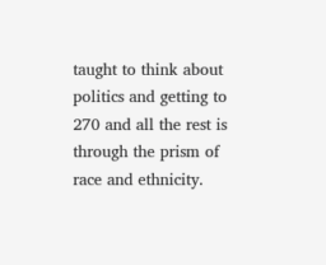taught to think about politics and getting to 270 and all the rest is through the prism of race and ethnicity.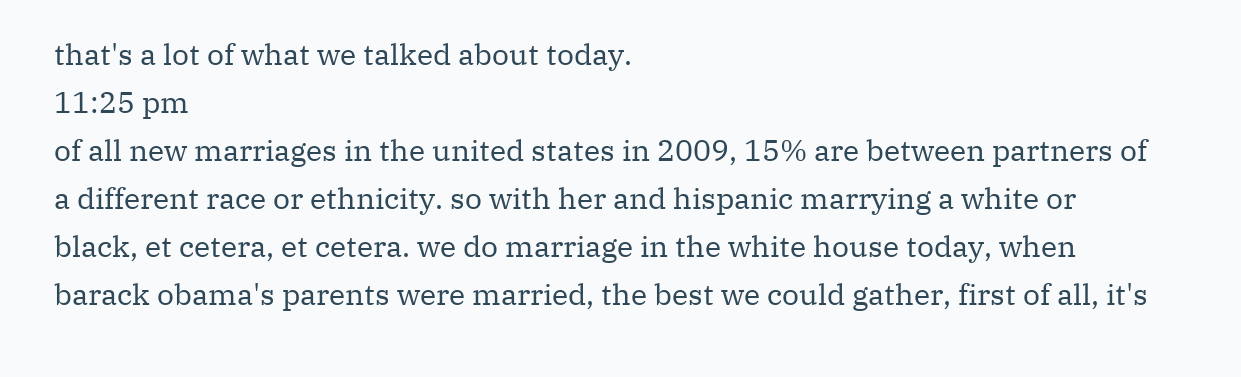that's a lot of what we talked about today.
11:25 pm
of all new marriages in the united states in 2009, 15% are between partners of a different race or ethnicity. so with her and hispanic marrying a white or black, et cetera, et cetera. we do marriage in the white house today, when barack obama's parents were married, the best we could gather, first of all, it's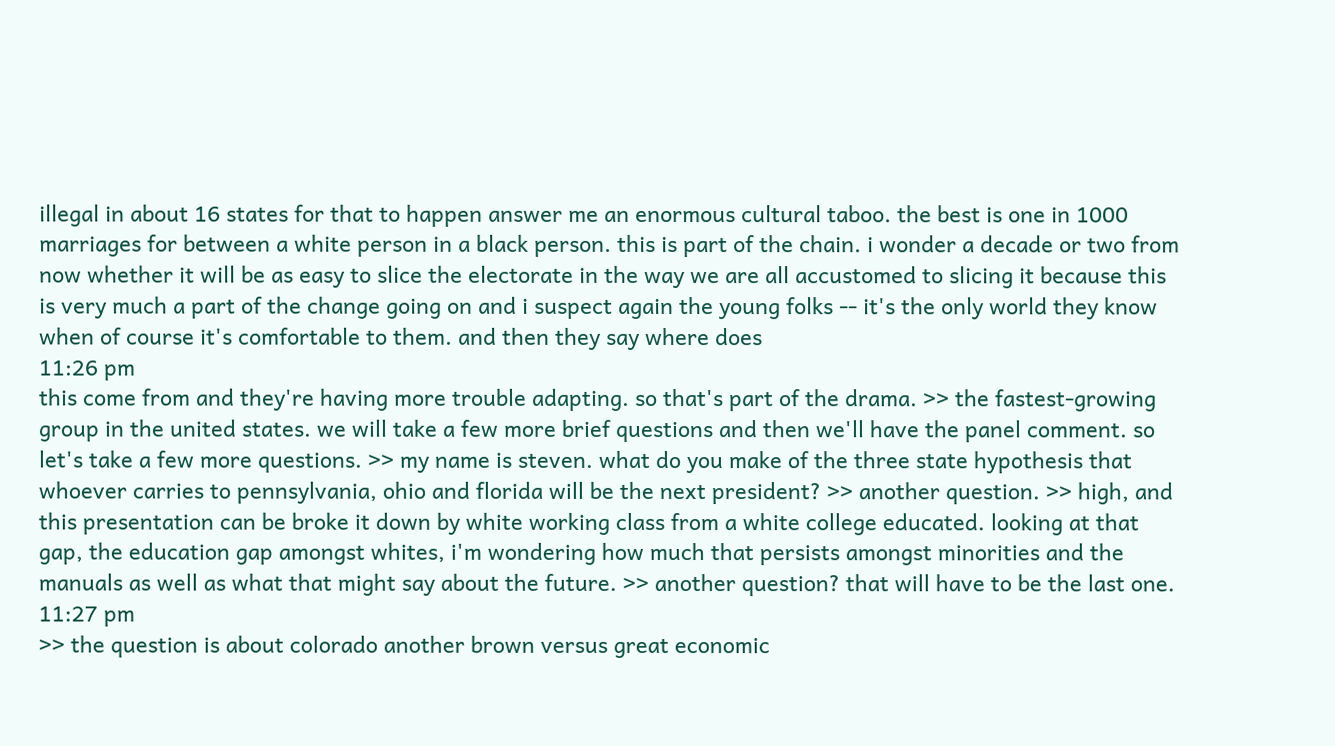illegal in about 16 states for that to happen answer me an enormous cultural taboo. the best is one in 1000 marriages for between a white person in a black person. this is part of the chain. i wonder a decade or two from now whether it will be as easy to slice the electorate in the way we are all accustomed to slicing it because this is very much a part of the change going on and i suspect again the young folks -- it's the only world they know when of course it's comfortable to them. and then they say where does
11:26 pm
this come from and they're having more trouble adapting. so that's part of the drama. >> the fastest-growing group in the united states. we will take a few more brief questions and then we'll have the panel comment. so let's take a few more questions. >> my name is steven. what do you make of the three state hypothesis that whoever carries to pennsylvania, ohio and florida will be the next president? >> another question. >> high, and this presentation can be broke it down by white working class from a white college educated. looking at that gap, the education gap amongst whites, i'm wondering how much that persists amongst minorities and the manuals as well as what that might say about the future. >> another question? that will have to be the last one.
11:27 pm
>> the question is about colorado another brown versus great economic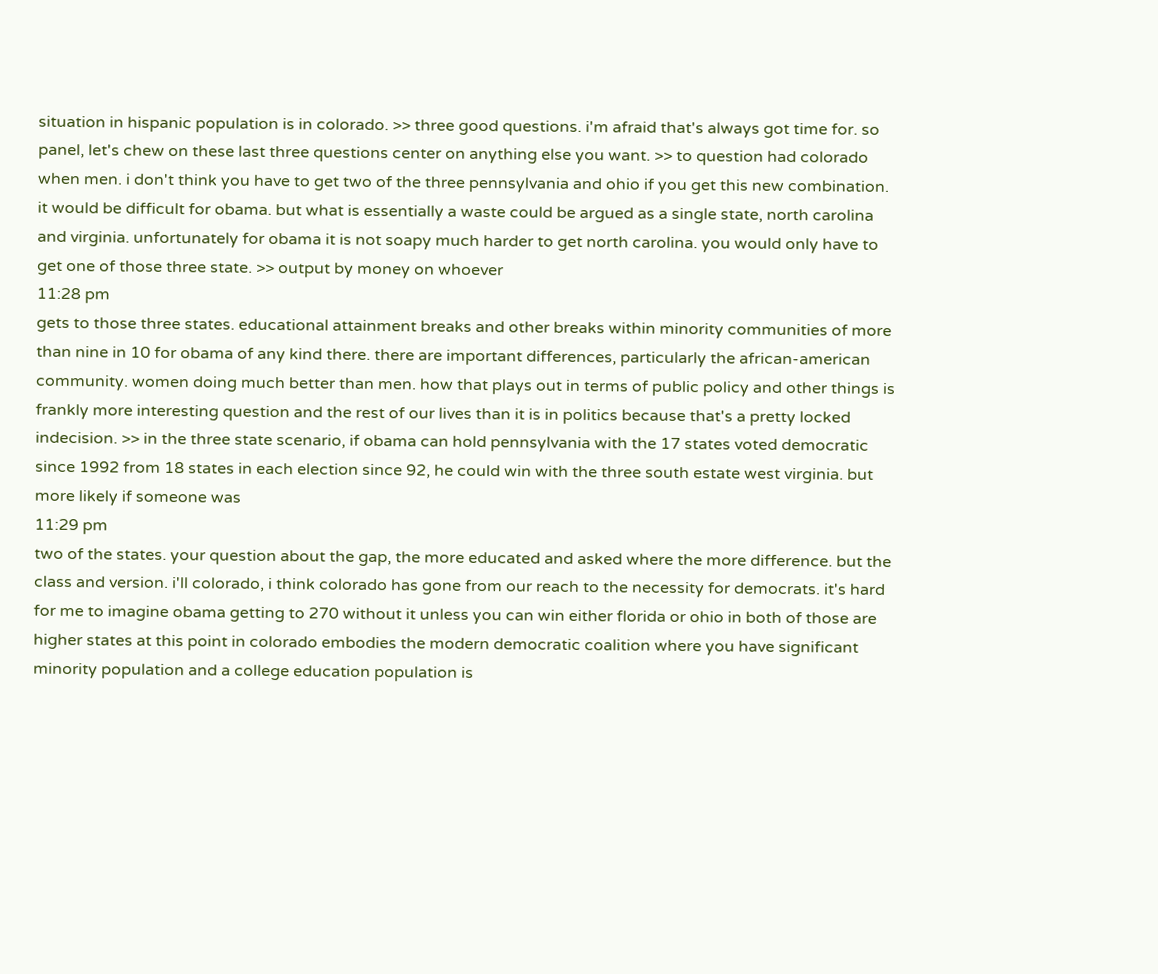situation in hispanic population is in colorado. >> three good questions. i'm afraid that's always got time for. so panel, let's chew on these last three questions center on anything else you want. >> to question had colorado when men. i don't think you have to get two of the three pennsylvania and ohio if you get this new combination. it would be difficult for obama. but what is essentially a waste could be argued as a single state, north carolina and virginia. unfortunately for obama it is not soapy much harder to get north carolina. you would only have to get one of those three state. >> output by money on whoever
11:28 pm
gets to those three states. educational attainment breaks and other breaks within minority communities of more than nine in 10 for obama of any kind there. there are important differences, particularly the african-american community. women doing much better than men. how that plays out in terms of public policy and other things is frankly more interesting question and the rest of our lives than it is in politics because that's a pretty locked indecision. >> in the three state scenario, if obama can hold pennsylvania with the 17 states voted democratic since 1992 from 18 states in each election since 92, he could win with the three south estate west virginia. but more likely if someone was
11:29 pm
two of the states. your question about the gap, the more educated and asked where the more difference. but the class and version. i'll colorado, i think colorado has gone from our reach to the necessity for democrats. it's hard for me to imagine obama getting to 270 without it unless you can win either florida or ohio in both of those are higher states at this point in colorado embodies the modern democratic coalition where you have significant minority population and a college education population is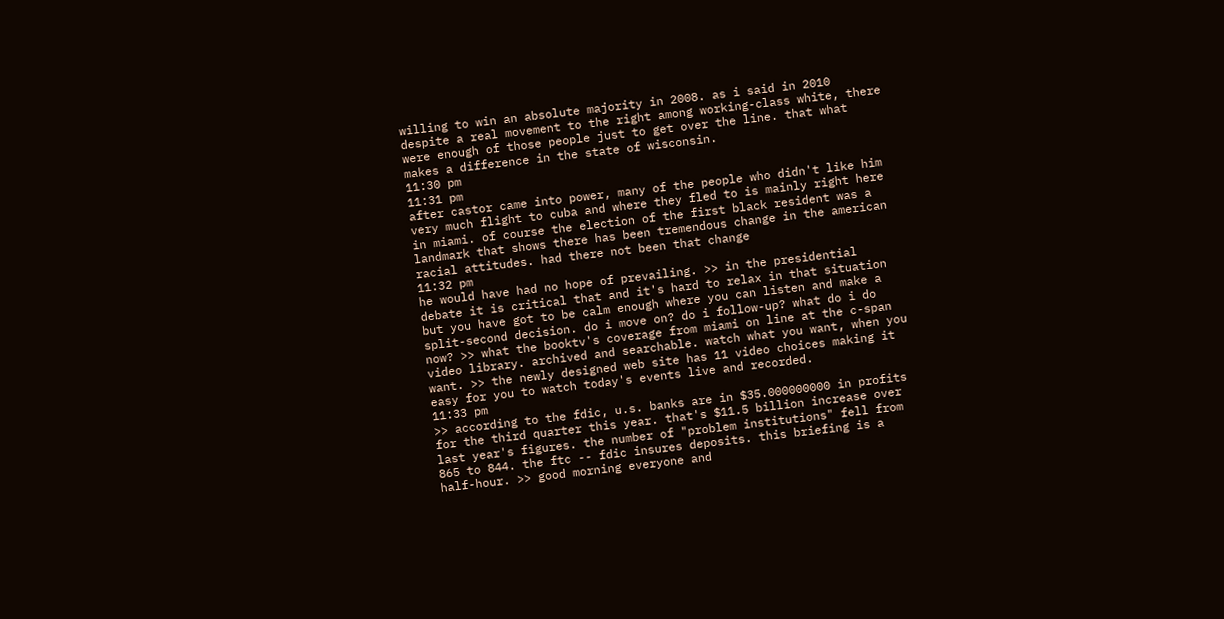willing to win an absolute majority in 2008. as i said in 2010 despite a real movement to the right among working-class white, there were enough of those people just to get over the line. that what makes a difference in the state of wisconsin.
11:30 pm
11:31 pm
after castor came into power, many of the people who didn't like him very much flight to cuba and where they fled to is mainly right here in miami. of course the election of the first black resident was a landmark that shows there has been tremendous change in the american racial attitudes. had there not been that change
11:32 pm
he would have had no hope of prevailing. >> in the presidential debate it is critical that and it's hard to relax in that situation but you have got to be calm enough where you can listen and make a split-second decision. do i move on? do i follow-up? what do i do now? >> what the booktv's coverage from miami on line at the c-span video library. archived and searchable. watch what you want, when you want. >> the newly designed web site has 11 video choices making it easy for you to watch today's events live and recorded.
11:33 pm
>> according to the fdic, u.s. banks are in $35.000000000 in profits for the third quarter this year. that's $11.5 billion increase over last year's figures. the number of "problem institutions" fell from 865 to 844. the ftc -- fdic insures deposits. this briefing is a half-hour. >> good morning everyone and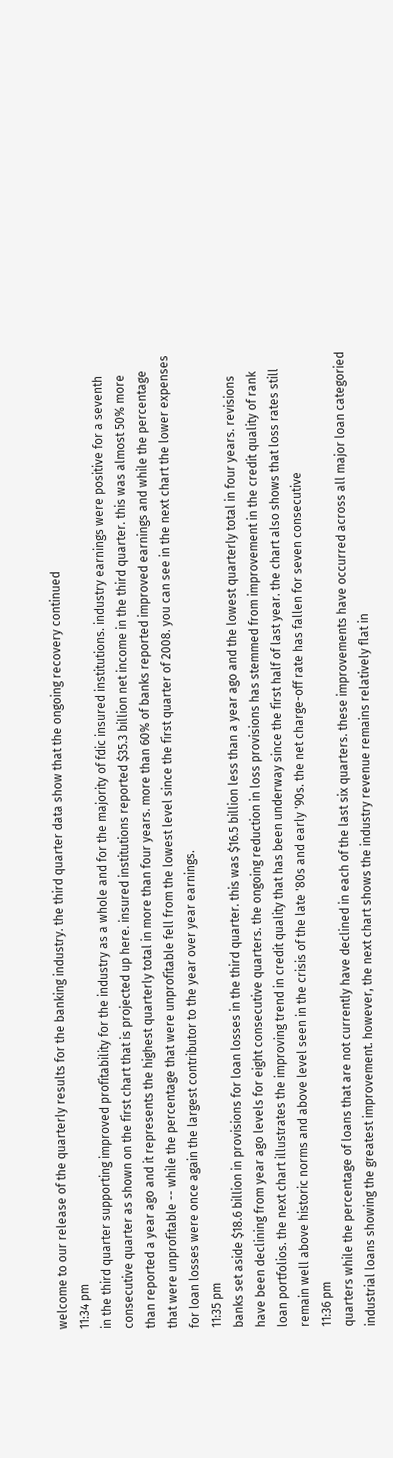welcome to our release of the quarterly results for the banking industry. the third quarter data show that the ongoing recovery continued
11:34 pm
in the third quarter supporting improved profitability for the industry as a whole and for the majority of fdic insured institutions. industry earnings were positive for a seventh consecutive quarter as shown on the first chart that is projected up here. insured institutions reported $35.3 billion net income in the third quarter. this was almost 50% more than reported a year ago and it represents the highest quarterly total in more than four years. more than 60% of banks reported improved earnings and while the percentage that were unprofitable -- while the percentage that were unprofitable fell from the lowest level since the first quarter of 2008. you can see in the next chart the lower expenses for loan losses were once again the largest contributor to the year over year earnings.
11:35 pm
banks set aside $18.6 billion in provisions for loan losses in the third quarter. this was $16.5 billion less than a year ago and the lowest quarterly total in four years. revisions have been declining from year ago levels for eight consecutive quarters. the ongoing reduction in loss provisions has stemmed from improvement in the credit quality of rank loan portfolios. the next chart illustrates the improving trend in credit quality that has been underway since the first half of last year. the chart also shows that loss rates still remain well above historic norms and above level seen in the crisis of the late '80s and early '90s. the net charge-off rate has fallen for seven consecutive
11:36 pm
quarters while the percentage of loans that are not currently have declined in each of the last six quarters. these improvements have occurred across all major loan categoried industrial loans showing the greatest improvement. however, the next chart shows the industry revenue remains relatively flat in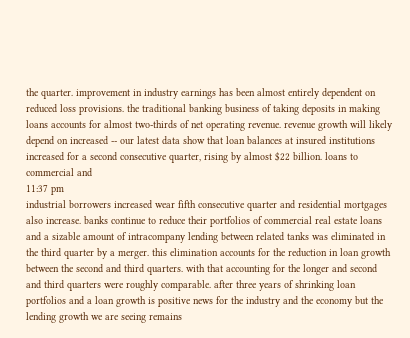the quarter. improvement in industry earnings has been almost entirely dependent on reduced loss provisions. the traditional banking business of taking deposits in making loans accounts for almost two-thirds of net operating revenue. revenue growth will likely depend on increased -- our latest data show that loan balances at insured institutions increased for a second consecutive quarter, rising by almost $22 billion. loans to commercial and
11:37 pm
industrial borrowers increased wear fifth consecutive quarter and residential mortgages also increase. banks continue to reduce their portfolios of commercial real estate loans and a sizable amount of intracompany lending between related tanks was eliminated in the third quarter by a merger. this elimination accounts for the reduction in loan growth between the second and third quarters. with that accounting for the longer and second and third quarters were roughly comparable. after three years of shrinking loan portfolios and a loan growth is positive news for the industry and the economy but the lending growth we are seeing remains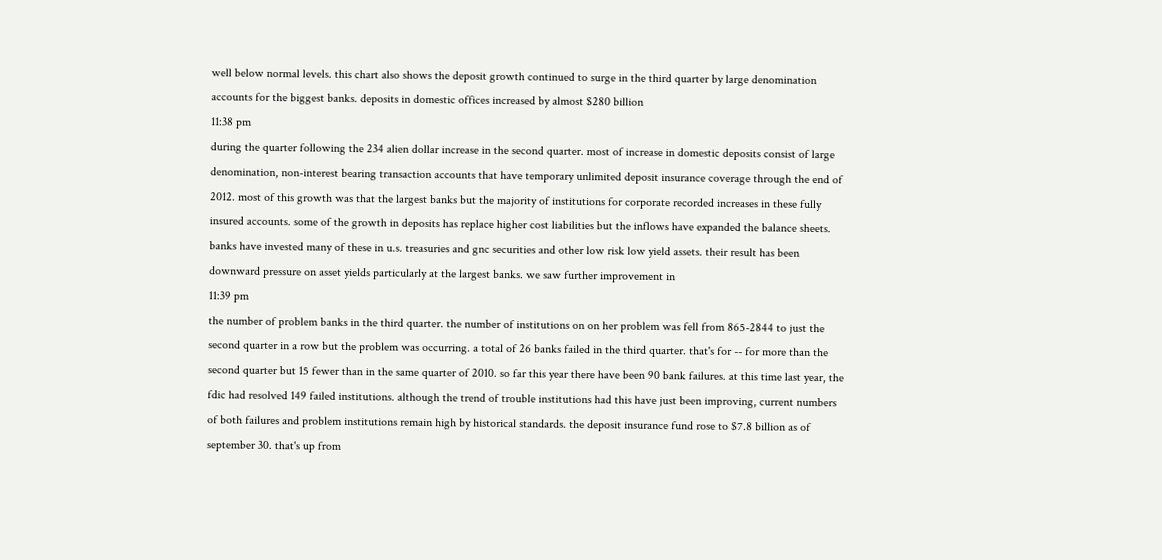well below normal levels. this chart also shows the deposit growth continued to surge in the third quarter by large denomination accounts for the biggest banks. deposits in domestic offices increased by almost $280 billion
11:38 pm
during the quarter following the 234 alien dollar increase in the second quarter. most of increase in domestic deposits consist of large denomination, non-interest bearing transaction accounts that have temporary unlimited deposit insurance coverage through the end of 2012. most of this growth was that the largest banks but the majority of institutions for corporate recorded increases in these fully insured accounts. some of the growth in deposits has replace higher cost liabilities but the inflows have expanded the balance sheets. banks have invested many of these in u.s. treasuries and gnc securities and other low risk low yield assets. their result has been downward pressure on asset yields particularly at the largest banks. we saw further improvement in
11:39 pm
the number of problem banks in the third quarter. the number of institutions on on her problem was fell from 865-2844 to just the second quarter in a row but the problem was occurring. a total of 26 banks failed in the third quarter. that's for -- for more than the second quarter but 15 fewer than in the same quarter of 2010. so far this year there have been 90 bank failures. at this time last year, the fdic had resolved 149 failed institutions. although the trend of trouble institutions had this have just been improving, current numbers of both failures and problem institutions remain high by historical standards. the deposit insurance fund rose to $7.8 billion as of september 30. that's up from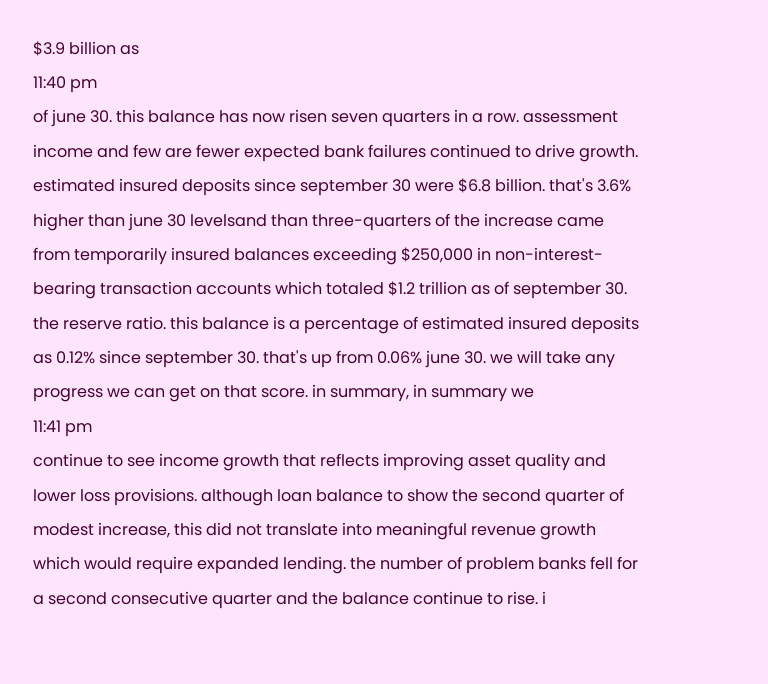$3.9 billion as
11:40 pm
of june 30. this balance has now risen seven quarters in a row. assessment income and few are fewer expected bank failures continued to drive growth. estimated insured deposits since september 30 were $6.8 billion. that's 3.6% higher than june 30 levelsand than three-quarters of the increase came from temporarily insured balances exceeding $250,000 in non-interest-bearing transaction accounts which totaled $1.2 trillion as of september 30. the reserve ratio. this balance is a percentage of estimated insured deposits as 0.12% since september 30. that's up from 0.06% june 30. we will take any progress we can get on that score. in summary, in summary we
11:41 pm
continue to see income growth that reflects improving asset quality and lower loss provisions. although loan balance to show the second quarter of modest increase, this did not translate into meaningful revenue growth which would require expanded lending. the number of problem banks fell for a second consecutive quarter and the balance continue to rise. i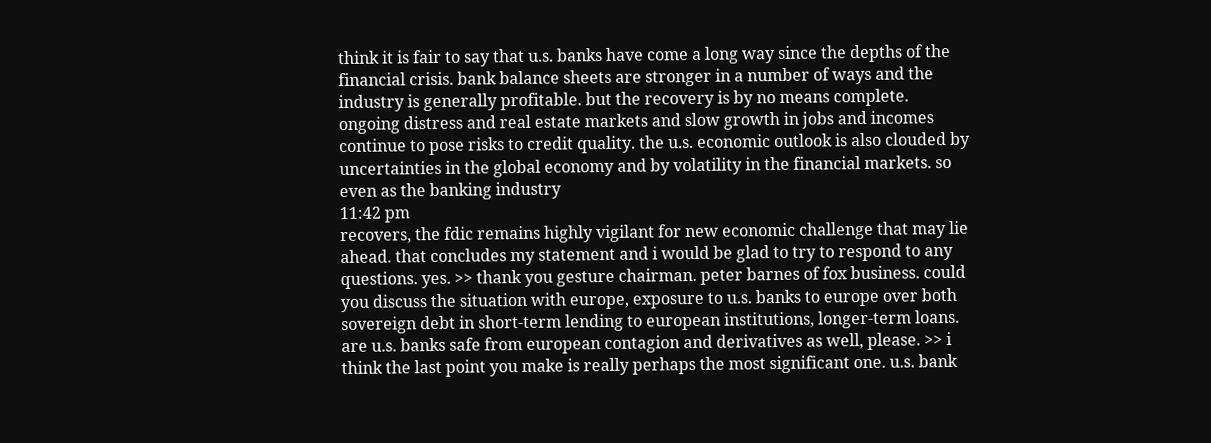think it is fair to say that u.s. banks have come a long way since the depths of the financial crisis. bank balance sheets are stronger in a number of ways and the industry is generally profitable. but the recovery is by no means complete. ongoing distress and real estate markets and slow growth in jobs and incomes continue to pose risks to credit quality. the u.s. economic outlook is also clouded by uncertainties in the global economy and by volatility in the financial markets. so even as the banking industry
11:42 pm
recovers, the fdic remains highly vigilant for new economic challenge that may lie ahead. that concludes my statement and i would be glad to try to respond to any questions. yes. >> thank you gesture chairman. peter barnes of fox business. could you discuss the situation with europe, exposure to u.s. banks to europe over both sovereign debt in short-term lending to european institutions, longer-term loans. are u.s. banks safe from european contagion and derivatives as well, please. >> i think the last point you make is really perhaps the most significant one. u.s. bank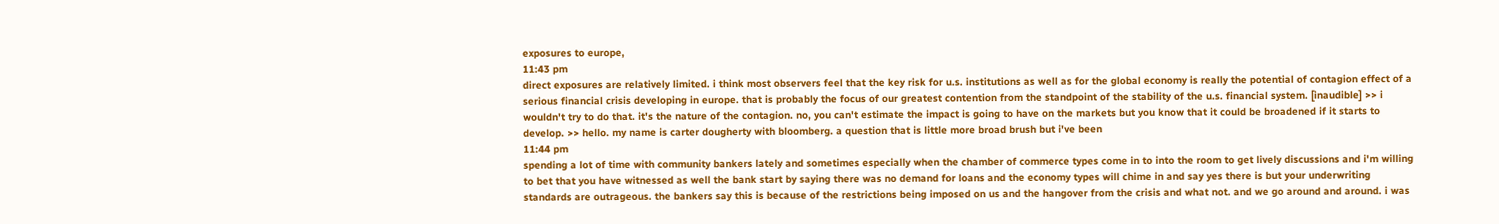exposures to europe,
11:43 pm
direct exposures are relatively limited. i think most observers feel that the key risk for u.s. institutions as well as for the global economy is really the potential of contagion effect of a serious financial crisis developing in europe. that is probably the focus of our greatest contention from the standpoint of the stability of the u.s. financial system. [inaudible] >> i wouldn't try to do that. it's the nature of the contagion. no, you can't estimate the impact is going to have on the markets but you know that it could be broadened if it starts to develop. >> hello. my name is carter dougherty with bloomberg. a question that is little more broad brush but i've been
11:44 pm
spending a lot of time with community bankers lately and sometimes especially when the chamber of commerce types come in to into the room to get lively discussions and i'm willing to bet that you have witnessed as well the bank start by saying there was no demand for loans and the economy types will chime in and say yes there is but your underwriting standards are outrageous. the bankers say this is because of the restrictions being imposed on us and the hangover from the crisis and what not. and we go around and around. i was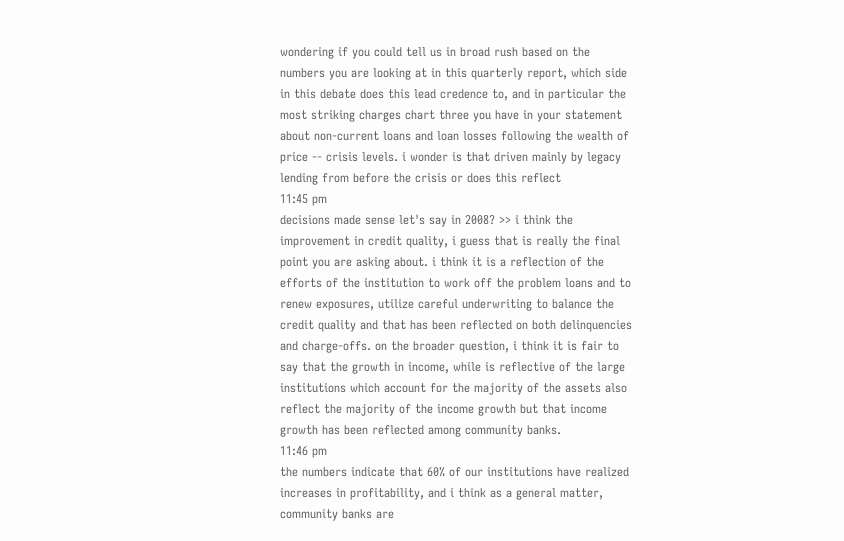wondering if you could tell us in broad rush based on the numbers you are looking at in this quarterly report, which side in this debate does this lead credence to, and in particular the most striking charges chart three you have in your statement about non-current loans and loan losses following the wealth of price -- crisis levels. i wonder is that driven mainly by legacy lending from before the crisis or does this reflect
11:45 pm
decisions made sense let's say in 2008? >> i think the improvement in credit quality, i guess that is really the final point you are asking about. i think it is a reflection of the efforts of the institution to work off the problem loans and to renew exposures, utilize careful underwriting to balance the credit quality and that has been reflected on both delinquencies and charge-offs. on the broader question, i think it is fair to say that the growth in income, while is reflective of the large institutions which account for the majority of the assets also reflect the majority of the income growth but that income growth has been reflected among community banks.
11:46 pm
the numbers indicate that 60% of our institutions have realized increases in profitability, and i think as a general matter, community banks are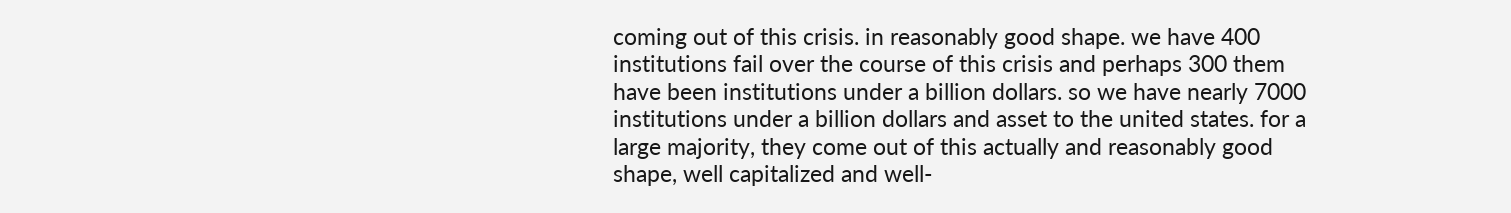coming out of this crisis. in reasonably good shape. we have 400 institutions fail over the course of this crisis and perhaps 300 them have been institutions under a billion dollars. so we have nearly 7000 institutions under a billion dollars and asset to the united states. for a large majority, they come out of this actually and reasonably good shape, well capitalized and well-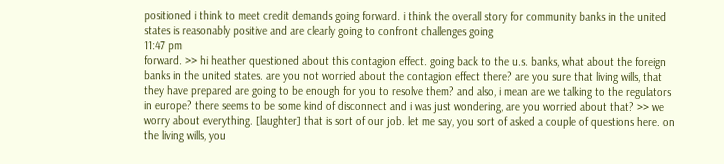positioned i think to meet credit demands going forward. i think the overall story for community banks in the united states is reasonably positive and are clearly going to confront challenges going
11:47 pm
forward. >> hi heather questioned about this contagion effect. going back to the u.s. banks, what about the foreign banks in the united states. are you not worried about the contagion effect there? are you sure that living wills, that they have prepared are going to be enough for you to resolve them? and also, i mean are we talking to the regulators in europe? there seems to be some kind of disconnect and i was just wondering, are you worried about that? >> we worry about everything. [laughter] that is sort of our job. let me say, you sort of asked a couple of questions here. on the living wills, you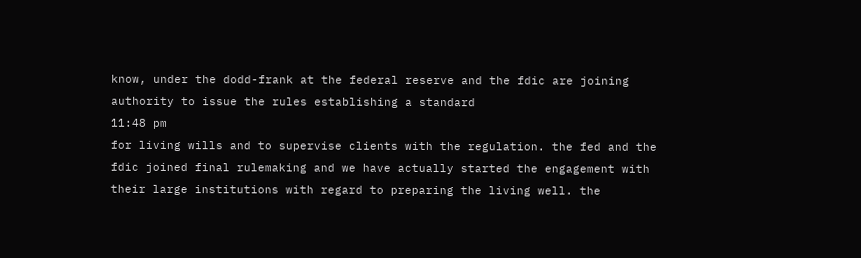know, under the dodd-frank at the federal reserve and the fdic are joining authority to issue the rules establishing a standard
11:48 pm
for living wills and to supervise clients with the regulation. the fed and the fdic joined final rulemaking and we have actually started the engagement with their large institutions with regard to preparing the living well. the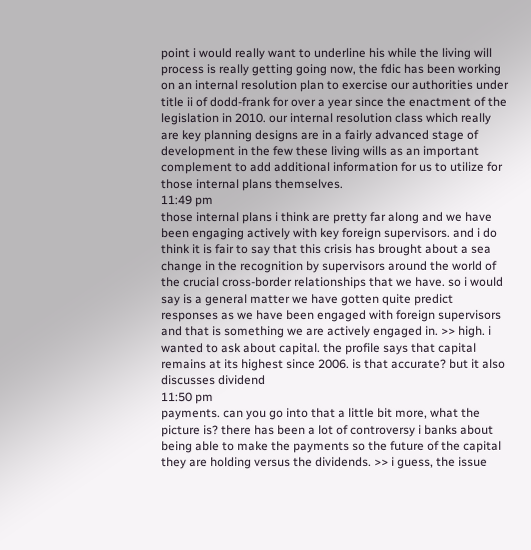point i would really want to underline his while the living will process is really getting going now, the fdic has been working on an internal resolution plan to exercise our authorities under title ii of dodd-frank for over a year since the enactment of the legislation in 2010. our internal resolution class which really are key planning designs are in a fairly advanced stage of development in the few these living wills as an important complement to add additional information for us to utilize for those internal plans themselves.
11:49 pm
those internal plans i think are pretty far along and we have been engaging actively with key foreign supervisors. and i do think it is fair to say that this crisis has brought about a sea change in the recognition by supervisors around the world of the crucial cross-border relationships that we have. so i would say is a general matter we have gotten quite predict responses as we have been engaged with foreign supervisors and that is something we are actively engaged in. >> high. i wanted to ask about capital. the profile says that capital remains at its highest since 2006. is that accurate? but it also discusses dividend
11:50 pm
payments. can you go into that a little bit more, what the picture is? there has been a lot of controversy i banks about being able to make the payments so the future of the capital they are holding versus the dividends. >> i guess, the issue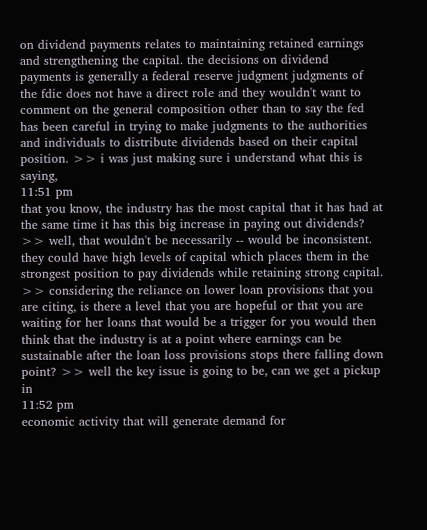on dividend payments relates to maintaining retained earnings and strengthening the capital. the decisions on dividend payments is generally a federal reserve judgment judgments of the fdic does not have a direct role and they wouldn't want to comment on the general composition other than to say the fed has been careful in trying to make judgments to the authorities and individuals to distribute dividends based on their capital position. >> i was just making sure i understand what this is saying,
11:51 pm
that you know, the industry has the most capital that it has had at the same time it has this big increase in paying out dividends? >> well, that wouldn't be necessarily -- would be inconsistent. they could have high levels of capital which places them in the strongest position to pay dividends while retaining strong capital. >> considering the reliance on lower loan provisions that you are citing, is there a level that you are hopeful or that you are waiting for her loans that would be a trigger for you would then think that the industry is at a point where earnings can be sustainable after the loan loss provisions stops there falling down point? >> well the key issue is going to be, can we get a pickup in
11:52 pm
economic activity that will generate demand for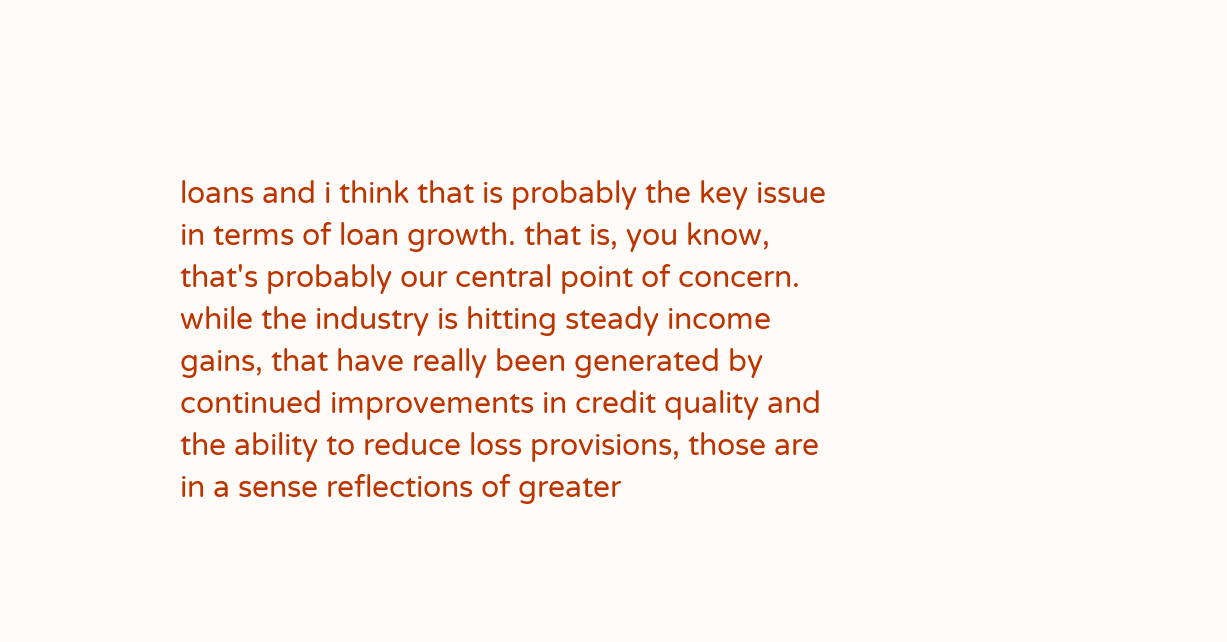loans and i think that is probably the key issue in terms of loan growth. that is, you know, that's probably our central point of concern. while the industry is hitting steady income gains, that have really been generated by continued improvements in credit quality and the ability to reduce loss provisions, those are in a sense reflections of greater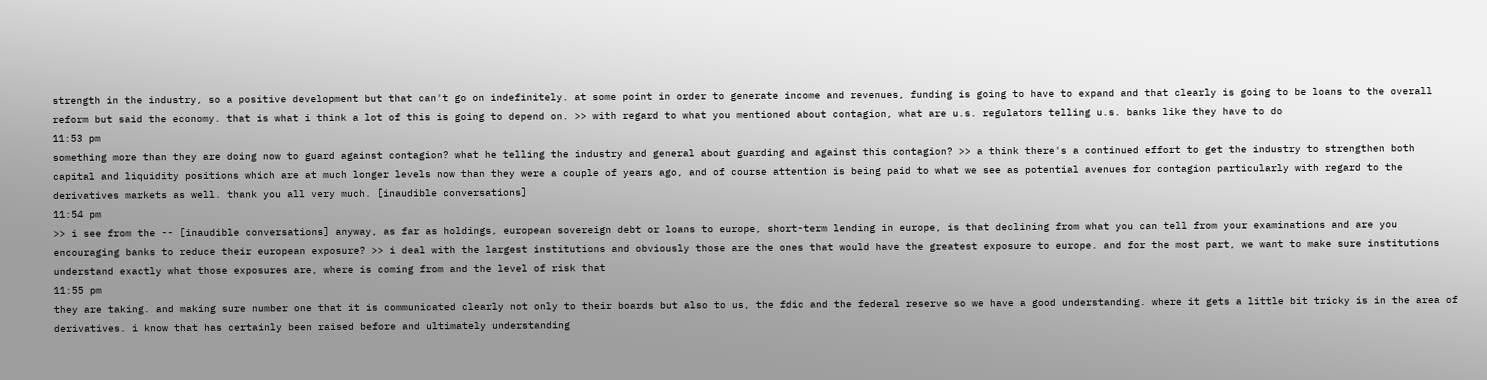strength in the industry, so a positive development but that can't go on indefinitely. at some point in order to generate income and revenues, funding is going to have to expand and that clearly is going to be loans to the overall reform but said the economy. that is what i think a lot of this is going to depend on. >> with regard to what you mentioned about contagion, what are u.s. regulators telling u.s. banks like they have to do
11:53 pm
something more than they are doing now to guard against contagion? what he telling the industry and general about guarding and against this contagion? >> a think there's a continued effort to get the industry to strengthen both capital and liquidity positions which are at much longer levels now than they were a couple of years ago, and of course attention is being paid to what we see as potential avenues for contagion particularly with regard to the derivatives markets as well. thank you all very much. [inaudible conversations]
11:54 pm
>> i see from the -- [inaudible conversations] anyway, as far as holdings, european sovereign debt or loans to europe, short-term lending in europe, is that declining from what you can tell from your examinations and are you encouraging banks to reduce their european exposure? >> i deal with the largest institutions and obviously those are the ones that would have the greatest exposure to europe. and for the most part, we want to make sure institutions understand exactly what those exposures are, where is coming from and the level of risk that
11:55 pm
they are taking. and making sure number one that it is communicated clearly not only to their boards but also to us, the fdic and the federal reserve so we have a good understanding. where it gets a little bit tricky is in the area of derivatives. i know that has certainly been raised before and ultimately understanding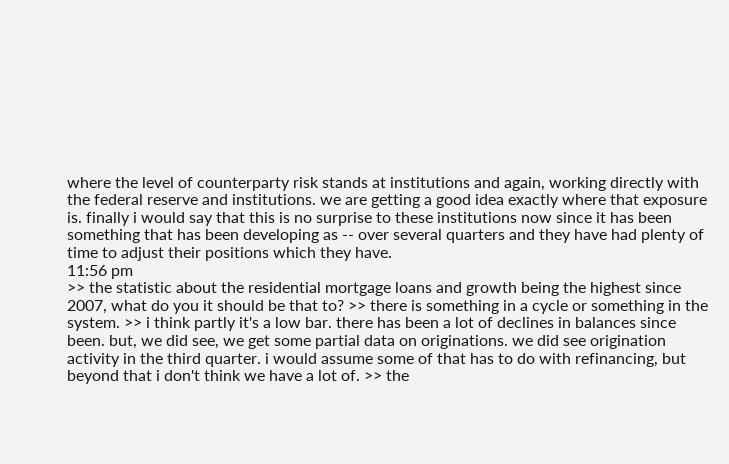where the level of counterparty risk stands at institutions and again, working directly with the federal reserve and institutions. we are getting a good idea exactly where that exposure is. finally i would say that this is no surprise to these institutions now since it has been something that has been developing as -- over several quarters and they have had plenty of time to adjust their positions which they have.
11:56 pm
>> the statistic about the residential mortgage loans and growth being the highest since 2007, what do you it should be that to? >> there is something in a cycle or something in the system. >> i think partly it's a low bar. there has been a lot of declines in balances since been. but, we did see, we get some partial data on originations. we did see origination activity in the third quarter. i would assume some of that has to do with refinancing, but beyond that i don't think we have a lot of. >> the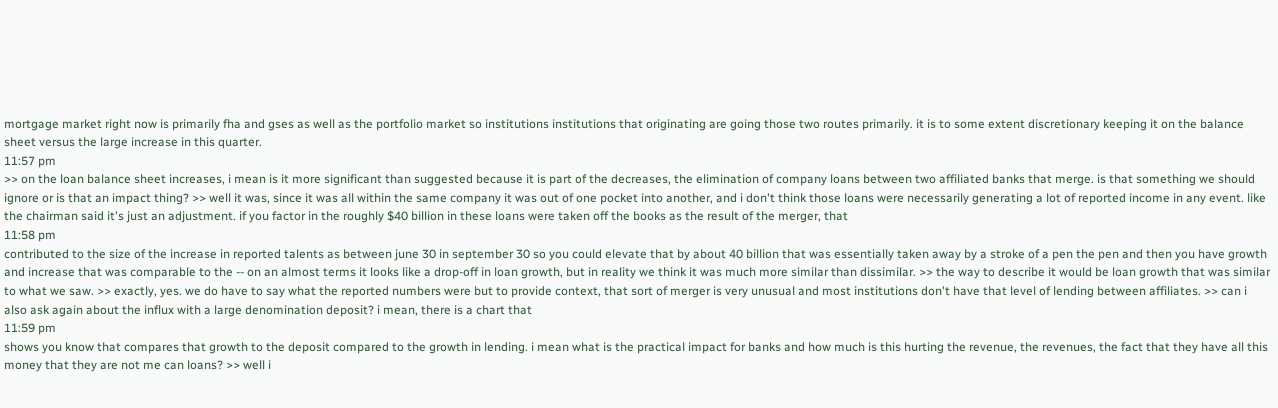mortgage market right now is primarily fha and gses as well as the portfolio market so institutions institutions that originating are going those two routes primarily. it is to some extent discretionary keeping it on the balance sheet versus the large increase in this quarter.
11:57 pm
>> on the loan balance sheet increases, i mean is it more significant than suggested because it is part of the decreases, the elimination of company loans between two affiliated banks that merge. is that something we should ignore or is that an impact thing? >> well it was, since it was all within the same company it was out of one pocket into another, and i don't think those loans were necessarily generating a lot of reported income in any event. like the chairman said it's just an adjustment. if you factor in the roughly $40 billion in these loans were taken off the books as the result of the merger, that
11:58 pm
contributed to the size of the increase in reported talents as between june 30 in september 30 so you could elevate that by about 40 billion that was essentially taken away by a stroke of a pen the pen and then you have growth and increase that was comparable to the -- on an almost terms it looks like a drop-off in loan growth, but in reality we think it was much more similar than dissimilar. >> the way to describe it would be loan growth that was similar to what we saw. >> exactly, yes. we do have to say what the reported numbers were but to provide context, that sort of merger is very unusual and most institutions don't have that level of lending between affiliates. >> can i also ask again about the influx with a large denomination deposit? i mean, there is a chart that
11:59 pm
shows you know that compares that growth to the deposit compared to the growth in lending. i mean what is the practical impact for banks and how much is this hurting the revenue, the revenues, the fact that they have all this money that they are not me can loans? >> well i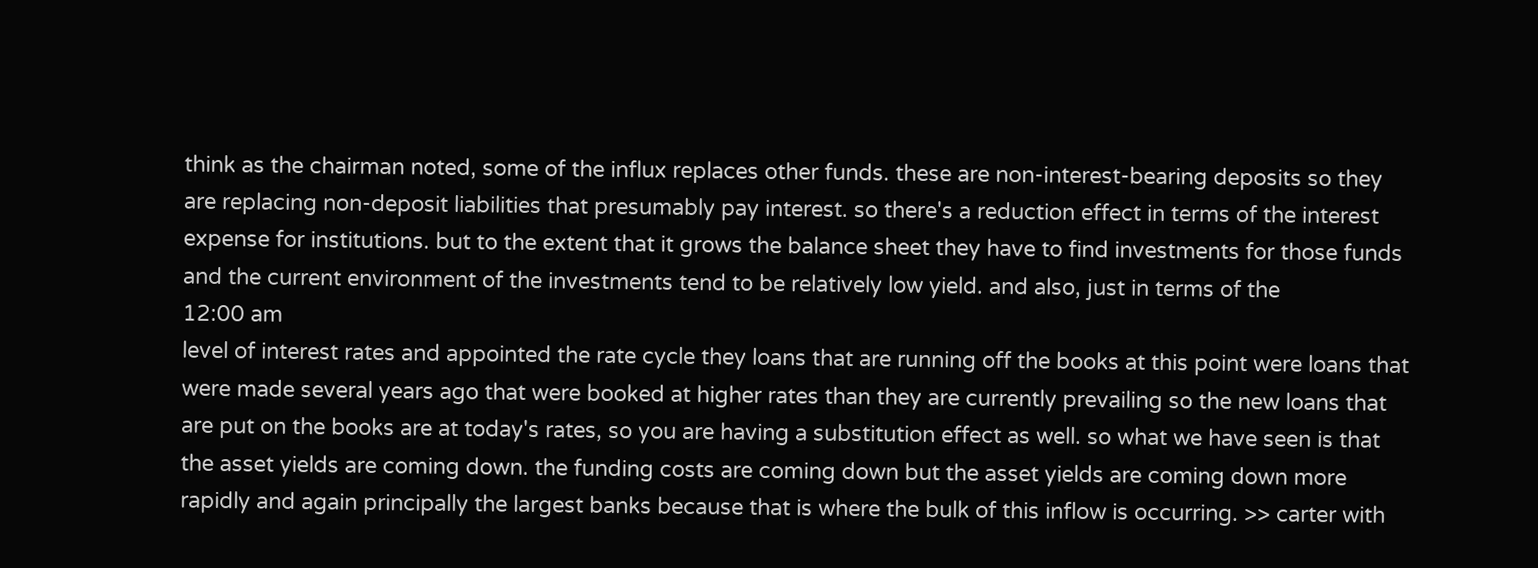think as the chairman noted, some of the influx replaces other funds. these are non-interest-bearing deposits so they are replacing non-deposit liabilities that presumably pay interest. so there's a reduction effect in terms of the interest expense for institutions. but to the extent that it grows the balance sheet they have to find investments for those funds and the current environment of the investments tend to be relatively low yield. and also, just in terms of the
12:00 am
level of interest rates and appointed the rate cycle they loans that are running off the books at this point were loans that were made several years ago that were booked at higher rates than they are currently prevailing so the new loans that are put on the books are at today's rates, so you are having a substitution effect as well. so what we have seen is that the asset yields are coming down. the funding costs are coming down but the asset yields are coming down more rapidly and again principally the largest banks because that is where the bulk of this inflow is occurring. >> carter with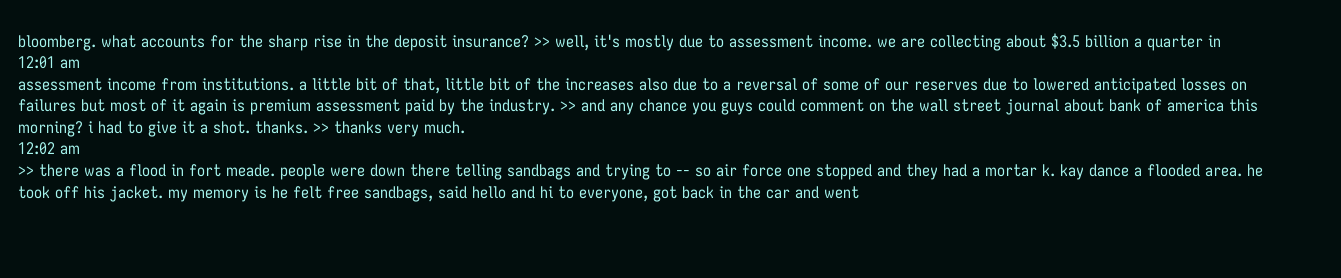bloomberg. what accounts for the sharp rise in the deposit insurance? >> well, it's mostly due to assessment income. we are collecting about $3.5 billion a quarter in
12:01 am
assessment income from institutions. a little bit of that, little bit of the increases also due to a reversal of some of our reserves due to lowered anticipated losses on failures but most of it again is premium assessment paid by the industry. >> and any chance you guys could comment on the wall street journal about bank of america this morning? i had to give it a shot. thanks. >> thanks very much.
12:02 am
>> there was a flood in fort meade. people were down there telling sandbags and trying to -- so air force one stopped and they had a mortar k. kay dance a flooded area. he took off his jacket. my memory is he felt free sandbags, said hello and hi to everyone, got back in the car and went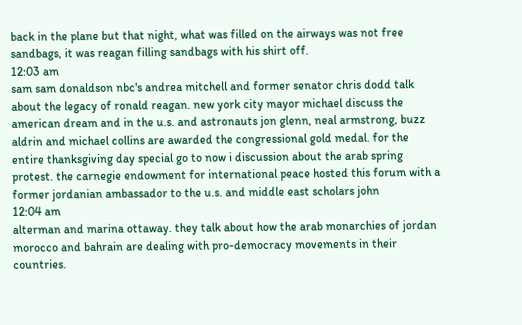back in the plane but that night, what was filled on the airways was not free sandbags, it was reagan filling sandbags with his shirt off.
12:03 am
sam sam donaldson nbc's andrea mitchell and former senator chris dodd talk about the legacy of ronald reagan. new york city mayor michael discuss the american dream and in the u.s. and astronauts jon glenn, neal armstrong, buzz aldrin and michael collins are awarded the congressional gold medal. for the entire thanksgiving day special go to now i discussion about the arab spring protest. the carnegie endowment for international peace hosted this forum with a former jordanian ambassador to the u.s. and middle east scholars john
12:04 am
alterman and marina ottaway. they talk about how the arab monarchies of jordan morocco and bahrain are dealing with pro-democracy movements in their countries.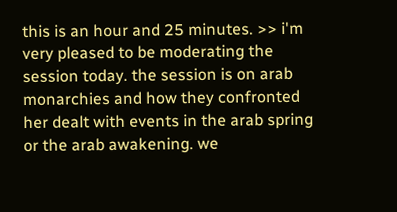this is an hour and 25 minutes. >> i'm very pleased to be moderating the session today. the session is on arab monarchies and how they confronted her dealt with events in the arab spring or the arab awakening. we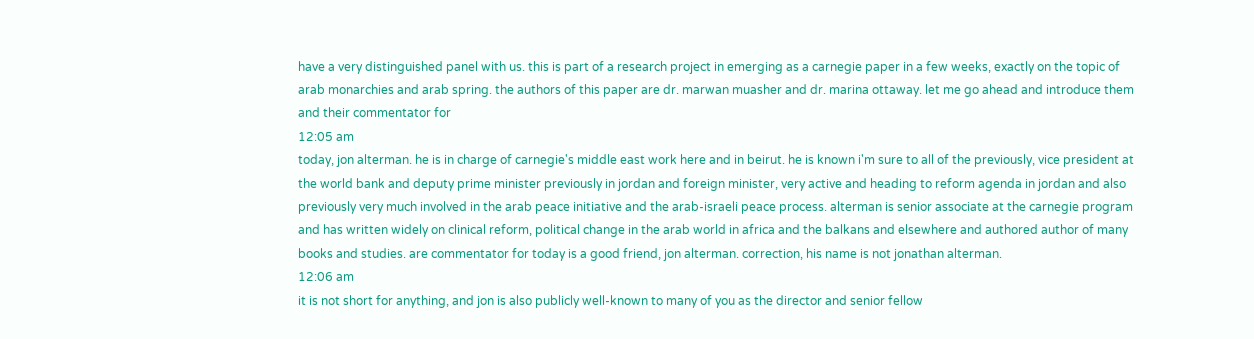have a very distinguished panel with us. this is part of a research project in emerging as a carnegie paper in a few weeks, exactly on the topic of arab monarchies and arab spring. the authors of this paper are dr. marwan muasher and dr. marina ottaway. let me go ahead and introduce them and their commentator for
12:05 am
today, jon alterman. he is in charge of carnegie's middle east work here and in beirut. he is known i'm sure to all of the previously, vice president at the world bank and deputy prime minister previously in jordan and foreign minister, very active and heading to reform agenda in jordan and also previously very much involved in the arab peace initiative and the arab-israeli peace process. alterman is senior associate at the carnegie program and has written widely on clinical reform, political change in the arab world in africa and the balkans and elsewhere and authored author of many books and studies. are commentator for today is a good friend, jon alterman. correction, his name is not jonathan alterman.
12:06 am
it is not short for anything, and jon is also publicly well-known to many of you as the director and senior fellow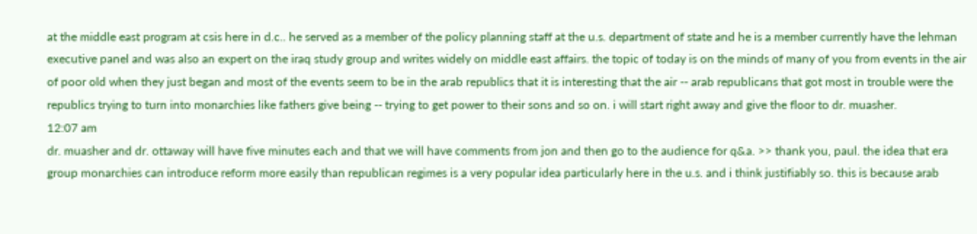at the middle east program at csis here in d.c.. he served as a member of the policy planning staff at the u.s. department of state and he is a member currently have the lehman executive panel and was also an expert on the iraq study group and writes widely on middle east affairs. the topic of today is on the minds of many of you from events in the air of poor old when they just began and most of the events seem to be in the arab republics that it is interesting that the air -- arab republicans that got most in trouble were the republics trying to turn into monarchies like fathers give being -- trying to get power to their sons and so on. i will start right away and give the floor to dr. muasher.
12:07 am
dr. muasher and dr. ottaway will have five minutes each and that we will have comments from jon and then go to the audience for q&a. >> thank you, paul. the idea that era group monarchies can introduce reform more easily than republican regimes is a very popular idea particularly here in the u.s. and i think justifiably so. this is because arab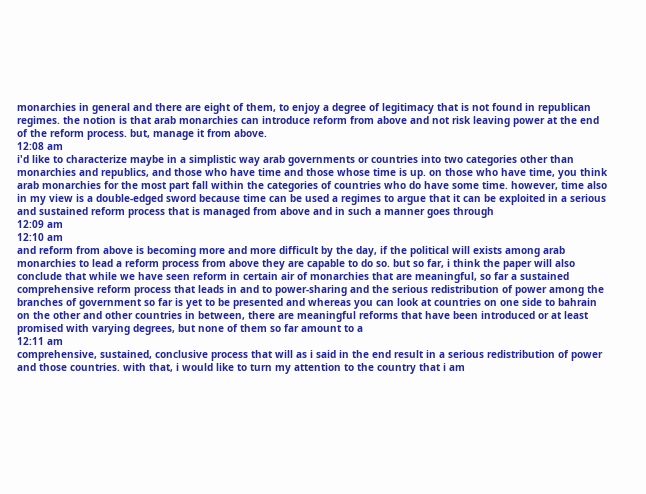monarchies in general and there are eight of them, to enjoy a degree of legitimacy that is not found in republican regimes. the notion is that arab monarchies can introduce reform from above and not risk leaving power at the end of the reform process. but, manage it from above.
12:08 am
i'd like to characterize maybe in a simplistic way arab governments or countries into two categories other than monarchies and republics, and those who have time and those whose time is up. on those who have time, you think arab monarchies for the most part fall within the categories of countries who do have some time. however, time also in my view is a double-edged sword because time can be used a regimes to argue that it can be exploited in a serious and sustained reform process that is managed from above and in such a manner goes through
12:09 am
12:10 am
and reform from above is becoming more and more difficult by the day, if the political will exists among arab monarchies to lead a reform process from above they are capable to do so. but so far, i think the paper will also conclude that while we have seen reform in certain air of monarchies that are meaningful, so far a sustained comprehensive reform process that leads in and to power-sharing and the serious redistribution of power among the branches of government so far is yet to be presented and whereas you can look at countries on one side to bahrain on the other and other countries in between, there are meaningful reforms that have been introduced or at least promised with varying degrees, but none of them so far amount to a
12:11 am
comprehensive, sustained, conclusive process that will as i said in the end result in a serious redistribution of power and those countries. with that, i would like to turn my attention to the country that i am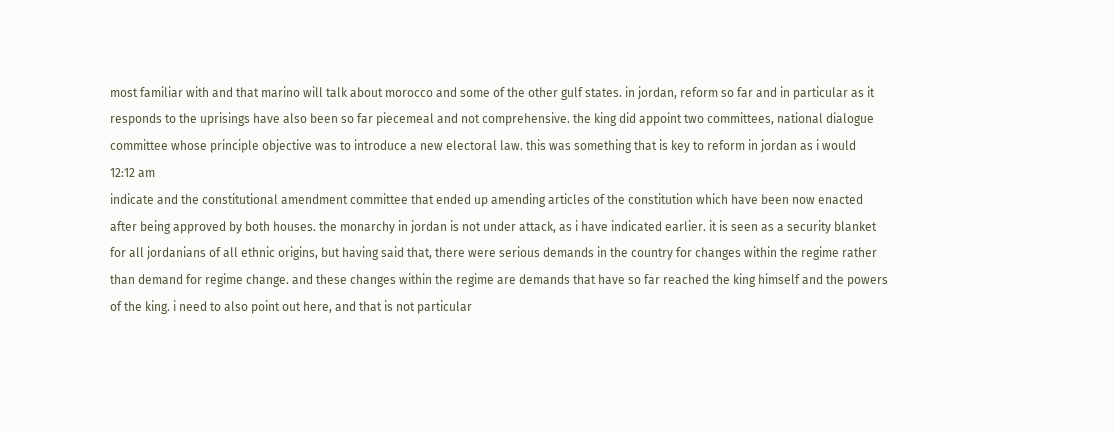most familiar with and that marino will talk about morocco and some of the other gulf states. in jordan, reform so far and in particular as it responds to the uprisings have also been so far piecemeal and not comprehensive. the king did appoint two committees, national dialogue committee whose principle objective was to introduce a new electoral law. this was something that is key to reform in jordan as i would
12:12 am
indicate and the constitutional amendment committee that ended up amending articles of the constitution which have been now enacted after being approved by both houses. the monarchy in jordan is not under attack, as i have indicated earlier. it is seen as a security blanket for all jordanians of all ethnic origins, but having said that, there were serious demands in the country for changes within the regime rather than demand for regime change. and these changes within the regime are demands that have so far reached the king himself and the powers of the king. i need to also point out here, and that is not particular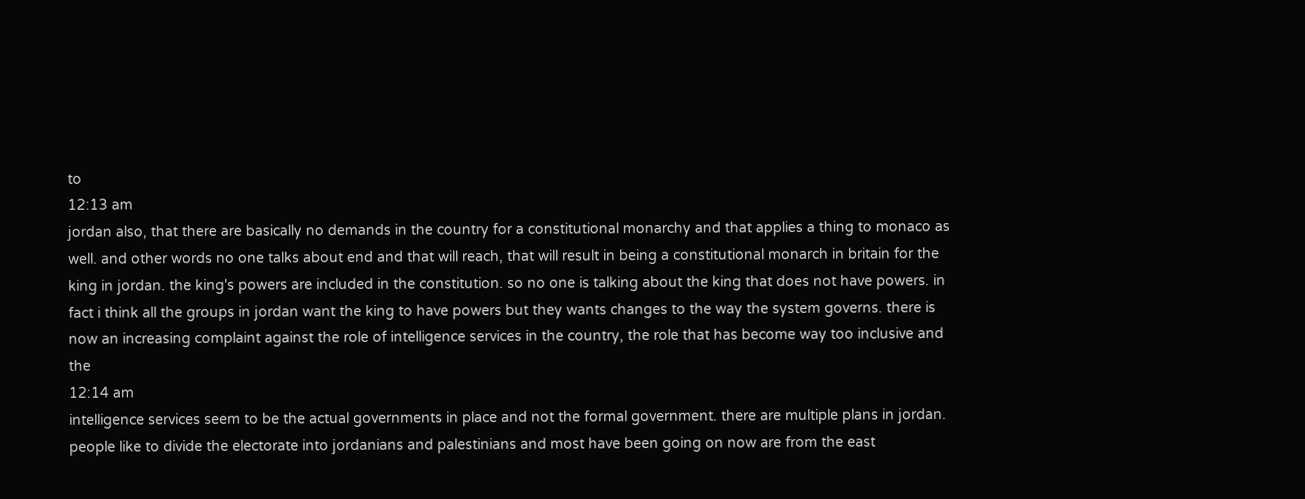to
12:13 am
jordan also, that there are basically no demands in the country for a constitutional monarchy and that applies a thing to monaco as well. and other words no one talks about end and that will reach, that will result in being a constitutional monarch in britain for the king in jordan. the king's powers are included in the constitution. so no one is talking about the king that does not have powers. in fact i think all the groups in jordan want the king to have powers but they wants changes to the way the system governs. there is now an increasing complaint against the role of intelligence services in the country, the role that has become way too inclusive and the
12:14 am
intelligence services seem to be the actual governments in place and not the formal government. there are multiple plans in jordan. people like to divide the electorate into jordanians and palestinians and most have been going on now are from the east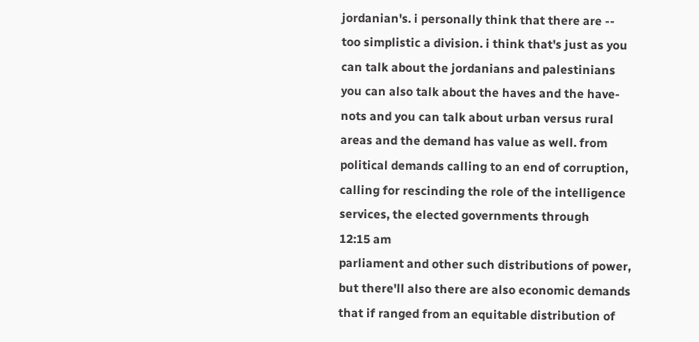jordanian's. i personally think that there are -- too simplistic a division. i think that's just as you can talk about the jordanians and palestinians you can also talk about the haves and the have-nots and you can talk about urban versus rural areas and the demand has value as well. from political demands calling to an end of corruption, calling for rescinding the role of the intelligence services, the elected governments through
12:15 am
parliament and other such distributions of power, but there'll also there are also economic demands that if ranged from an equitable distribution of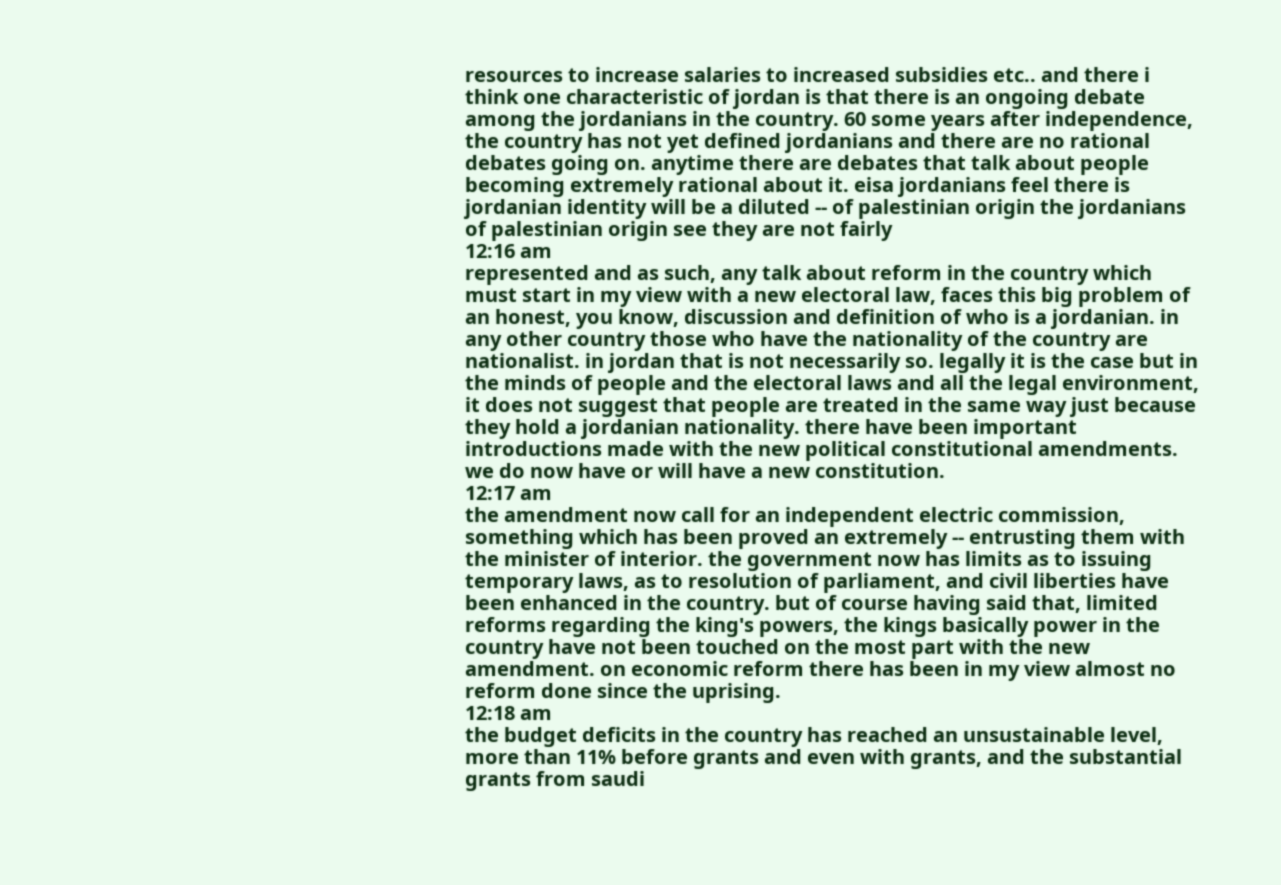resources to increase salaries to increased subsidies etc.. and there i think one characteristic of jordan is that there is an ongoing debate among the jordanians in the country. 60 some years after independence, the country has not yet defined jordanians and there are no rational debates going on. anytime there are debates that talk about people becoming extremely rational about it. eisa jordanians feel there is jordanian identity will be a diluted -- of palestinian origin the jordanians of palestinian origin see they are not fairly
12:16 am
represented and as such, any talk about reform in the country which must start in my view with a new electoral law, faces this big problem of an honest, you know, discussion and definition of who is a jordanian. in any other country those who have the nationality of the country are nationalist. in jordan that is not necessarily so. legally it is the case but in the minds of people and the electoral laws and all the legal environment, it does not suggest that people are treated in the same way just because they hold a jordanian nationality. there have been important introductions made with the new political constitutional amendments. we do now have or will have a new constitution.
12:17 am
the amendment now call for an independent electric commission, something which has been proved an extremely -- entrusting them with the minister of interior. the government now has limits as to issuing temporary laws, as to resolution of parliament, and civil liberties have been enhanced in the country. but of course having said that, limited reforms regarding the king's powers, the kings basically power in the country have not been touched on the most part with the new amendment. on economic reform there has been in my view almost no reform done since the uprising.
12:18 am
the budget deficits in the country has reached an unsustainable level, more than 11% before grants and even with grants, and the substantial grants from saudi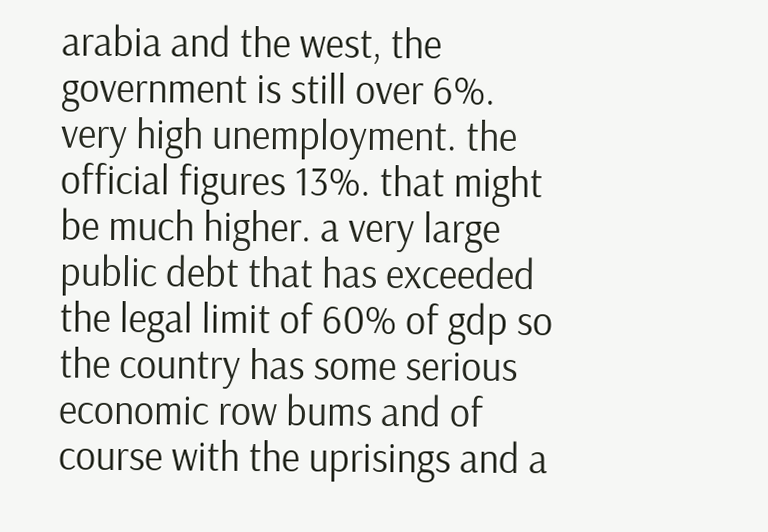arabia and the west, the government is still over 6%. very high unemployment. the official figures 13%. that might be much higher. a very large public debt that has exceeded the legal limit of 60% of gdp so the country has some serious economic row bums and of course with the uprisings and a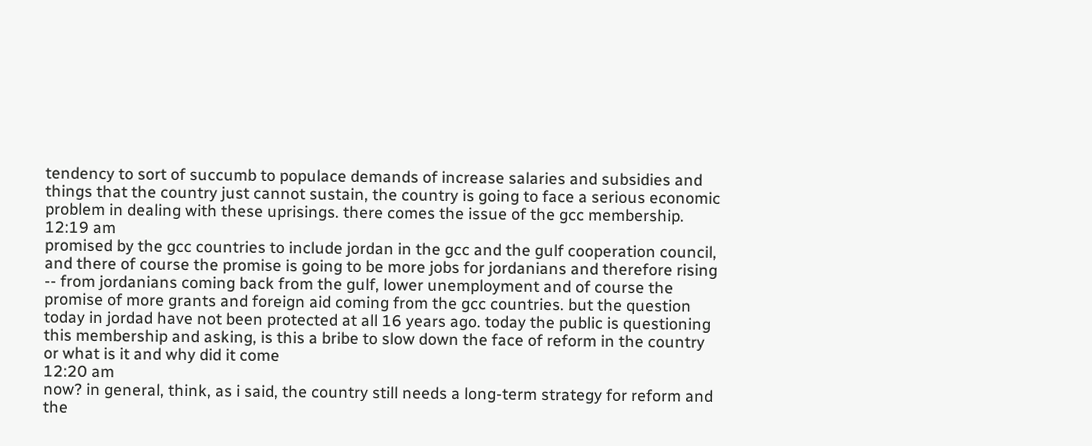tendency to sort of succumb to populace demands of increase salaries and subsidies and things that the country just cannot sustain, the country is going to face a serious economic problem in dealing with these uprisings. there comes the issue of the gcc membership.
12:19 am
promised by the gcc countries to include jordan in the gcc and the gulf cooperation council, and there of course the promise is going to be more jobs for jordanians and therefore rising -- from jordanians coming back from the gulf, lower unemployment and of course the promise of more grants and foreign aid coming from the gcc countries. but the question today in jordad have not been protected at all 16 years ago. today the public is questioning this membership and asking, is this a bribe to slow down the face of reform in the country or what is it and why did it come
12:20 am
now? in general, think, as i said, the country still needs a long-term strategy for reform and the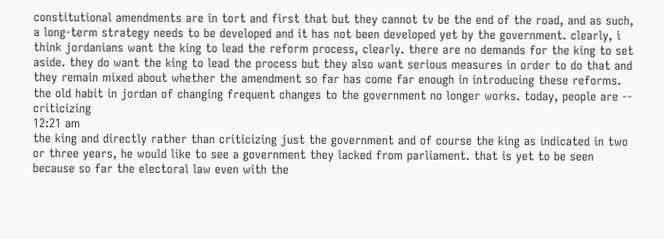constitutional amendments are in tort and first that but they cannot tv be the end of the road, and as such, a long-term strategy needs to be developed and it has not been developed yet by the government. clearly, i think jordanians want the king to lead the reform process, clearly. there are no demands for the king to set aside. they do want the king to lead the process but they also want serious measures in order to do that and they remain mixed about whether the amendment so far has come far enough in introducing these reforms. the old habit in jordan of changing frequent changes to the government no longer works. today, people are -- criticizing
12:21 am
the king and directly rather than criticizing just the government and of course the king as indicated in two or three years, he would like to see a government they lacked from parliament. that is yet to be seen because so far the electoral law even with the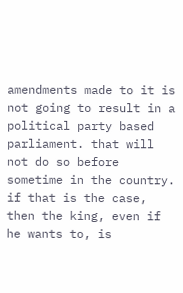amendments made to it is not going to result in a political party based parliament. that will not do so before sometime in the country. if that is the case, then the king, even if he wants to, is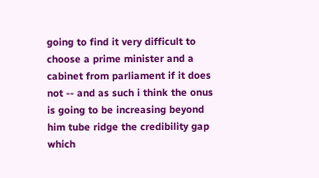going to find it very difficult to choose a prime minister and a cabinet from parliament if it does not -- and as such i think the onus is going to be increasing beyond him tube ridge the credibility gap which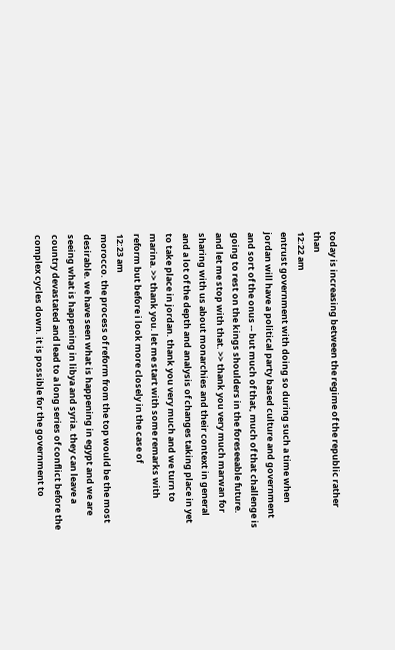today is increasing between the regime of the republic rather than
12:22 am
entrust government with doing so during such a time when jordan will have a political party based culture and government and sort of the onus -- but much of that, much of that challenge is going to rest on the kings shoulders in the foreseeable future. and let me stop with that. >> thank you very much marwan for sharing with us about monarchies and their context in general and a lot of the depth and analysis of changes taking place in yet to take place in jordan. thank you very much and we turn to marina. >> thank you. let me start with some remarks with reform but before i look more closely in the case of
12:23 am
morocco. the process of reform from the top would be the most desirable. we have seen what is happening in egypt and we are seeing what is happening in libya and syria. they can leave a country devastated and lead to a long series of conflict before the complex cycles down. it is possible for the government to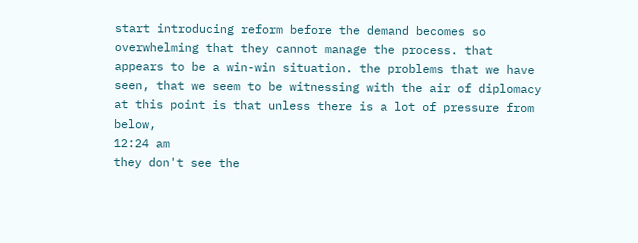start introducing reform before the demand becomes so overwhelming that they cannot manage the process. that appears to be a win-win situation. the problems that we have seen, that we seem to be witnessing with the air of diplomacy at this point is that unless there is a lot of pressure from below,
12:24 am
they don't see the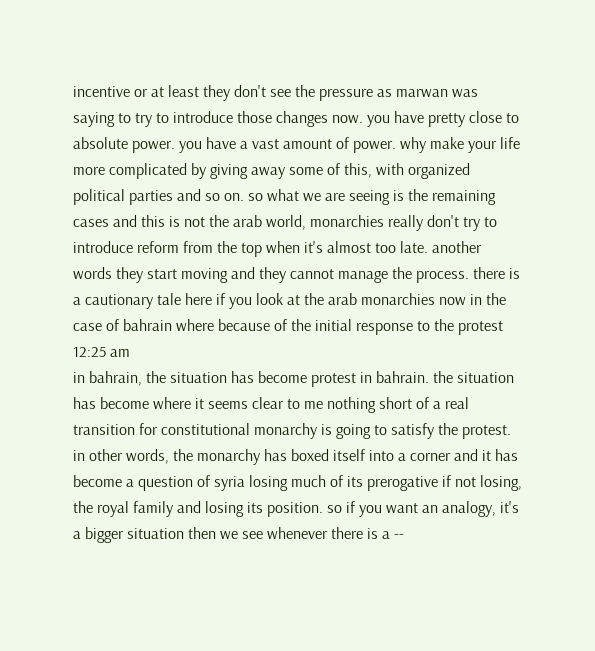incentive or at least they don't see the pressure as marwan was saying to try to introduce those changes now. you have pretty close to absolute power. you have a vast amount of power. why make your life more complicated by giving away some of this, with organized political parties and so on. so what we are seeing is the remaining cases and this is not the arab world, monarchies really don't try to introduce reform from the top when it's almost too late. another words they start moving and they cannot manage the process. there is a cautionary tale here if you look at the arab monarchies now in the case of bahrain where because of the initial response to the protest
12:25 am
in bahrain, the situation has become protest in bahrain. the situation has become where it seems clear to me nothing short of a real transition for constitutional monarchy is going to satisfy the protest. in other words, the monarchy has boxed itself into a corner and it has become a question of syria losing much of its prerogative if not losing, the royal family and losing its position. so if you want an analogy, it's a bigger situation then we see whenever there is a --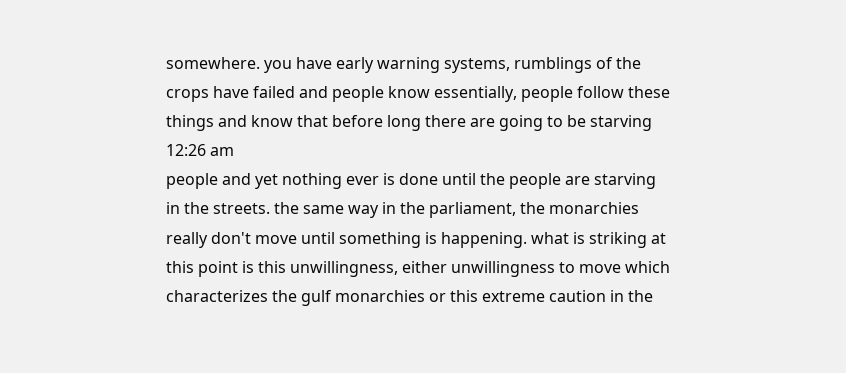somewhere. you have early warning systems, rumblings of the crops have failed and people know essentially, people follow these things and know that before long there are going to be starving
12:26 am
people and yet nothing ever is done until the people are starving in the streets. the same way in the parliament, the monarchies really don't move until something is happening. what is striking at this point is this unwillingness, either unwillingness to move which characterizes the gulf monarchies or this extreme caution in the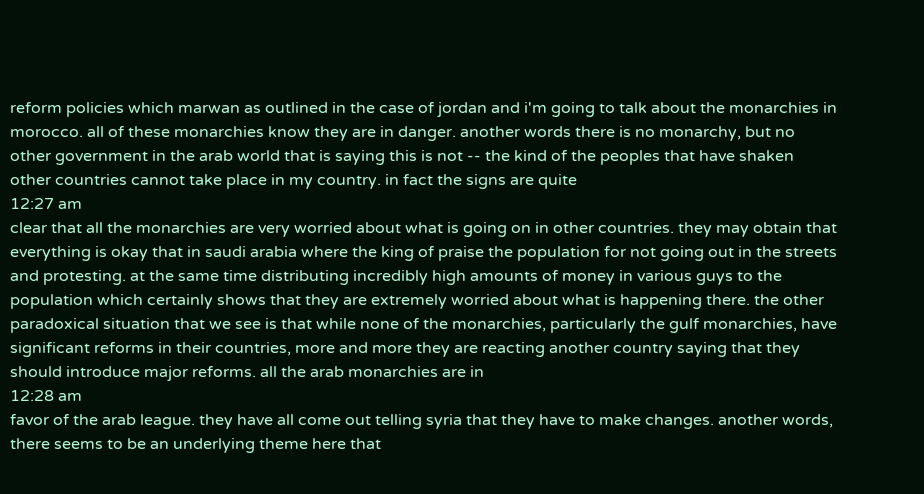reform policies which marwan as outlined in the case of jordan and i'm going to talk about the monarchies in morocco. all of these monarchies know they are in danger. another words there is no monarchy, but no other government in the arab world that is saying this is not -- the kind of the peoples that have shaken other countries cannot take place in my country. in fact the signs are quite
12:27 am
clear that all the monarchies are very worried about what is going on in other countries. they may obtain that everything is okay that in saudi arabia where the king of praise the population for not going out in the streets and protesting. at the same time distributing incredibly high amounts of money in various guys to the population which certainly shows that they are extremely worried about what is happening there. the other paradoxical situation that we see is that while none of the monarchies, particularly the gulf monarchies, have significant reforms in their countries, more and more they are reacting another country saying that they should introduce major reforms. all the arab monarchies are in
12:28 am
favor of the arab league. they have all come out telling syria that they have to make changes. another words, there seems to be an underlying theme here that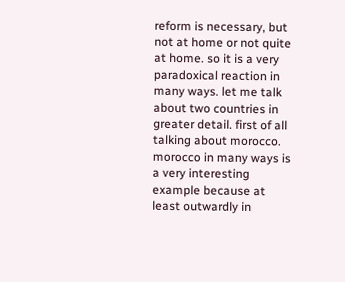reform is necessary, but not at home or not quite at home. so it is a very paradoxical reaction in many ways. let me talk about two countries in greater detail. first of all talking about morocco. morocco in many ways is a very interesting example because at least outwardly in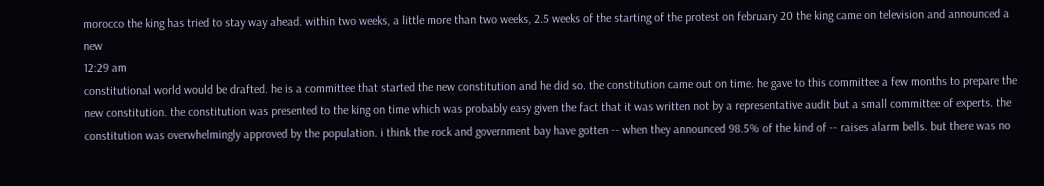morocco the king has tried to stay way ahead. within two weeks, a little more than two weeks, 2.5 weeks of the starting of the protest on february 20 the king came on television and announced a new
12:29 am
constitutional world would be drafted. he is a committee that started the new constitution and he did so. the constitution came out on time. he gave to this committee a few months to prepare the new constitution. the constitution was presented to the king on time which was probably easy given the fact that it was written not by a representative audit but a small committee of experts. the constitution was overwhelmingly approved by the population. i think the rock and government bay have gotten -- when they announced 98.5% of the kind of -- raises alarm bells. but there was no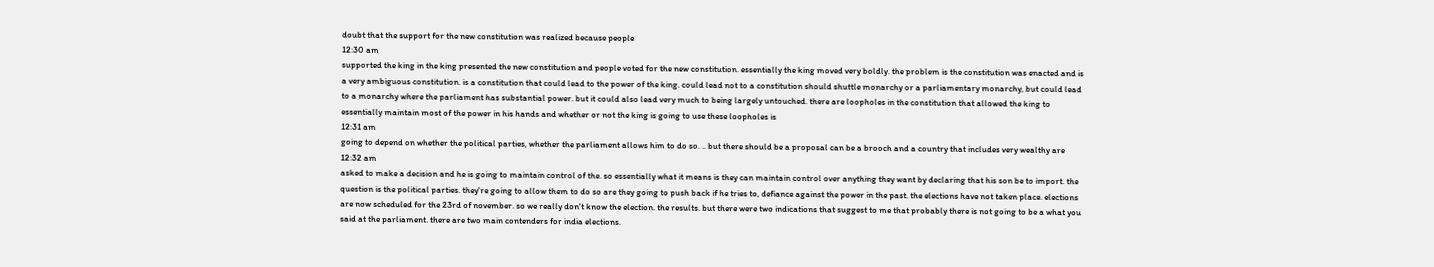doubt that the support for the new constitution was realized because people
12:30 am
supported the king in the king presented the new constitution and people voted for the new constitution. essentially the king moved very boldly. the problem is the constitution was enacted and is a very ambiguous constitution. is a constitution that could lead to the power of the king. could lead not to a constitution should shuttle monarchy or a parliamentary monarchy, but could lead to a monarchy where the parliament has substantial power. but it could also lead very much to being largely untouched. there are loopholes in the constitution that allowed the king to essentially maintain most of the power in his hands and whether or not the king is going to use these loopholes is
12:31 am
going to depend on whether the political parties, whether the parliament allows him to do so. .. but there should be a proposal can be a brooch and a country that includes very wealthy are
12:32 am
asked to make a decision and he is going to maintain control of the. so essentially what it means is they can maintain control over anything they want by declaring that his son be to import. the question is the political parties. they're going to allow them to do so are they going to push back if he tries to, defiance against the power in the past. the elections have not taken place. elections are now scheduled for the 23rd of november. so we really don't know the election. the results. but there were two indications that suggest to me that probably there is not going to be a what you said at the parliament. there are two main contenders for india elections.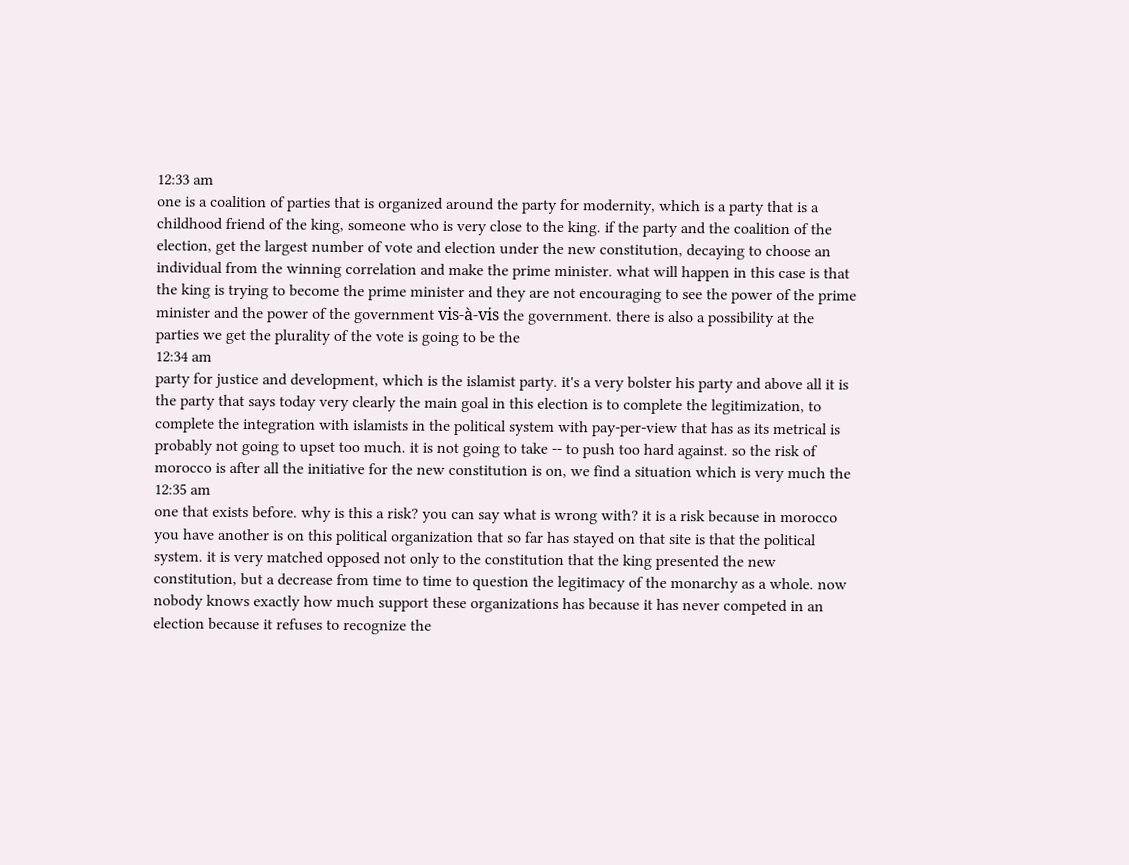12:33 am
one is a coalition of parties that is organized around the party for modernity, which is a party that is a childhood friend of the king, someone who is very close to the king. if the party and the coalition of the election, get the largest number of vote and election under the new constitution, decaying to choose an individual from the winning correlation and make the prime minister. what will happen in this case is that the king is trying to become the prime minister and they are not encouraging to see the power of the prime minister and the power of the government vis-à-vis the government. there is also a possibility at the parties we get the plurality of the vote is going to be the
12:34 am
party for justice and development, which is the islamist party. it's a very bolster his party and above all it is the party that says today very clearly the main goal in this election is to complete the legitimization, to complete the integration with islamists in the political system with pay-per-view that has as its metrical is probably not going to upset too much. it is not going to take -- to push too hard against. so the risk of morocco is after all the initiative for the new constitution is on, we find a situation which is very much the
12:35 am
one that exists before. why is this a risk? you can say what is wrong with? it is a risk because in morocco you have another is on this political organization that so far has stayed on that site is that the political system. it is very matched opposed not only to the constitution that the king presented the new constitution, but a decrease from time to time to question the legitimacy of the monarchy as a whole. now nobody knows exactly how much support these organizations has because it has never competed in an election because it refuses to recognize the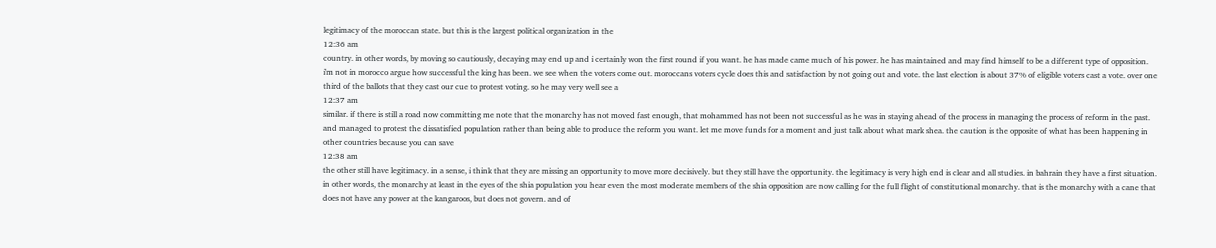legitimacy of the moroccan state. but this is the largest political organization in the
12:36 am
country. in other words, by moving so cautiously, decaying may end up and i certainly won the first round if you want. he has made came much of his power. he has maintained and may find himself to be a different type of opposition. i'm not in morocco argue how successful the king has been. we see when the voters come out. moroccans voters cycle does this and satisfaction by not going out and vote. the last election is about 37% of eligible voters cast a vote. over one third of the ballots that they cast our cue to protest voting. so he may very well see a
12:37 am
similar. if there is still a road now committing me note that the monarchy has not moved fast enough, that mohammed has not been not successful as he was in staying ahead of the process in managing the process of reform in the past. and managed to protest the dissatisfied population rather than being able to produce the reform you want. let me move funds for a moment and just talk about what mark shea. the caution is the opposite of what has been happening in other countries because you can save
12:38 am
the other still have legitimacy. in a sense, i think that they are missing an opportunity to move more decisively. but they still have the opportunity. the legitimacy is very high end is clear and all studies. in bahrain they have a first situation. in other words, the monarchy at least in the eyes of the shia population you hear even the most moderate members of the shia opposition are now calling for the full flight of constitutional monarchy. that is the monarchy with a cane that does not have any power at the kangaroos, but does not govern. and of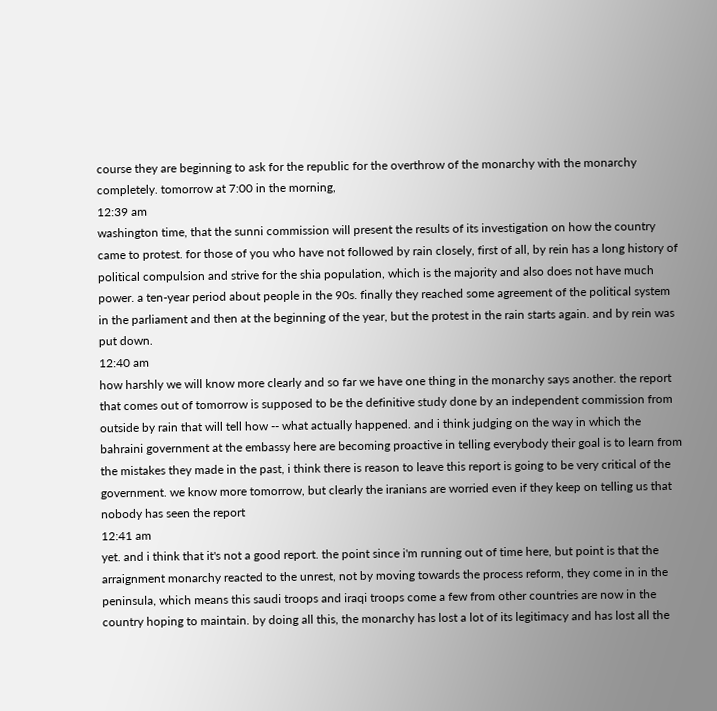course they are beginning to ask for the republic for the overthrow of the monarchy with the monarchy completely. tomorrow at 7:00 in the morning,
12:39 am
washington time, that the sunni commission will present the results of its investigation on how the country came to protest. for those of you who have not followed by rain closely, first of all, by rein has a long history of political compulsion and strive for the shia population, which is the majority and also does not have much power. a ten-year period about people in the 90s. finally they reached some agreement of the political system in the parliament and then at the beginning of the year, but the protest in the rain starts again. and by rein was put down.
12:40 am
how harshly we will know more clearly and so far we have one thing in the monarchy says another. the report that comes out of tomorrow is supposed to be the definitive study done by an independent commission from outside by rain that will tell how -- what actually happened. and i think judging on the way in which the bahraini government at the embassy here are becoming proactive in telling everybody their goal is to learn from the mistakes they made in the past, i think there is reason to leave this report is going to be very critical of the government. we know more tomorrow, but clearly the iranians are worried even if they keep on telling us that nobody has seen the report
12:41 am
yet. and i think that it's not a good report. the point since i'm running out of time here, but point is that the arraignment monarchy reacted to the unrest, not by moving towards the process reform, they come in in the peninsula, which means this saudi troops and iraqi troops come a few from other countries are now in the country hoping to maintain. by doing all this, the monarchy has lost a lot of its legitimacy and has lost all the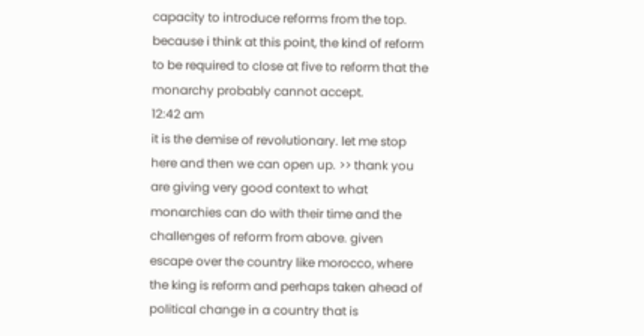capacity to introduce reforms from the top. because i think at this point, the kind of reform to be required to close at five to reform that the monarchy probably cannot accept.
12:42 am
it is the demise of revolutionary. let me stop here and then we can open up. >> thank you are giving very good context to what monarchies can do with their time and the challenges of reform from above. given escape over the country like morocco, where the king is reform and perhaps taken ahead of political change in a country that is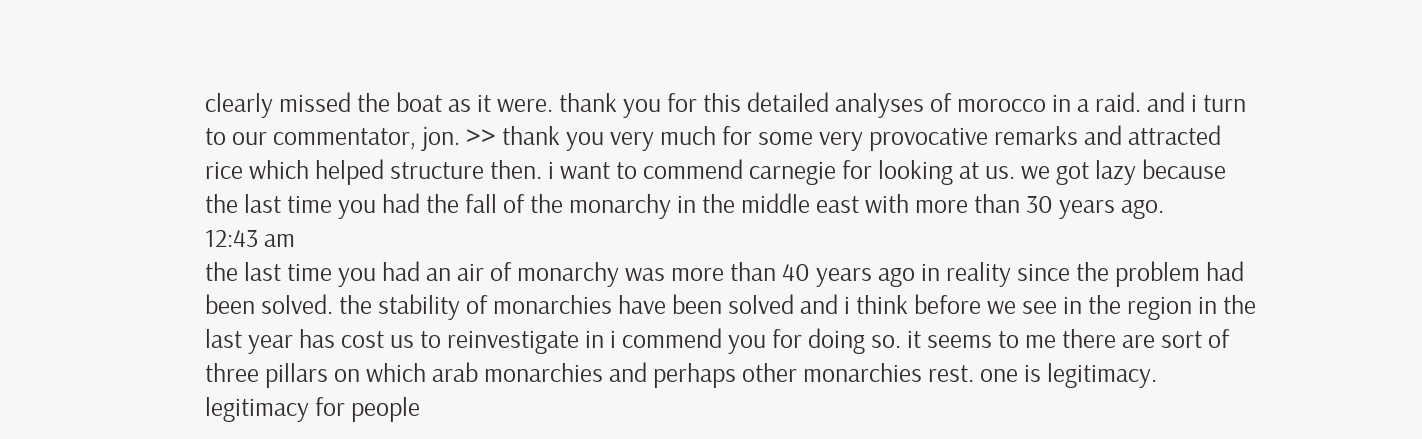clearly missed the boat as it were. thank you for this detailed analyses of morocco in a raid. and i turn to our commentator, jon. >> thank you very much for some very provocative remarks and attracted rice which helped structure then. i want to commend carnegie for looking at us. we got lazy because the last time you had the fall of the monarchy in the middle east with more than 30 years ago.
12:43 am
the last time you had an air of monarchy was more than 40 years ago in reality since the problem had been solved. the stability of monarchies have been solved and i think before we see in the region in the last year has cost us to reinvestigate in i commend you for doing so. it seems to me there are sort of three pillars on which arab monarchies and perhaps other monarchies rest. one is legitimacy. legitimacy for people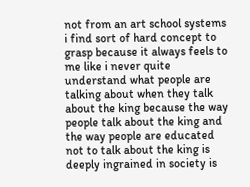not from an art school systems i find sort of hard concept to grasp because it always feels to me like i never quite understand what people are talking about when they talk about the king because the way people talk about the king and the way people are educated not to talk about the king is deeply ingrained in society is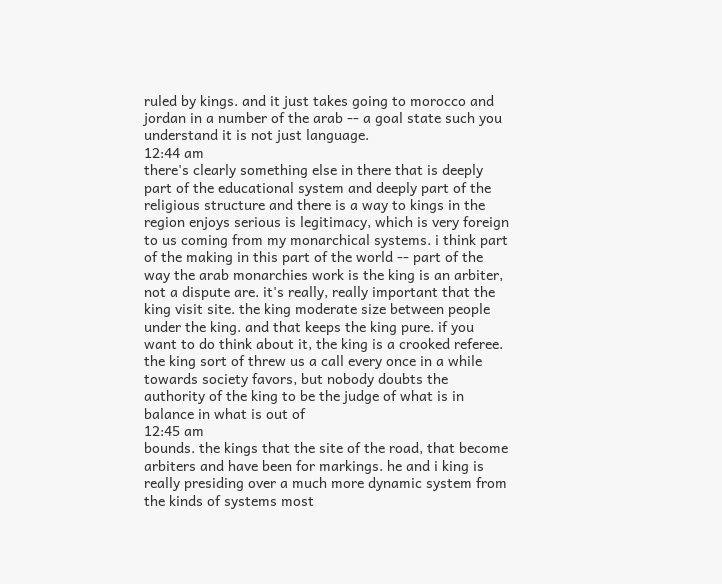ruled by kings. and it just takes going to morocco and jordan in a number of the arab -- a goal state such you understand it is not just language.
12:44 am
there's clearly something else in there that is deeply part of the educational system and deeply part of the religious structure and there is a way to kings in the region enjoys serious is legitimacy, which is very foreign to us coming from my monarchical systems. i think part of the making in this part of the world -- part of the way the arab monarchies work is the king is an arbiter, not a dispute are. it's really, really important that the king visit site. the king moderate size between people under the king. and that keeps the king pure. if you want to do think about it, the king is a crooked referee. the king sort of threw us a call every once in a while towards society favors, but nobody doubts the authority of the king to be the judge of what is in balance in what is out of
12:45 am
bounds. the kings that the site of the road, that become arbiters and have been for markings. he and i king is really presiding over a much more dynamic system from the kinds of systems most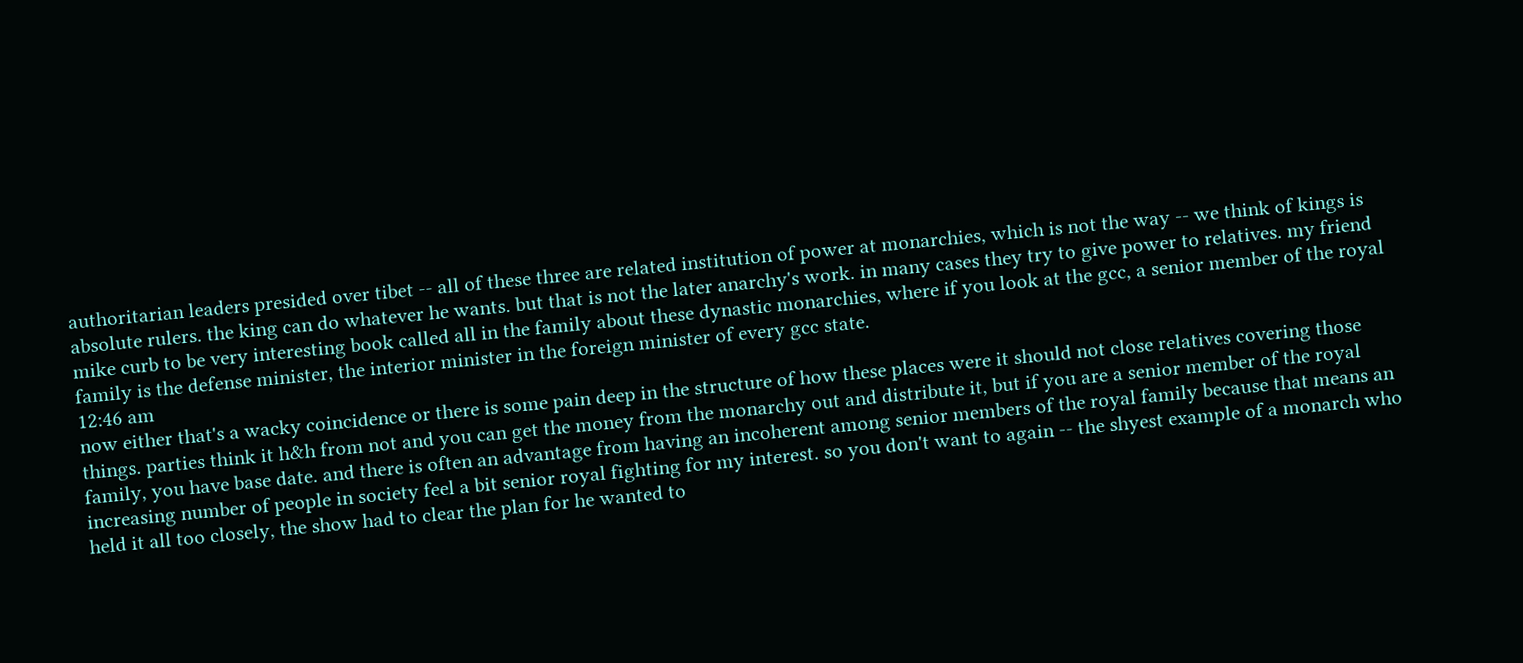authoritarian leaders presided over tibet -- all of these three are related institution of power at monarchies, which is not the way -- we think of kings is absolute rulers. the king can do whatever he wants. but that is not the later anarchy's work. in many cases they try to give power to relatives. my friend mike curb to be very interesting book called all in the family about these dynastic monarchies, where if you look at the gcc, a senior member of the royal family is the defense minister, the interior minister in the foreign minister of every gcc state.
12:46 am
now either that's a wacky coincidence or there is some pain deep in the structure of how these places were it should not close relatives covering those things. parties think it h&h from not and you can get the money from the monarchy out and distribute it, but if you are a senior member of the royal family, you have base date. and there is often an advantage from having an incoherent among senior members of the royal family because that means an increasing number of people in society feel a bit senior royal fighting for my interest. so you don't want to again -- the shyest example of a monarch who held it all too closely, the show had to clear the plan for he wanted to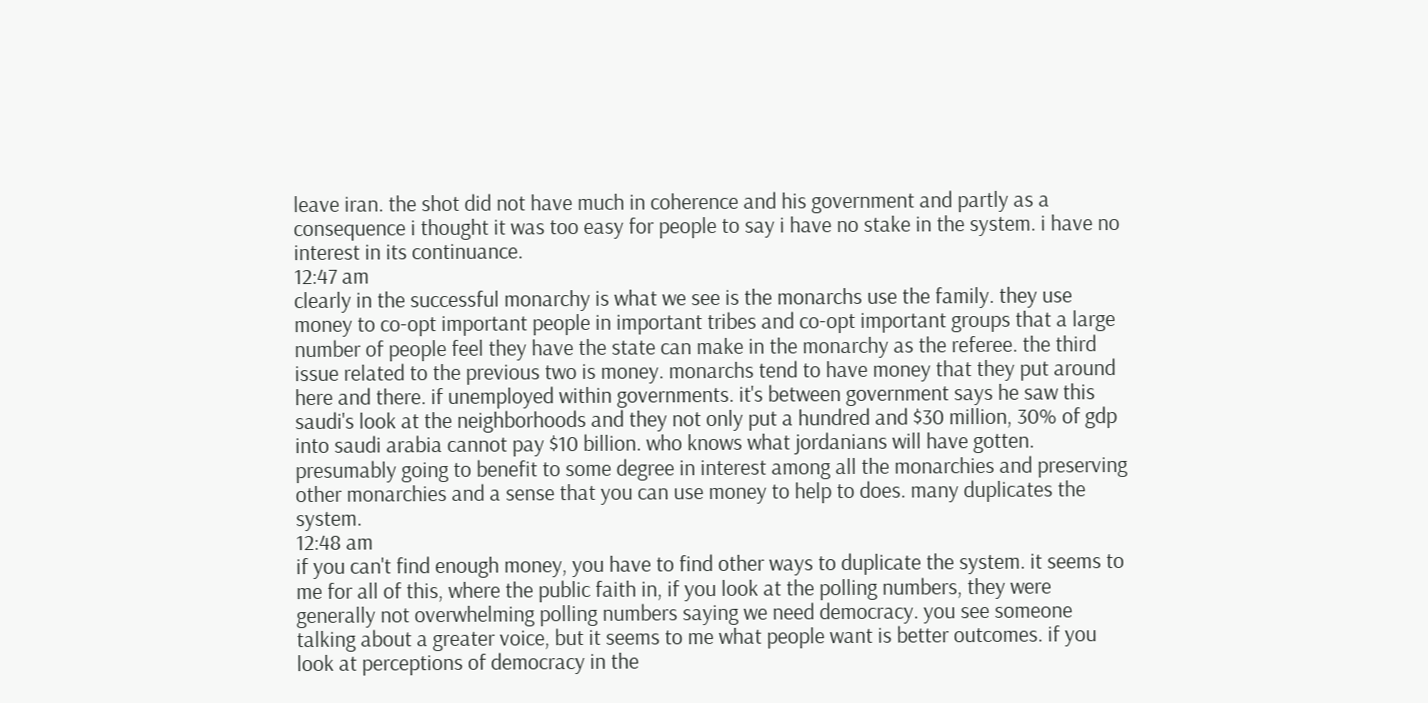leave iran. the shot did not have much in coherence and his government and partly as a consequence i thought it was too easy for people to say i have no stake in the system. i have no interest in its continuance.
12:47 am
clearly in the successful monarchy is what we see is the monarchs use the family. they use money to co-opt important people in important tribes and co-opt important groups that a large number of people feel they have the state can make in the monarchy as the referee. the third issue related to the previous two is money. monarchs tend to have money that they put around here and there. if unemployed within governments. it's between government says he saw this saudi's look at the neighborhoods and they not only put a hundred and $30 million, 30% of gdp into saudi arabia cannot pay $10 billion. who knows what jordanians will have gotten. presumably going to benefit to some degree in interest among all the monarchies and preserving other monarchies and a sense that you can use money to help to does. many duplicates the system.
12:48 am
if you can't find enough money, you have to find other ways to duplicate the system. it seems to me for all of this, where the public faith in, if you look at the polling numbers, they were generally not overwhelming polling numbers saying we need democracy. you see someone talking about a greater voice, but it seems to me what people want is better outcomes. if you look at perceptions of democracy in the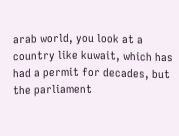arab world, you look at a country like kuwait, which has had a permit for decades, but the parliament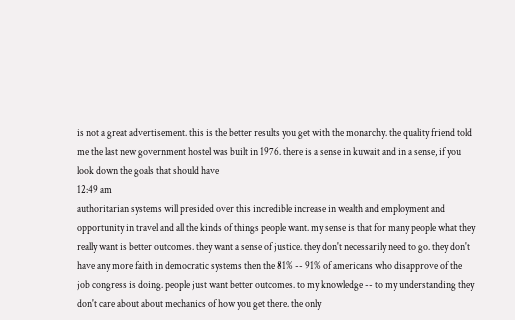is not a great advertisement. this is the better results you get with the monarchy. the quality friend told me the last new government hostel was built in 1976. there is a sense in kuwait and in a sense, if you look down the goals that should have
12:49 am
authoritarian systems will presided over this incredible increase in wealth and employment and opportunity in travel and all the kinds of things people want. my sense is that for many people what they really want is better outcomes. they want a sense of justice. they don't necessarily need to go. they don't have any more faith in democratic systems then the 81% -- 91% of americans who disapprove of the job congress is doing. people just want better outcomes. to my knowledge -- to my understanding they don't care about about mechanics of how you get there. the only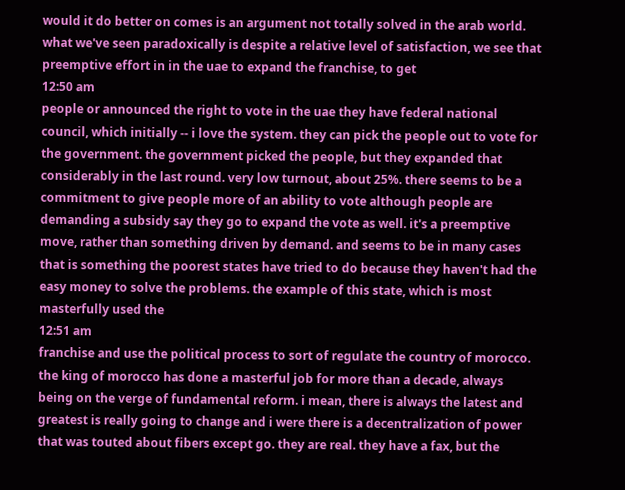would it do better on comes is an argument not totally solved in the arab world. what we've seen paradoxically is despite a relative level of satisfaction, we see that preemptive effort in in the uae to expand the franchise, to get
12:50 am
people or announced the right to vote in the uae they have federal national council, which initially -- i love the system. they can pick the people out to vote for the government. the government picked the people, but they expanded that considerably in the last round. very low turnout, about 25%. there seems to be a commitment to give people more of an ability to vote although people are demanding a subsidy say they go to expand the vote as well. it's a preemptive move, rather than something driven by demand. and seems to be in many cases that is something the poorest states have tried to do because they haven't had the easy money to solve the problems. the example of this state, which is most masterfully used the
12:51 am
franchise and use the political process to sort of regulate the country of morocco. the king of morocco has done a masterful job for more than a decade, always being on the verge of fundamental reform. i mean, there is always the latest and greatest is really going to change and i were there is a decentralization of power that was touted about fibers except go. they are real. they have a fax, but the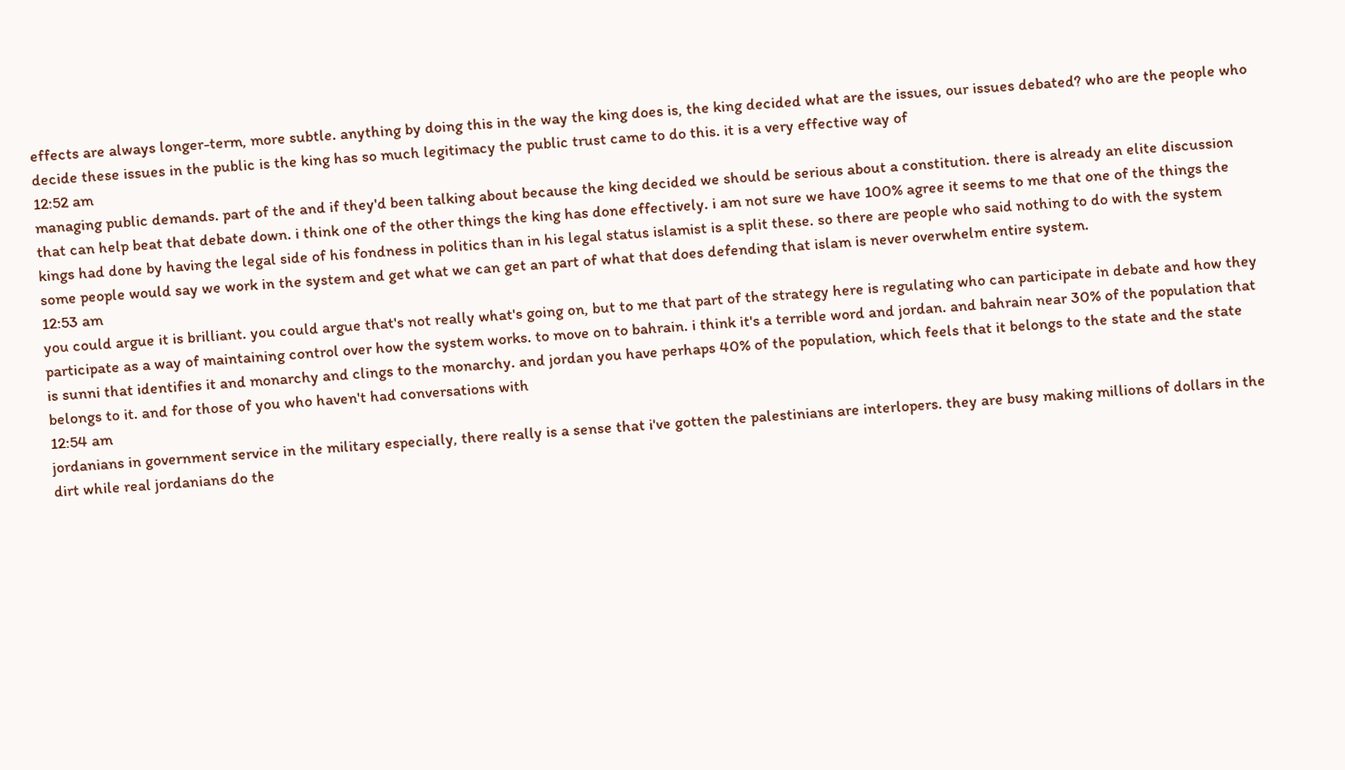effects are always longer-term, more subtle. anything by doing this in the way the king does is, the king decided what are the issues, our issues debated? who are the people who decide these issues in the public is the king has so much legitimacy the public trust came to do this. it is a very effective way of
12:52 am
managing public demands. part of the and if they'd been talking about because the king decided we should be serious about a constitution. there is already an elite discussion that can help beat that debate down. i think one of the other things the king has done effectively. i am not sure we have 100% agree it seems to me that one of the things the kings had done by having the legal side of his fondness in politics than in his legal status islamist is a split these. so there are people who said nothing to do with the system some people would say we work in the system and get what we can get an part of what that does defending that islam is never overwhelm entire system.
12:53 am
you could argue it is brilliant. you could argue that's not really what's going on, but to me that part of the strategy here is regulating who can participate in debate and how they participate as a way of maintaining control over how the system works. to move on to bahrain. i think it's a terrible word and jordan. and bahrain near 30% of the population that is sunni that identifies it and monarchy and clings to the monarchy. and jordan you have perhaps 40% of the population, which feels that it belongs to the state and the state belongs to it. and for those of you who haven't had conversations with
12:54 am
jordanians in government service in the military especially, there really is a sense that i've gotten the palestinians are interlopers. they are busy making millions of dollars in the dirt while real jordanians do the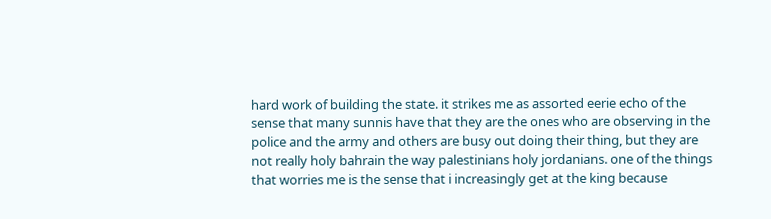hard work of building the state. it strikes me as assorted eerie echo of the sense that many sunnis have that they are the ones who are observing in the police and the army and others are busy out doing their thing, but they are not really holy bahrain the way palestinians holy jordanians. one of the things that worries me is the sense that i increasingly get at the king because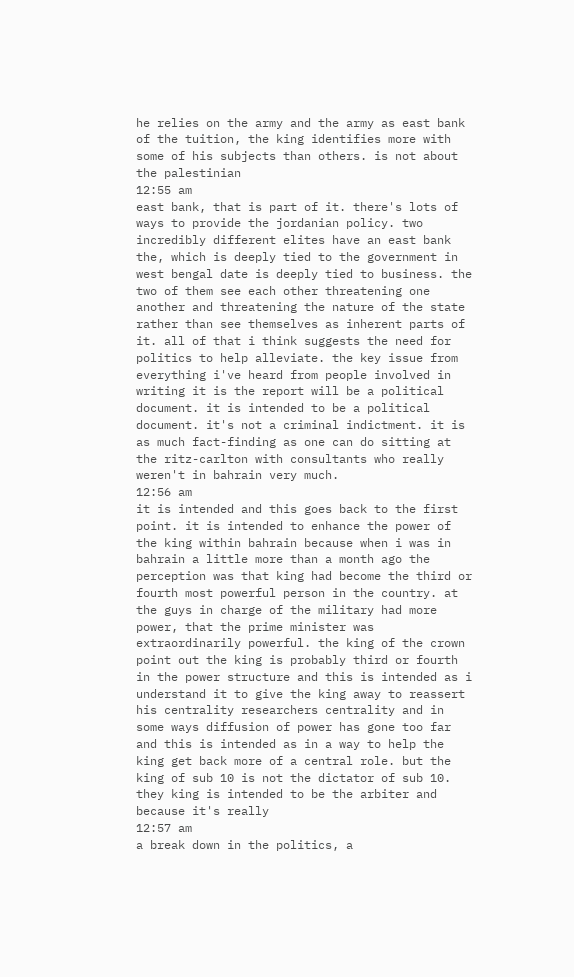he relies on the army and the army as east bank of the tuition, the king identifies more with some of his subjects than others. is not about the palestinian
12:55 am
east bank, that is part of it. there's lots of ways to provide the jordanian policy. two incredibly different elites have an east bank the, which is deeply tied to the government in west bengal date is deeply tied to business. the two of them see each other threatening one another and threatening the nature of the state rather than see themselves as inherent parts of it. all of that i think suggests the need for politics to help alleviate. the key issue from everything i've heard from people involved in writing it is the report will be a political document. it is intended to be a political document. it's not a criminal indictment. it is as much fact-finding as one can do sitting at the ritz-carlton with consultants who really weren't in bahrain very much.
12:56 am
it is intended and this goes back to the first point. it is intended to enhance the power of the king within bahrain because when i was in bahrain a little more than a month ago the perception was that king had become the third or fourth most powerful person in the country. at the guys in charge of the military had more power, that the prime minister was extraordinarily powerful. the king of the crown point out the king is probably third or fourth in the power structure and this is intended as i understand it to give the king away to reassert his centrality researchers centrality and in some ways diffusion of power has gone too far and this is intended as in a way to help the king get back more of a central role. but the king of sub 10 is not the dictator of sub 10. they king is intended to be the arbiter and because it's really
12:57 am
a break down in the politics, a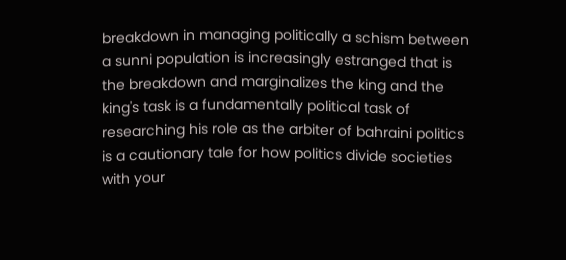breakdown in managing politically a schism between a sunni population is increasingly estranged that is the breakdown and marginalizes the king and the king's task is a fundamentally political task of researching his role as the arbiter of bahraini politics is a cautionary tale for how politics divide societies with your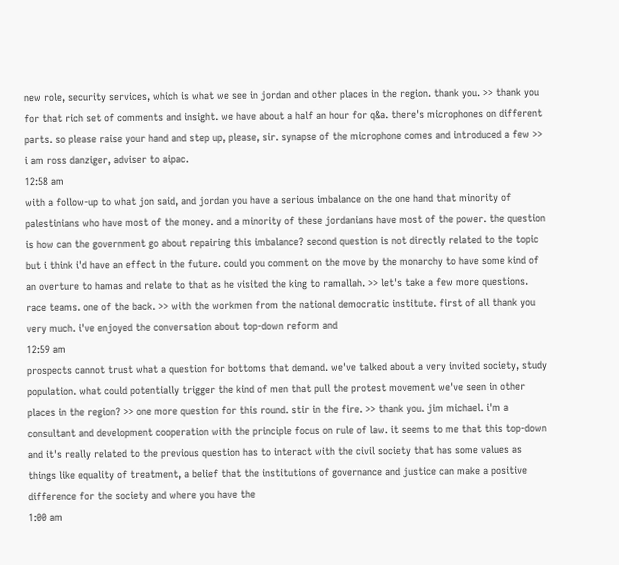new role, security services, which is what we see in jordan and other places in the region. thank you. >> thank you for that rich set of comments and insight. we have about a half an hour for q&a. there's microphones on different parts. so please raise your hand and step up, please, sir. synapse of the microphone comes and introduced a few >> i am ross danziger, adviser to aipac.
12:58 am
with a follow-up to what jon said, and jordan you have a serious imbalance on the one hand that minority of palestinians who have most of the money. and a minority of these jordanians have most of the power. the question is how can the government go about repairing this imbalance? second question is not directly related to the topic but i think i'd have an effect in the future. could you comment on the move by the monarchy to have some kind of an overture to hamas and relate to that as he visited the king to ramallah. >> let's take a few more questions. race teams. one of the back. >> with the workmen from the national democratic institute. first of all thank you very much. i've enjoyed the conversation about top-down reform and
12:59 am
prospects cannot trust what a question for bottoms that demand. we've talked about a very invited society, study population. what could potentially trigger the kind of men that pull the protest movement we've seen in other places in the region? >> one more question for this round. stir in the fire. >> thank you. jim michael. i'm a consultant and development cooperation with the principle focus on rule of law. it seems to me that this top-down and it's really related to the previous question has to interact with the civil society that has some values as things like equality of treatment, a belief that the institutions of governance and justice can make a positive difference for the society and where you have the
1:00 am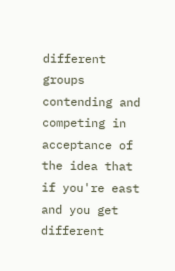different groups contending and competing in acceptance of the idea that if you're east and you get different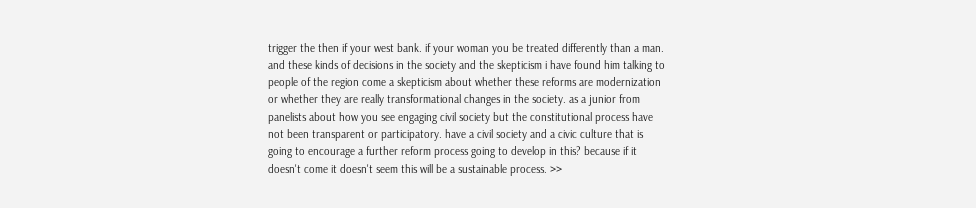trigger the then if your west bank. if your woman you be treated differently than a man. and these kinds of decisions in the society and the skepticism i have found him talking to people of the region come a skepticism about whether these reforms are modernization or whether they are really transformational changes in the society. as a junior from panelists about how you see engaging civil society but the constitutional process have not been transparent or participatory. have a civil society and a civic culture that is going to encourage a further reform process going to develop in this? because if it doesn't come it doesn't seem this will be a sustainable process. >>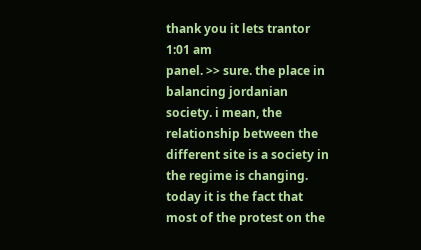thank you it lets trantor
1:01 am
panel. >> sure. the place in balancing jordanian society. i mean, the relationship between the different site is a society in the regime is changing. today it is the fact that most of the protest on the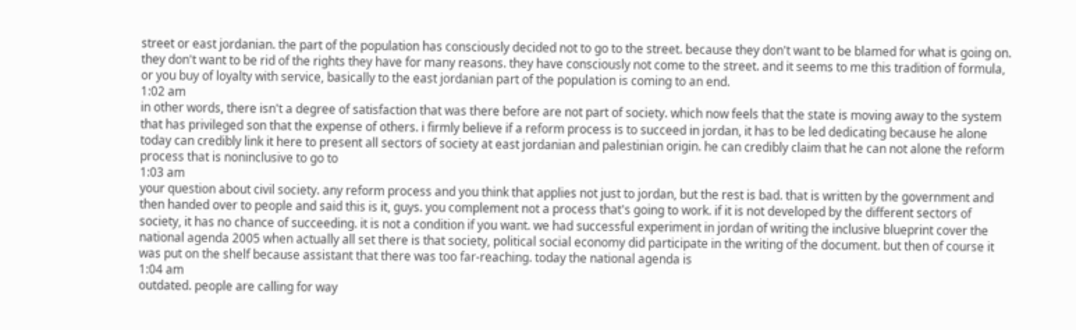street or east jordanian. the part of the population has consciously decided not to go to the street. because they don't want to be blamed for what is going on. they don't want to be rid of the rights they have for many reasons. they have consciously not come to the street. and it seems to me this tradition of formula, or you buy of loyalty with service, basically to the east jordanian part of the population is coming to an end.
1:02 am
in other words, there isn't a degree of satisfaction that was there before are not part of society. which now feels that the state is moving away to the system that has privileged son that the expense of others. i firmly believe if a reform process is to succeed in jordan, it has to be led dedicating because he alone today can credibly link it here to present all sectors of society at east jordanian and palestinian origin. he can credibly claim that he can not alone the reform process that is noninclusive to go to
1:03 am
your question about civil society. any reform process and you think that applies not just to jordan, but the rest is bad. that is written by the government and then handed over to people and said this is it, guys. you complement not a process that's going to work. if it is not developed by the different sectors of society, it has no chance of succeeding. it is not a condition if you want. we had successful experiment in jordan of writing the inclusive blueprint cover the national agenda 2005 when actually all set there is that society, political social economy did participate in the writing of the document. but then of course it was put on the shelf because assistant that there was too far-reaching. today the national agenda is
1:04 am
outdated. people are calling for way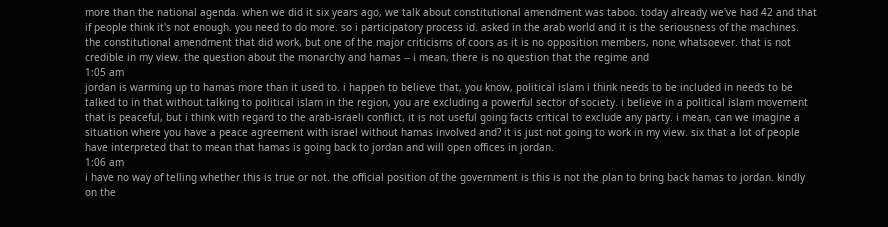more than the national agenda. when we did it six years ago, we talk about constitutional amendment was taboo. today already we've had 42 and that if people think it's not enough. you need to do more. so i participatory process id. asked in the arab world and it is the seriousness of the machines. the constitutional amendment that did work, but one of the major criticisms of coors as it is no opposition members, none whatsoever. that is not credible in my view. the question about the monarchy and hamas -- i mean, there is no question that the regime and
1:05 am
jordan is warming up to hamas more than it used to. i happen to believe that, you know, political islam i think needs to be included in needs to be talked to in that without talking to political islam in the region, you are excluding a powerful sector of society. i believe in a political islam movement that is peaceful, but i think with regard to the arab-israeli conflict, it is not useful going facts critical to exclude any party. i mean, can we imagine a situation where you have a peace agreement with israel without hamas involved and? it is just not going to work in my view. six that a lot of people have interpreted that to mean that hamas is going back to jordan and will open offices in jordan.
1:06 am
i have no way of telling whether this is true or not. the official position of the government is this is not the plan to bring back hamas to jordan. kindly on the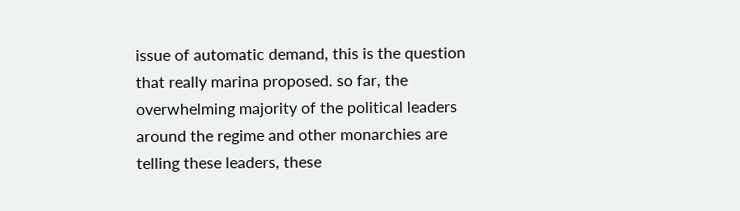issue of automatic demand, this is the question that really marina proposed. so far, the overwhelming majority of the political leaders around the regime and other monarchies are telling these leaders, these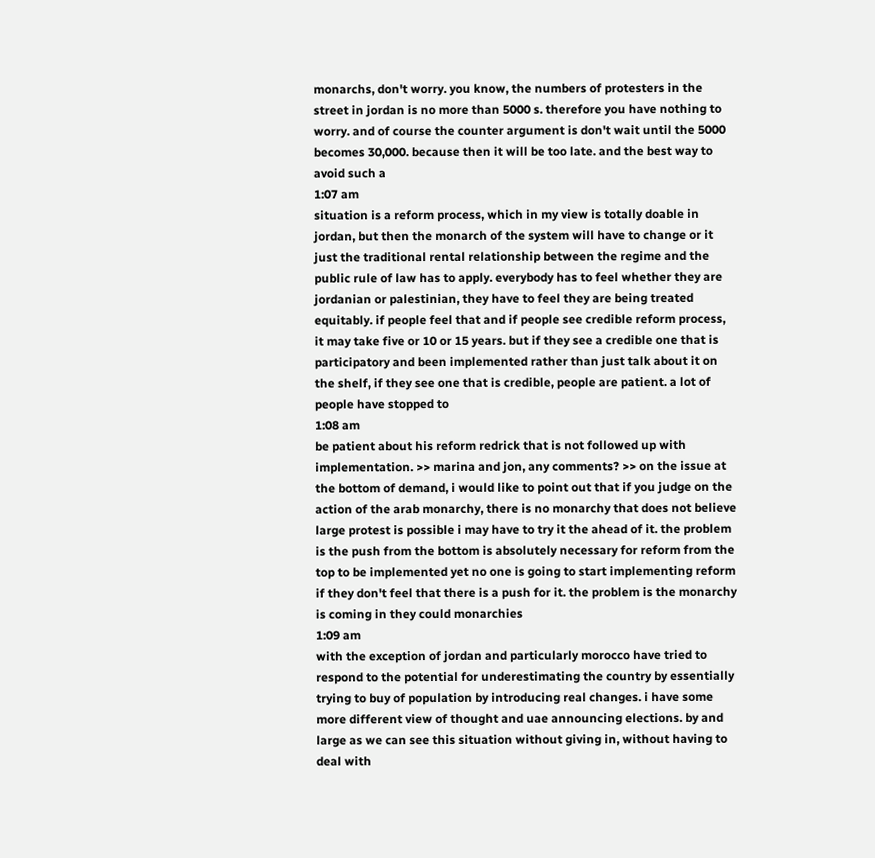monarchs, don't worry. you know, the numbers of protesters in the street in jordan is no more than 5000 s. therefore you have nothing to worry. and of course the counter argument is don't wait until the 5000 becomes 30,000. because then it will be too late. and the best way to avoid such a
1:07 am
situation is a reform process, which in my view is totally doable in jordan, but then the monarch of the system will have to change or it just the traditional rental relationship between the regime and the public rule of law has to apply. everybody has to feel whether they are jordanian or palestinian, they have to feel they are being treated equitably. if people feel that and if people see credible reform process, it may take five or 10 or 15 years. but if they see a credible one that is participatory and been implemented rather than just talk about it on the shelf, if they see one that is credible, people are patient. a lot of people have stopped to
1:08 am
be patient about his reform redrick that is not followed up with implementation. >> marina and jon, any comments? >> on the issue at the bottom of demand, i would like to point out that if you judge on the action of the arab monarchy, there is no monarchy that does not believe large protest is possible i may have to try it the ahead of it. the problem is the push from the bottom is absolutely necessary for reform from the top to be implemented yet no one is going to start implementing reform if they don't feel that there is a push for it. the problem is the monarchy is coming in they could monarchies
1:09 am
with the exception of jordan and particularly morocco have tried to respond to the potential for underestimating the country by essentially trying to buy of population by introducing real changes. i have some more different view of thought and uae announcing elections. by and large as we can see this situation without giving in, without having to deal with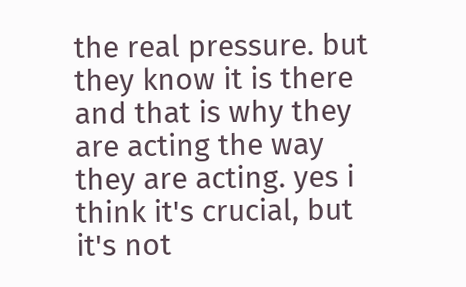the real pressure. but they know it is there and that is why they are acting the way they are acting. yes i think it's crucial, but it's not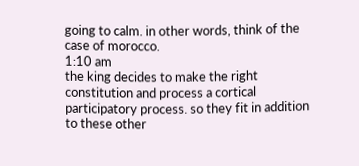going to calm. in other words, think of the case of morocco.
1:10 am
the king decides to make the right constitution and process a cortical participatory process. so they fit in addition to these other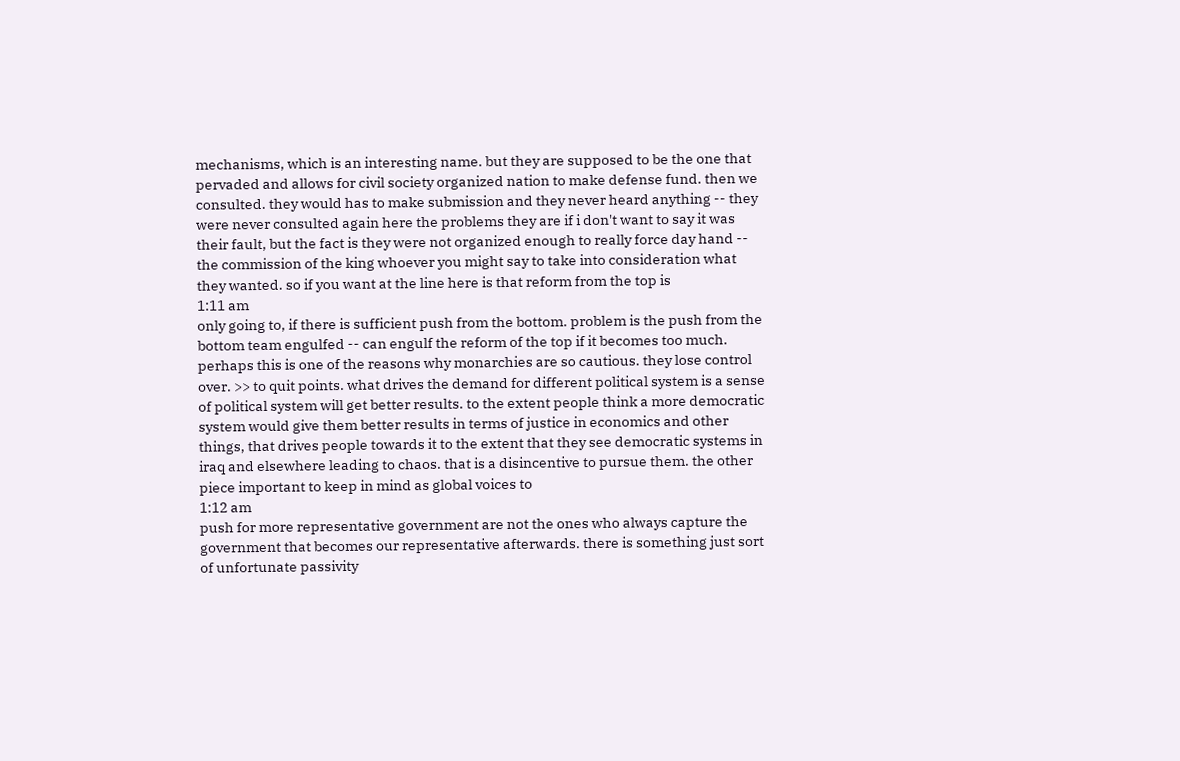mechanisms, which is an interesting name. but they are supposed to be the one that pervaded and allows for civil society organized nation to make defense fund. then we consulted. they would has to make submission and they never heard anything -- they were never consulted again here the problems they are if i don't want to say it was their fault, but the fact is they were not organized enough to really force day hand -- the commission of the king whoever you might say to take into consideration what they wanted. so if you want at the line here is that reform from the top is
1:11 am
only going to, if there is sufficient push from the bottom. problem is the push from the bottom team engulfed -- can engulf the reform of the top if it becomes too much. perhaps this is one of the reasons why monarchies are so cautious. they lose control over. >> to quit points. what drives the demand for different political system is a sense of political system will get better results. to the extent people think a more democratic system would give them better results in terms of justice in economics and other things, that drives people towards it to the extent that they see democratic systems in iraq and elsewhere leading to chaos. that is a disincentive to pursue them. the other piece important to keep in mind as global voices to
1:12 am
push for more representative government are not the ones who always capture the government that becomes our representative afterwards. there is something just sort of unfortunate passivity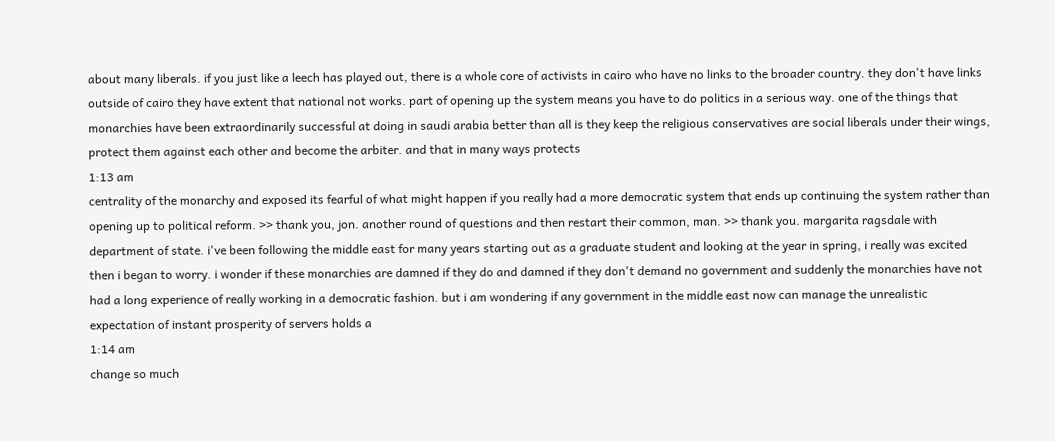about many liberals. if you just like a leech has played out, there is a whole core of activists in cairo who have no links to the broader country. they don't have links outside of cairo they have extent that national not works. part of opening up the system means you have to do politics in a serious way. one of the things that monarchies have been extraordinarily successful at doing in saudi arabia better than all is they keep the religious conservatives are social liberals under their wings, protect them against each other and become the arbiter. and that in many ways protects
1:13 am
centrality of the monarchy and exposed its fearful of what might happen if you really had a more democratic system that ends up continuing the system rather than opening up to political reform. >> thank you, jon. another round of questions and then restart their common, man. >> thank you. margarita ragsdale with department of state. i've been following the middle east for many years starting out as a graduate student and looking at the year in spring, i really was excited then i began to worry. i wonder if these monarchies are damned if they do and damned if they don't demand no government and suddenly the monarchies have not had a long experience of really working in a democratic fashion. but i am wondering if any government in the middle east now can manage the unrealistic expectation of instant prosperity of servers holds a
1:14 am
change so much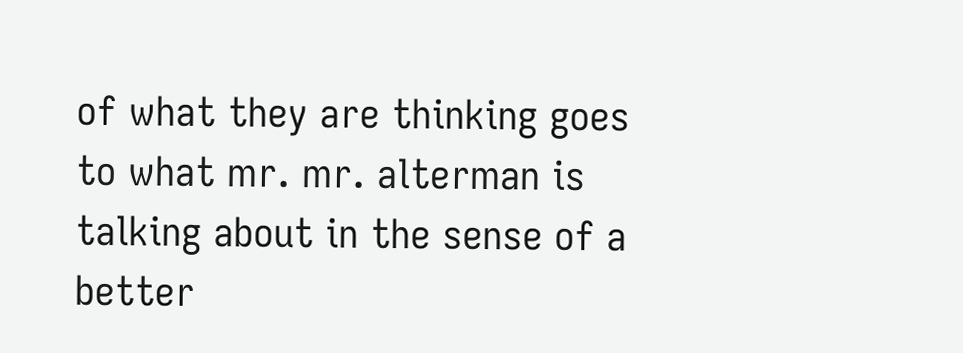of what they are thinking goes to what mr. mr. alterman is talking about in the sense of a better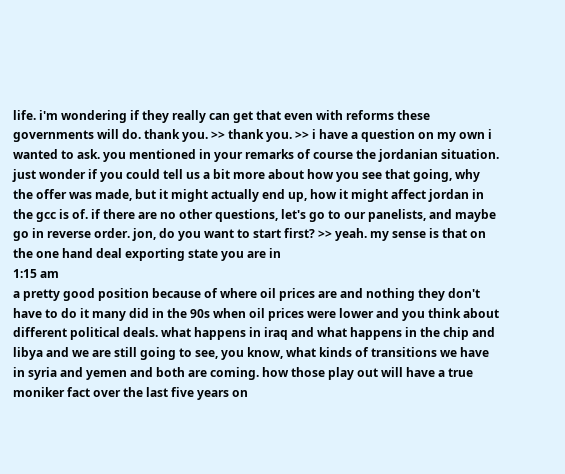life. i'm wondering if they really can get that even with reforms these governments will do. thank you. >> thank you. >> i have a question on my own i wanted to ask. you mentioned in your remarks of course the jordanian situation. just wonder if you could tell us a bit more about how you see that going, why the offer was made, but it might actually end up, how it might affect jordan in the gcc is of. if there are no other questions, let's go to our panelists, and maybe go in reverse order. jon, do you want to start first? >> yeah. my sense is that on the one hand deal exporting state you are in
1:15 am
a pretty good position because of where oil prices are and nothing they don't have to do it many did in the 90s when oil prices were lower and you think about different political deals. what happens in iraq and what happens in the chip and libya and we are still going to see, you know, what kinds of transitions we have in syria and yemen and both are coming. how those play out will have a true moniker fact over the last five years on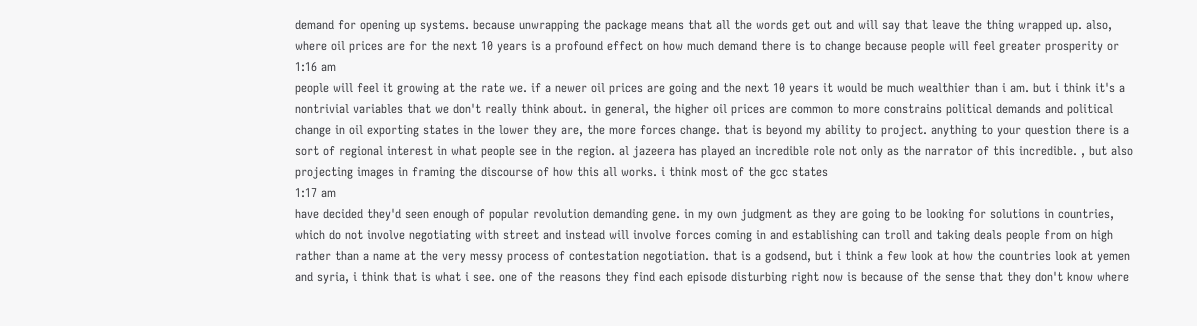demand for opening up systems. because unwrapping the package means that all the words get out and will say that leave the thing wrapped up. also, where oil prices are for the next 10 years is a profound effect on how much demand there is to change because people will feel greater prosperity or
1:16 am
people will feel it growing at the rate we. if a newer oil prices are going and the next 10 years it would be much wealthier than i am. but i think it's a nontrivial variables that we don't really think about. in general, the higher oil prices are common to more constrains political demands and political change in oil exporting states in the lower they are, the more forces change. that is beyond my ability to project. anything to your question there is a sort of regional interest in what people see in the region. al jazeera has played an incredible role not only as the narrator of this incredible. , but also projecting images in framing the discourse of how this all works. i think most of the gcc states
1:17 am
have decided they'd seen enough of popular revolution demanding gene. in my own judgment as they are going to be looking for solutions in countries, which do not involve negotiating with street and instead will involve forces coming in and establishing can troll and taking deals people from on high rather than a name at the very messy process of contestation negotiation. that is a godsend, but i think a few look at how the countries look at yemen and syria, i think that is what i see. one of the reasons they find each episode disturbing right now is because of the sense that they don't know where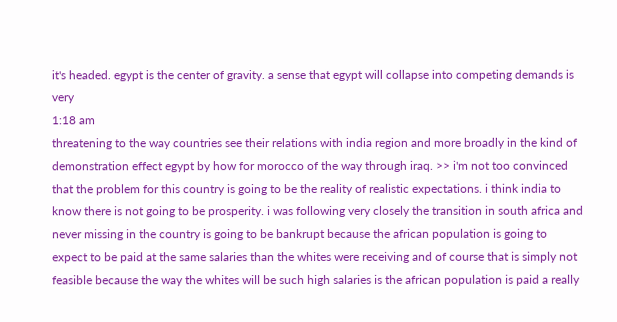it's headed. egypt is the center of gravity. a sense that egypt will collapse into competing demands is very
1:18 am
threatening to the way countries see their relations with india region and more broadly in the kind of demonstration effect egypt by how for morocco of the way through iraq. >> i'm not too convinced that the problem for this country is going to be the reality of realistic expectations. i think india to know there is not going to be prosperity. i was following very closely the transition in south africa and never missing in the country is going to be bankrupt because the african population is going to expect to be paid at the same salaries than the whites were receiving and of course that is simply not feasible because the way the whites will be such high salaries is the african population is paid a really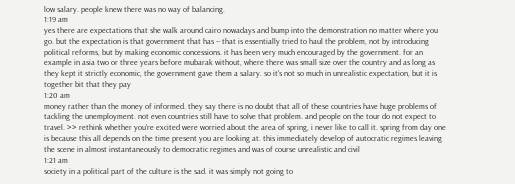low salary. people knew there was no way of balancing.
1:19 am
yes there are expectations that she walk around cairo nowadays and bump into the demonstration no matter where you go. but the expectation is that government that has -- that is essentially tried to haul the problem, not by introducing political reforms, but by making economic concessions. it has been very much encouraged by the government. for an example in asia two or three years before mubarak without, where there was small size over the country and as long as they kept it strictly economic, the government gave them a salary. so it's not so much in unrealistic expectation, but it is together bit that they pay
1:20 am
money rather than the money of informed. they say there is no doubt that all of these countries have huge problems of tackling the unemployment. not even countries still have to solve that problem. and people on the tour do not expect to travel. >> rethink whether you're excited were worried about the area of spring, i never like to call it. spring from day one is because this all depends on the time present you are looking at. this immediately develop of autocratic regimes leaving the scene in almost instantaneously to democratic regimes and was of course unrealistic and civil
1:21 am
society in a political part of the culture is the sad. it was simply not going to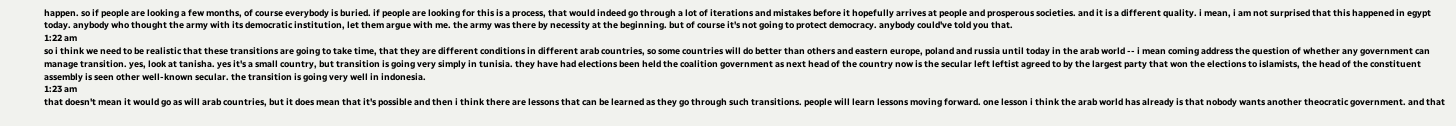happen. so if people are looking a few months, of course everybody is buried. if people are looking for this is a process, that would indeed go through a lot of iterations and mistakes before it hopefully arrives at people and prosperous societies. and it is a different quality. i mean, i am not surprised that this happened in egypt today. anybody who thought the army with its democratic institution, let them argue with me. the army was there by necessity at the beginning. but of course it's not going to protect democracy. anybody could've told you that.
1:22 am
so i think we need to be realistic that these transitions are going to take time, that they are different conditions in different arab countries, so some countries will do better than others and eastern europe, poland and russia until today in the arab world -- i mean coming address the question of whether any government can manage transition. yes, look at tanisha. yes it's a small country, but transition is going very simply in tunisia. they have had elections been held the coalition government as next head of the country now is the secular left leftist agreed to by the largest party that won the elections to islamists, the head of the constituent assembly is seen other well-known secular. the transition is going very well in indonesia.
1:23 am
that doesn't mean it would go as will arab countries, but it does mean that it's possible and then i think there are lessons that can be learned as they go through such transitions. people will learn lessons moving forward. one lesson i think the arab world has already is that nobody wants another theocratic government. and that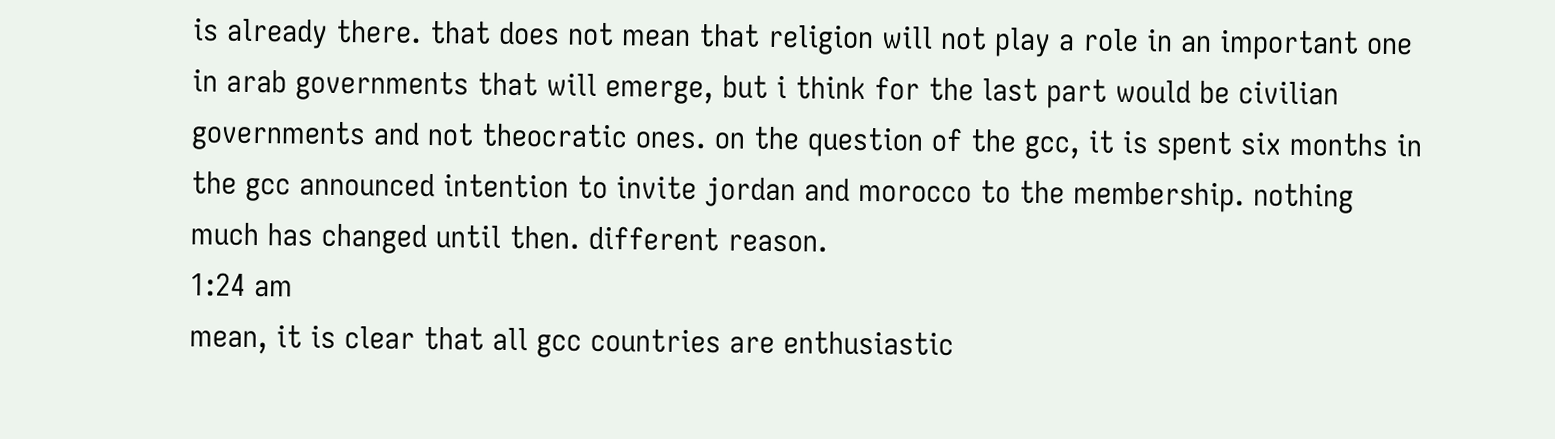is already there. that does not mean that religion will not play a role in an important one in arab governments that will emerge, but i think for the last part would be civilian governments and not theocratic ones. on the question of the gcc, it is spent six months in the gcc announced intention to invite jordan and morocco to the membership. nothing much has changed until then. different reason.
1:24 am
mean, it is clear that all gcc countries are enthusiastic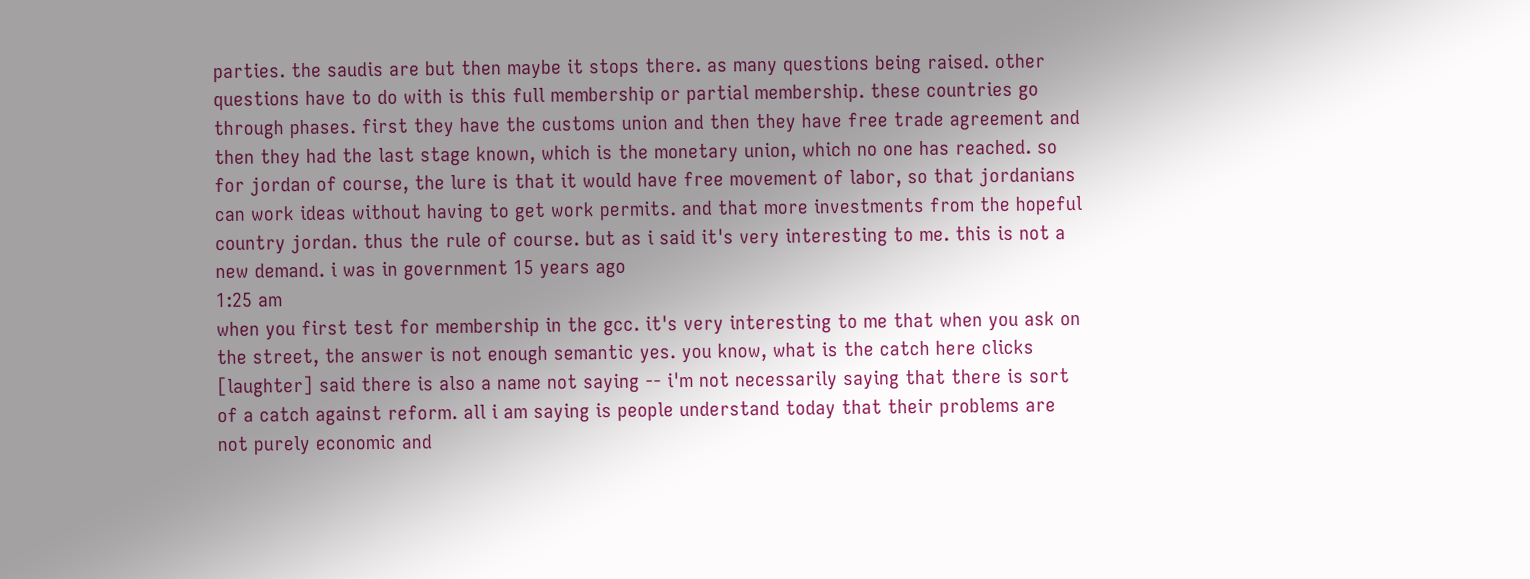parties. the saudis are but then maybe it stops there. as many questions being raised. other questions have to do with is this full membership or partial membership. these countries go through phases. first they have the customs union and then they have free trade agreement and then they had the last stage known, which is the monetary union, which no one has reached. so for jordan of course, the lure is that it would have free movement of labor, so that jordanians can work ideas without having to get work permits. and that more investments from the hopeful country jordan. thus the rule of course. but as i said it's very interesting to me. this is not a new demand. i was in government 15 years ago
1:25 am
when you first test for membership in the gcc. it's very interesting to me that when you ask on the street, the answer is not enough semantic yes. you know, what is the catch here clicks [laughter] said there is also a name not saying -- i'm not necessarily saying that there is sort of a catch against reform. all i am saying is people understand today that their problems are not purely economic and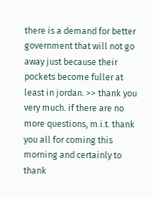there is a demand for better government that will not go away just because their pockets become fuller at least in jordan. >> thank you very much. if there are no more questions, m.i.t. thank you all for coming this morning and certainly to thank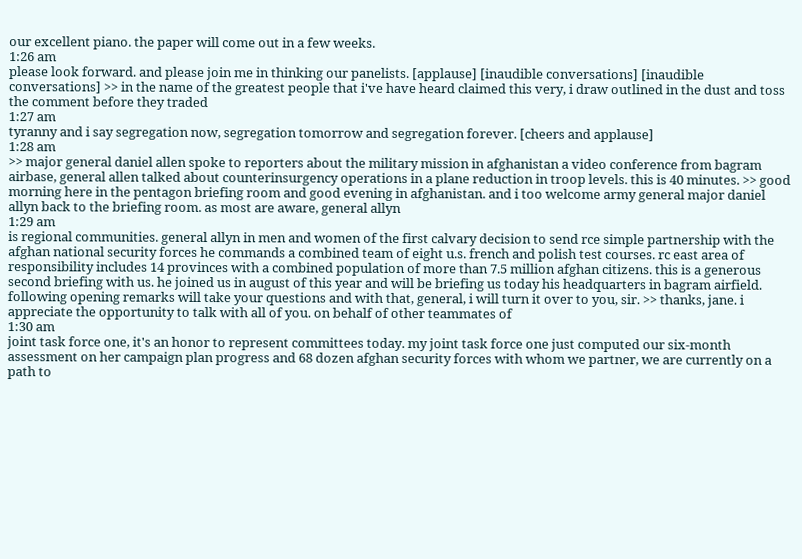our excellent piano. the paper will come out in a few weeks.
1:26 am
please look forward. and please join me in thinking our panelists. [applause] [inaudible conversations] [inaudible conversations] >> in the name of the greatest people that i've have heard claimed this very, i draw outlined in the dust and toss the comment before they traded
1:27 am
tyranny and i say segregation now, segregation tomorrow and segregation forever. [cheers and applause]
1:28 am
>> major general daniel allen spoke to reporters about the military mission in afghanistan a video conference from bagram airbase, general allen talked about counterinsurgency operations in a plane reduction in troop levels. this is 40 minutes. >> good morning here in the pentagon briefing room and good evening in afghanistan. and i too welcome army general major daniel allyn back to the briefing room. as most are aware, general allyn
1:29 am
is regional communities. general allyn in men and women of the first calvary decision to send rce simple partnership with the afghan national security forces he commands a combined team of eight u.s. french and polish test courses. rc east area of responsibility includes 14 provinces with a combined population of more than 7.5 million afghan citizens. this is a generous second briefing with us. he joined us in august of this year and will be briefing us today his headquarters in bagram airfield. following opening remarks will take your questions and with that, general, i will turn it over to you, sir. >> thanks, jane. i appreciate the opportunity to talk with all of you. on behalf of other teammates of
1:30 am
joint task force one, it's an honor to represent committees today. my joint task force one just computed our six-month assessment on her campaign plan progress and 68 dozen afghan security forces with whom we partner, we are currently on a path to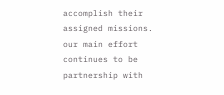accomplish their assigned missions. our main effort continues to be partnership with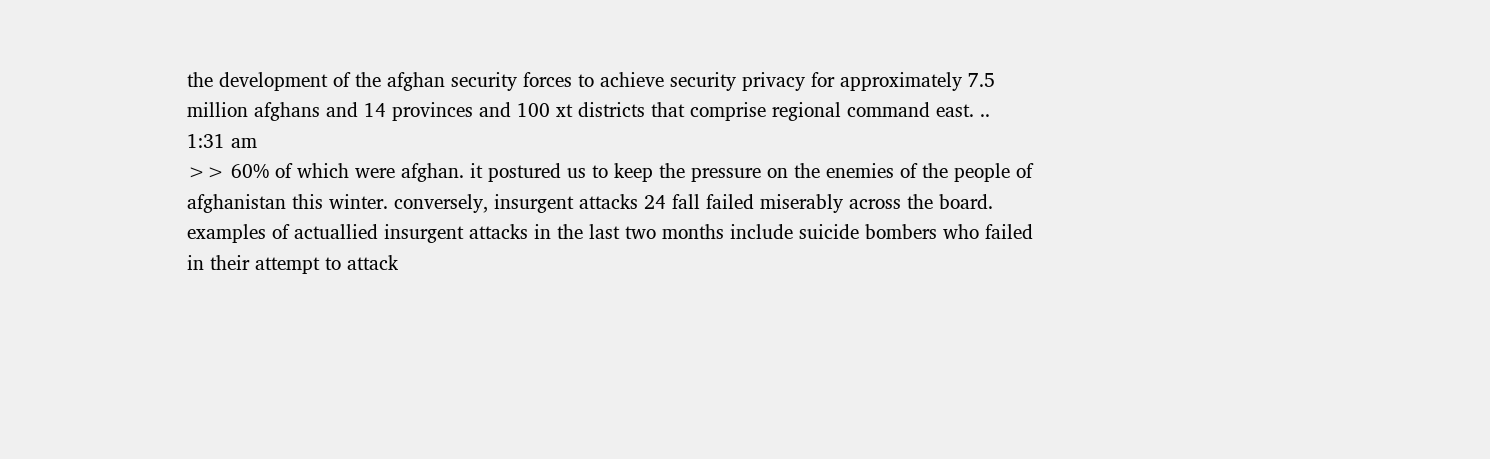the development of the afghan security forces to achieve security privacy for approximately 7.5 million afghans and 14 provinces and 100 xt districts that comprise regional command east. ..
1:31 am
>> 60% of which were afghan. it postured us to keep the pressure on the enemies of the people of afghanistan this winter. conversely, insurgent attacks 24 fall failed miserably across the board. examples of actuallied insurgent attacks in the last two months include suicide bombers who failed in their attempt to attack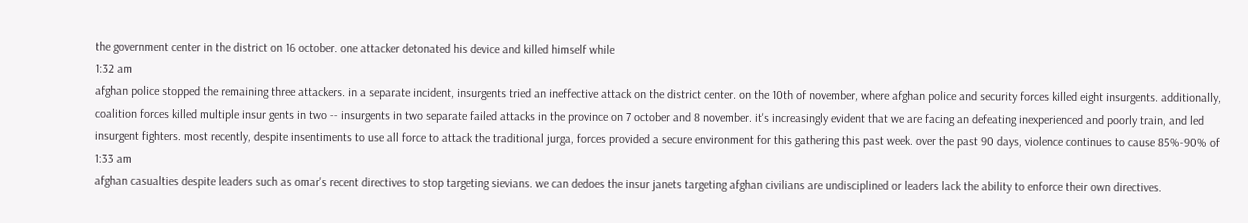the government center in the district on 16 october. one attacker detonated his device and killed himself while
1:32 am
afghan police stopped the remaining three attackers. in a separate incident, insurgents tried an ineffective attack on the district center. on the 10th of november, where afghan police and security forces killed eight insurgents. additionally, coalition forces killed multiple insur gents in two -- insurgents in two separate failed attacks in the province on 7 october and 8 november. it's increasingly evident that we are facing an defeating inexperienced and poorly train, and led insurgent fighters. most recently, despite insentiments to use all force to attack the traditional jurga, forces provided a secure environment for this gathering this past week. over the past 90 days, violence continues to cause 85%-90% of
1:33 am
afghan casualties despite leaders such as omar's recent directives to stop targeting sievians. we can dedoes the insur janets targeting afghan civilians are undisciplined or leaders lack the ability to enforce their own directives.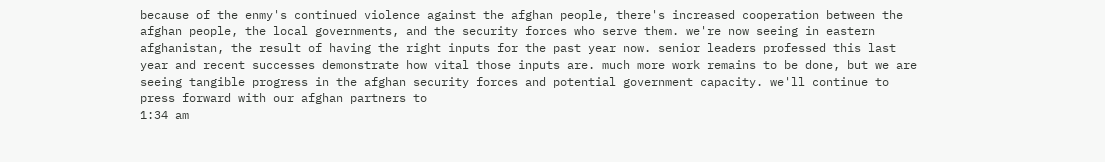because of the enmy's continued violence against the afghan people, there's increased cooperation between the afghan people, the local governments, and the security forces who serve them. we're now seeing in eastern afghanistan, the result of having the right inputs for the past year now. senior leaders professed this last year and recent successes demonstrate how vital those inputs are. much more work remains to be done, but we are seeing tangible progress in the afghan security forces and potential government capacity. we'll continue to press forward with our afghan partners to
1:34 am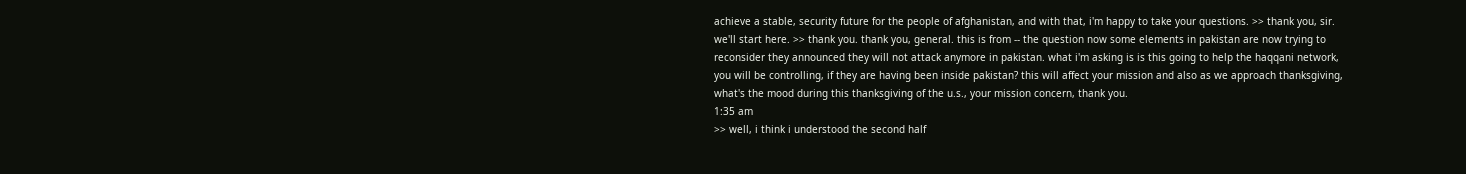achieve a stable, security future for the people of afghanistan, and with that, i'm happy to take your questions. >> thank you, sir. we'll start here. >> thank you. thank you, general. this is from -- the question now some elements in pakistan are now trying to reconsider they announced they will not attack anymore in pakistan. what i'm asking is is this going to help the haqqani network, you will be controlling, if they are having been inside pakistan? this will affect your mission and also as we approach thanksgiving, what's the mood during this thanksgiving of the u.s., your mission concern, thank you.
1:35 am
>> well, i think i understood the second half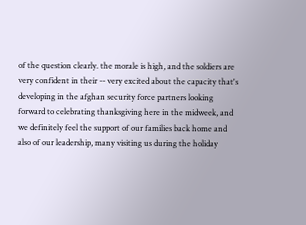of the question clearly. the morale is high, and the soldiers are very confident in their -- very excited about the capacity that's developing in the afghan security force partners looking forward to celebrating thanksgiving here in the midweek, and we definitely feel the support of our families back home and also of our leadership, many visiting us during the holiday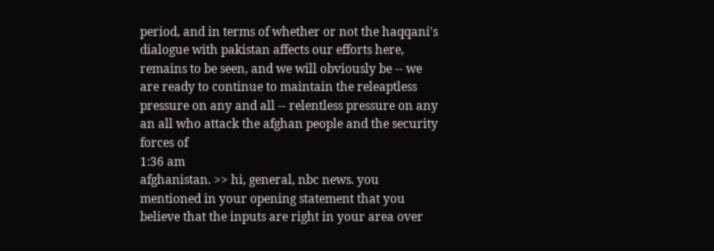period, and in terms of whether or not the haqqani's dialogue with pakistan affects our efforts here, remains to be seen, and we will obviously be -- we are ready to continue to maintain the releaptless pressure on any and all -- relentless pressure on any an all who attack the afghan people and the security forces of
1:36 am
afghanistan. >> hi, general, nbc news. you mentioned in your opening statement that you believe that the inputs are right in your area over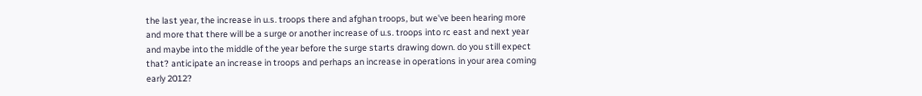the last year, the increase in u.s. troops there and afghan troops, but we've been hearing more and more that there will be a surge or another increase of u.s. troops into rc east and next year and maybe into the middle of the year before the surge starts drawing down. do you still expect that? anticipate an increase in troops and perhaps an increase in operations in your area coming early 2012?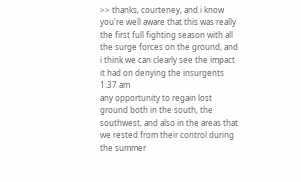>> thanks, courteney, and i know you're well aware that this was really the first full fighting season with all the surge forces on the ground, and i think we can clearly see the impact it had on denying the insurgents
1:37 am
any opportunity to regain lost ground both in the south, the southwest, and also in the areas that we rested from their control during the summer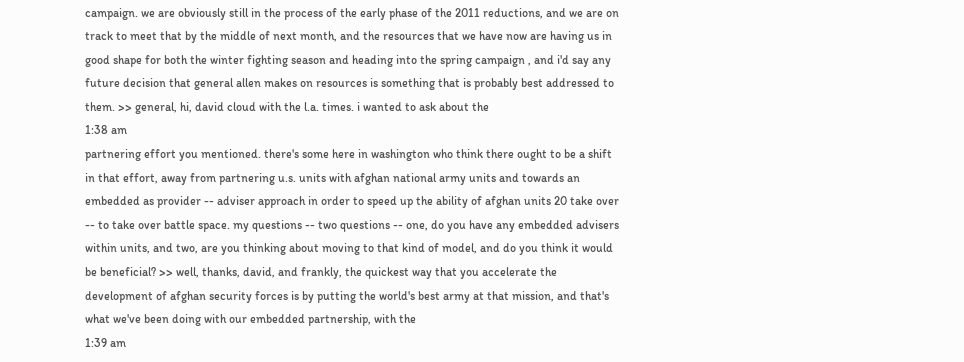campaign. we are obviously still in the process of the early phase of the 2011 reductions, and we are on track to meet that by the middle of next month, and the resources that we have now are having us in good shape for both the winter fighting season and heading into the spring campaign , and i'd say any future decision that general allen makes on resources is something that is probably best addressed to them. >> general, hi, david cloud with the l.a. times. i wanted to ask about the
1:38 am
partnering effort you mentioned. there's some here in washington who think there ought to be a shift in that effort, away from partnering u.s. units with afghan national army units and towards an embedded as provider -- adviser approach in order to speed up the ability of afghan units 20 take over -- to take over battle space. my questions -- two questions -- one, do you have any embedded advisers within units, and two, are you thinking about moving to that kind of model, and do you think it would be beneficial? >> well, thanks, david, and frankly, the quickest way that you accelerate the development of afghan security forces is by putting the world's best army at that mission, and that's what we've been doing with our embedded partnership, with the
1:39 am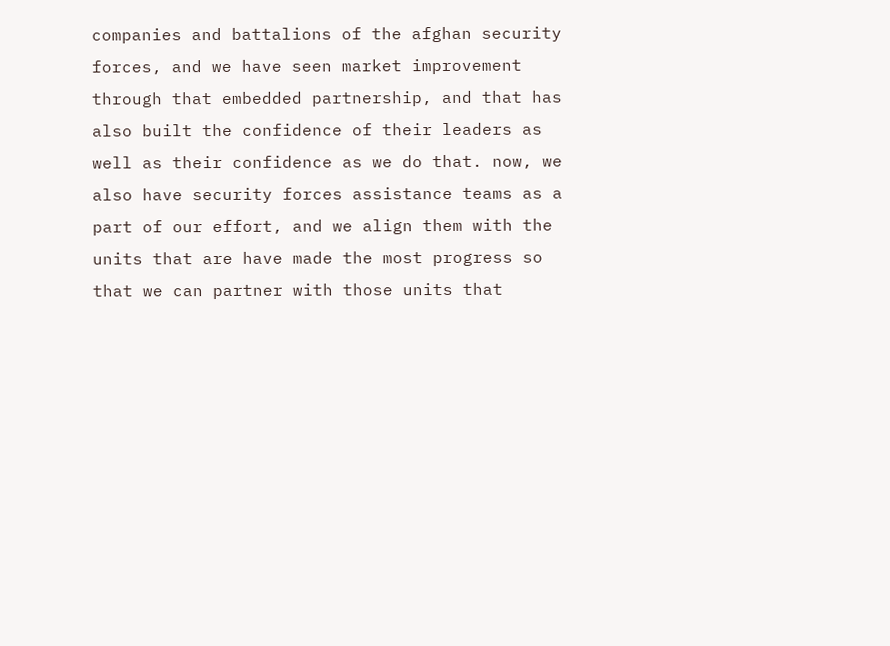companies and battalions of the afghan security forces, and we have seen market improvement through that embedded partnership, and that has also built the confidence of their leaders as well as their confidence as we do that. now, we also have security forces assistance teams as a part of our effort, and we align them with the units that are have made the most progress so that we can partner with those units that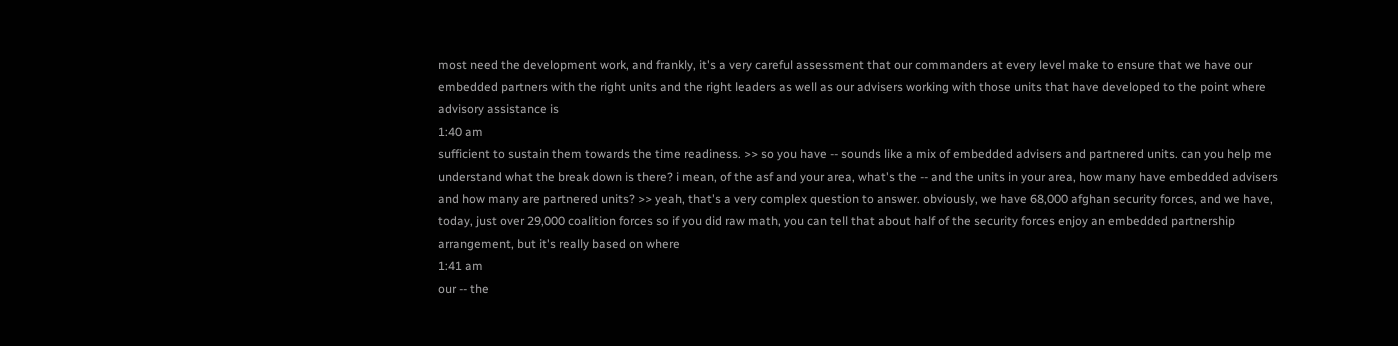most need the development work, and frankly, it's a very careful assessment that our commanders at every level make to ensure that we have our embedded partners with the right units and the right leaders as well as our advisers working with those units that have developed to the point where advisory assistance is
1:40 am
sufficient to sustain them towards the time readiness. >> so you have -- sounds like a mix of embedded advisers and partnered units. can you help me understand what the break down is there? i mean, of the asf and your area, what's the -- and the units in your area, how many have embedded advisers and how many are partnered units? >> yeah, that's a very complex question to answer. obviously, we have 68,000 afghan security forces, and we have, today, just over 29,000 coalition forces so if you did raw math, you can tell that about half of the security forces enjoy an embedded partnership arrangement, but it's really based on where
1:41 am
our -- the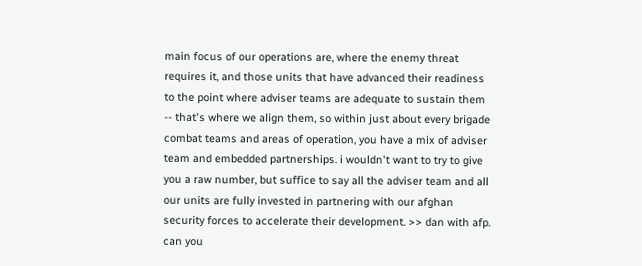main focus of our operations are, where the enemy threat requires it, and those units that have advanced their readiness to the point where adviser teams are adequate to sustain them -- that's where we align them, so within just about every brigade combat teams and areas of operation, you have a mix of adviser team and embedded partnerships. i wouldn't want to try to give you a raw number, but suffice to say all the adviser team and all our units are fully invested in partnering with our afghan security forces to accelerate their development. >> dan with afp. can you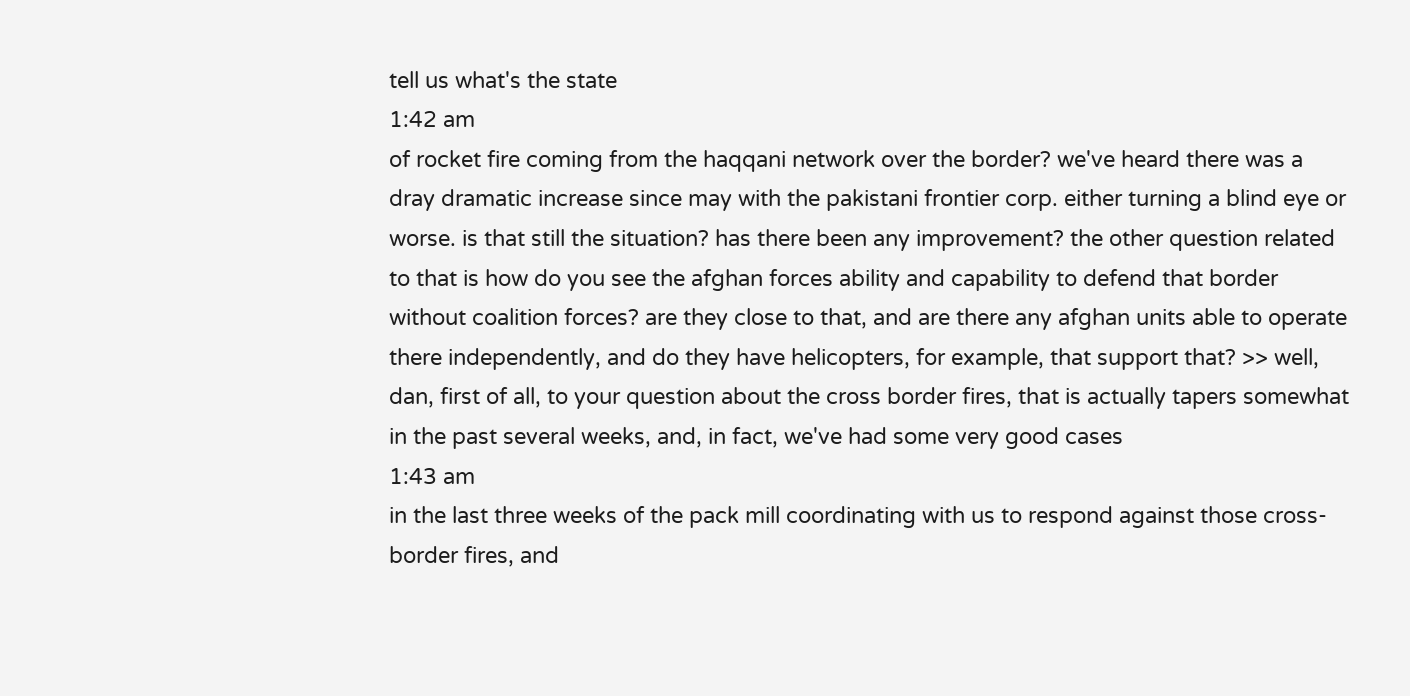tell us what's the state
1:42 am
of rocket fire coming from the haqqani network over the border? we've heard there was a dray dramatic increase since may with the pakistani frontier corp. either turning a blind eye or worse. is that still the situation? has there been any improvement? the other question related to that is how do you see the afghan forces ability and capability to defend that border without coalition forces? are they close to that, and are there any afghan units able to operate there independently, and do they have helicopters, for example, that support that? >> well, dan, first of all, to your question about the cross border fires, that is actually tapers somewhat in the past several weeks, and, in fact, we've had some very good cases
1:43 am
in the last three weeks of the pack mill coordinating with us to respond against those cross-border fires, and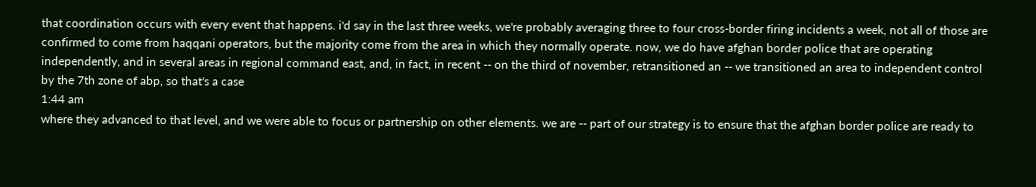that coordination occurs with every event that happens. i'd say in the last three weeks, we're probably averaging three to four cross-border firing incidents a week, not all of those are confirmed to come from haqqani operators, but the majority come from the area in which they normally operate. now, we do have afghan border police that are operating independently, and in several areas in regional command east, and, in fact, in recent -- on the third of november, retransitioned an -- we transitioned an area to independent control by the 7th zone of abp, so that's a case
1:44 am
where they advanced to that level, and we were able to focus or partnership on other elements. we are -- part of our strategy is to ensure that the afghan border police are ready to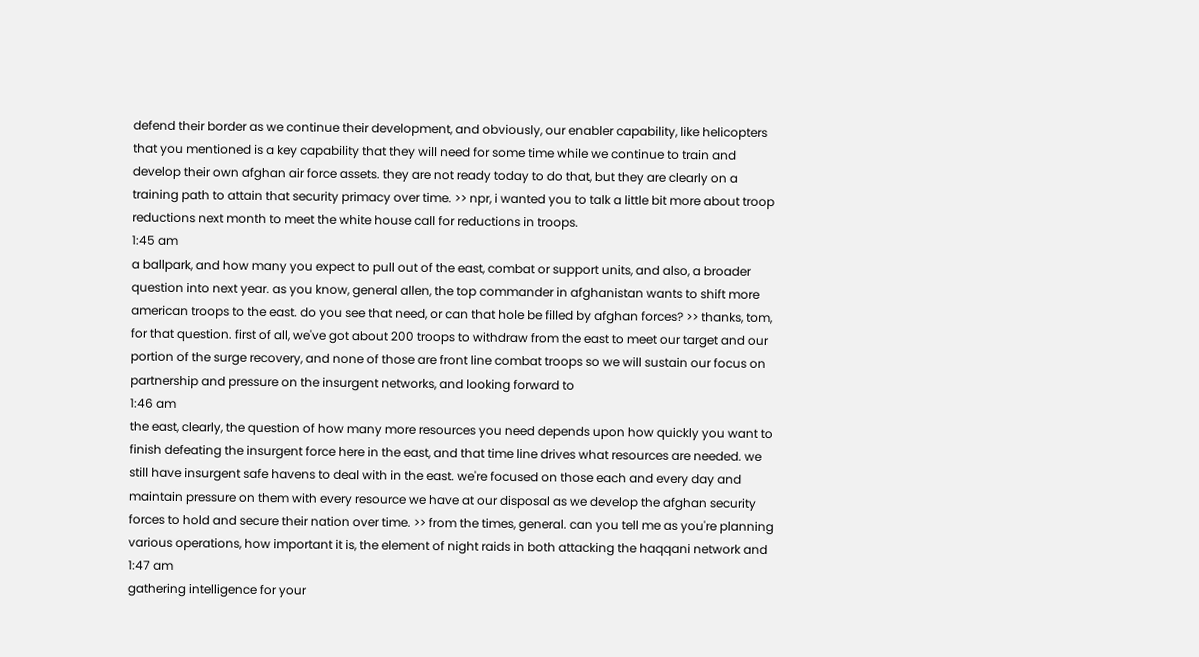defend their border as we continue their development, and obviously, our enabler capability, like helicopters that you mentioned is a key capability that they will need for some time while we continue to train and develop their own afghan air force assets. they are not ready today to do that, but they are clearly on a training path to attain that security primacy over time. >> npr, i wanted you to talk a little bit more about troop reductions next month to meet the white house call for reductions in troops.
1:45 am
a ballpark, and how many you expect to pull out of the east, combat or support units, and also, a broader question into next year. as you know, general allen, the top commander in afghanistan wants to shift more american troops to the east. do you see that need, or can that hole be filled by afghan forces? >> thanks, tom, for that question. first of all, we've got about 200 troops to withdraw from the east to meet our target and our portion of the surge recovery, and none of those are front line combat troops so we will sustain our focus on partnership and pressure on the insurgent networks, and looking forward to
1:46 am
the east, clearly, the question of how many more resources you need depends upon how quickly you want to finish defeating the insurgent force here in the east, and that time line drives what resources are needed. we still have insurgent safe havens to deal with in the east. we're focused on those each and every day and maintain pressure on them with every resource we have at our disposal as we develop the afghan security forces to hold and secure their nation over time. >> from the times, general. can you tell me as you're planning various operations, how important it is, the element of night raids in both attacking the haqqani network and
1:47 am
gathering intelligence for your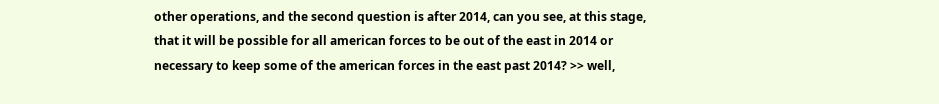other operations, and the second question is after 2014, can you see, at this stage, that it will be possible for all american forces to be out of the east in 2014 or necessary to keep some of the american forces in the east past 2014? >> well,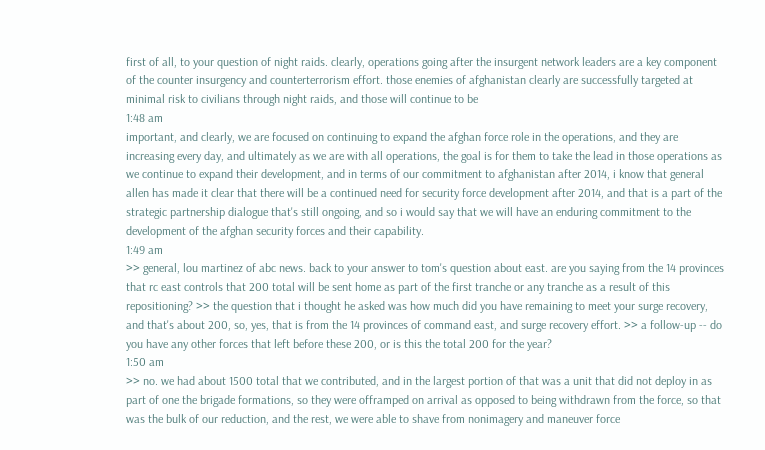first of all, to your question of night raids. clearly, operations going after the insurgent network leaders are a key component of the counter insurgency and counterterrorism effort. those enemies of afghanistan clearly are successfully targeted at minimal risk to civilians through night raids, and those will continue to be
1:48 am
important, and clearly, we are focused on continuing to expand the afghan force role in the operations, and they are increasing every day, and ultimately as we are with all operations, the goal is for them to take the lead in those operations as we continue to expand their development, and in terms of our commitment to afghanistan after 2014, i know that general allen has made it clear that there will be a continued need for security force development after 2014, and that is a part of the strategic partnership dialogue that's still ongoing, and so i would say that we will have an enduring commitment to the development of the afghan security forces and their capability.
1:49 am
>> general, lou martinez of abc news. back to your answer to tom's question about east. are you saying from the 14 provinces that rc east controls that 200 total will be sent home as part of the first tranche or any tranche as a result of this repositioning? >> the question that i thought he asked was how much did you have remaining to meet your surge recovery, and that's about 200, so, yes, that is from the 14 provinces of command east, and surge recovery effort. >> a follow-up -- do you have any other forces that left before these 200, or is this the total 200 for the year?
1:50 am
>> no. we had about 1500 total that we contributed, and in the largest portion of that was a unit that did not deploy in as part of one the brigade formations, so they were offramped on arrival as opposed to being withdrawn from the force, so that was the bulk of our reduction, and the rest, we were able to shave from nonimagery and maneuver force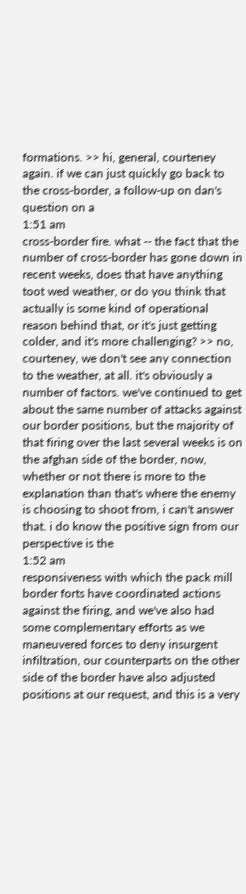formations. >> hi, general, courteney again. if we can just quickly go back to the cross-border, a follow-up on dan's question on a
1:51 am
cross-border fire. what -- the fact that the number of cross-border has gone down in recent weeks, does that have anything toot wed weather, or do you think that actually is some kind of operational reason behind that, or it's just getting colder, and it's more challenging? >> no, courteney, we don't see any connection to the weather, at all. it's obviously a number of factors. we've continued to get about the same number of attacks against our border positions, but the majority of that firing over the last several weeks is on the afghan side of the border, now, whether or not there is more to the explanation than that's where the enemy is choosing to shoot from, i can't answer that. i do know the positive sign from our perspective is the
1:52 am
responsiveness with which the pack mill border forts have coordinated actions against the firing, and we've also had some complementary efforts as we maneuvered forces to deny insurgent infiltration, our counterparts on the other side of the border have also adjusted positions at our request, and this is a very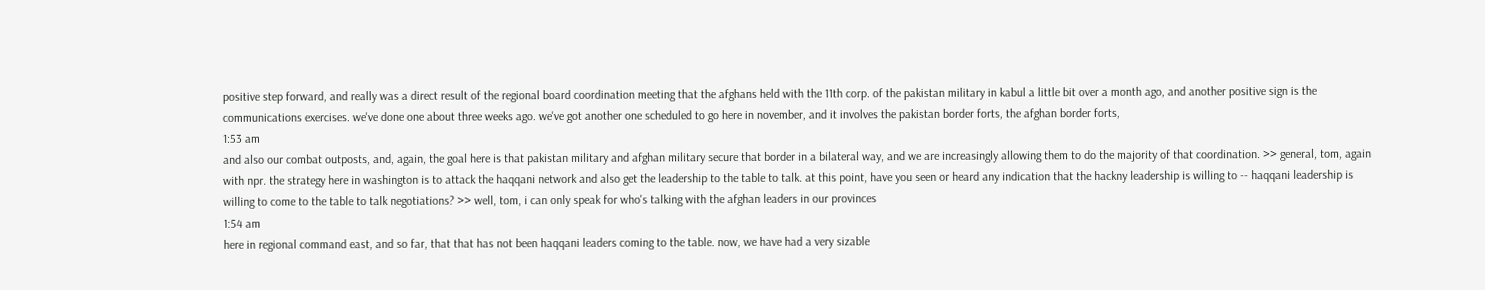positive step forward, and really was a direct result of the regional board coordination meeting that the afghans held with the 11th corp. of the pakistan military in kabul a little bit over a month ago, and another positive sign is the communications exercises. we've done one about three weeks ago. we've got another one scheduled to go here in november, and it involves the pakistan border forts, the afghan border forts,
1:53 am
and also our combat outposts, and, again, the goal here is that pakistan military and afghan military secure that border in a bilateral way, and we are increasingly allowing them to do the majority of that coordination. >> general, tom, again with npr. the strategy here in washington is to attack the haqqani network and also get the leadership to the table to talk. at this point, have you seen or heard any indication that the hackny leadership is willing to -- haqqani leadership is willing to come to the table to talk negotiations? >> well, tom, i can only speak for who's talking with the afghan leaders in our provinces
1:54 am
here in regional command east, and so far, that that has not been haqqani leaders coming to the table. now, we have had a very sizable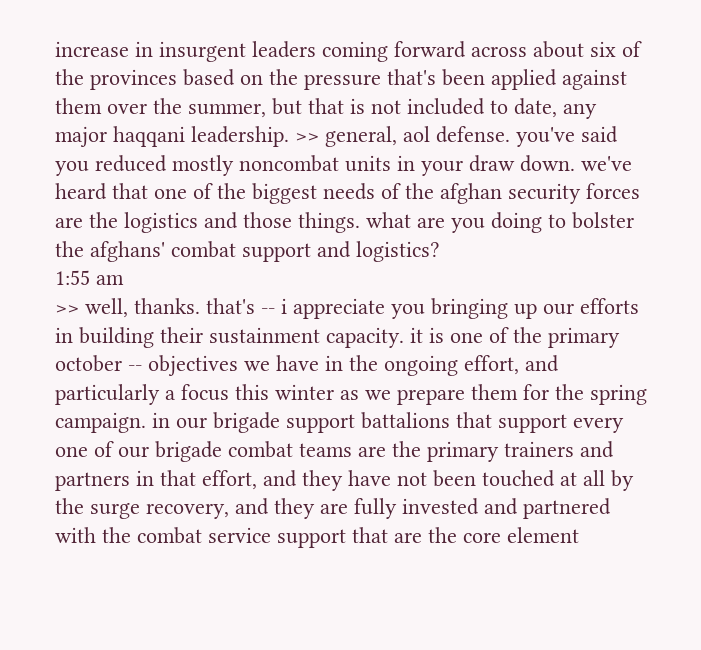increase in insurgent leaders coming forward across about six of the provinces based on the pressure that's been applied against them over the summer, but that is not included to date, any major haqqani leadership. >> general, aol defense. you've said you reduced mostly noncombat units in your draw down. we've heard that one of the biggest needs of the afghan security forces are the logistics and those things. what are you doing to bolster the afghans' combat support and logistics?
1:55 am
>> well, thanks. that's -- i appreciate you bringing up our efforts in building their sustainment capacity. it is one of the primary october -- objectives we have in the ongoing effort, and particularly a focus this winter as we prepare them for the spring campaign. in our brigade support battalions that support every one of our brigade combat teams are the primary trainers and partners in that effort, and they have not been touched at all by the surge recovery, and they are fully invested and partnered with the combat service support that are the core element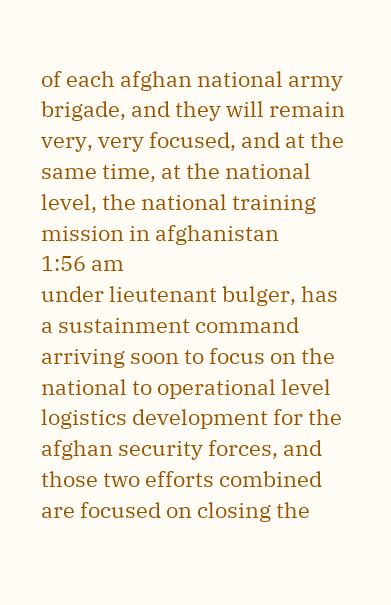of each afghan national army brigade, and they will remain very, very focused, and at the same time, at the national level, the national training mission in afghanistan
1:56 am
under lieutenant bulger, has a sustainment command arriving soon to focus on the national to operational level logistics development for the afghan security forces, and those two efforts combined are focused on closing the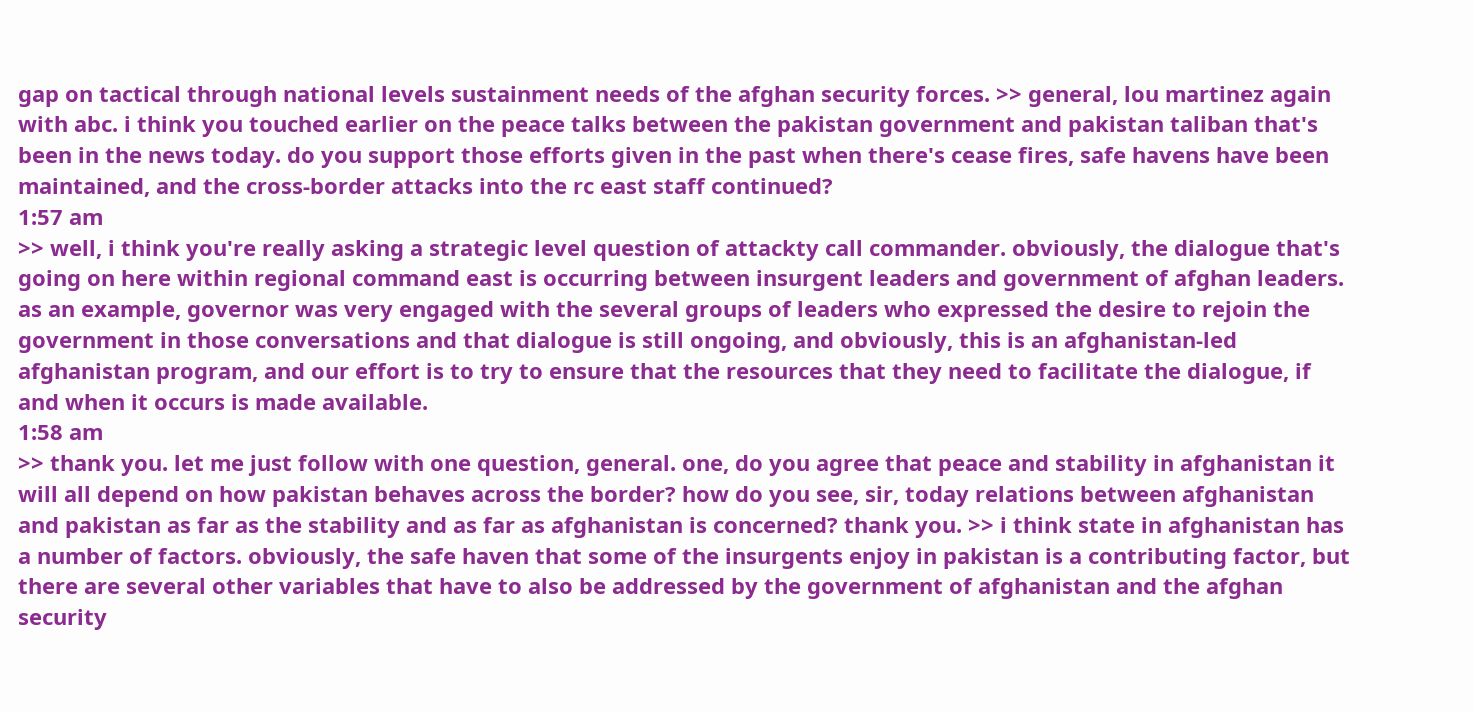gap on tactical through national levels sustainment needs of the afghan security forces. >> general, lou martinez again with abc. i think you touched earlier on the peace talks between the pakistan government and pakistan taliban that's been in the news today. do you support those efforts given in the past when there's cease fires, safe havens have been maintained, and the cross-border attacks into the rc east staff continued?
1:57 am
>> well, i think you're really asking a strategic level question of attackty call commander. obviously, the dialogue that's going on here within regional command east is occurring between insurgent leaders and government of afghan leaders. as an example, governor was very engaged with the several groups of leaders who expressed the desire to rejoin the government in those conversations and that dialogue is still ongoing, and obviously, this is an afghanistan-led afghanistan program, and our effort is to try to ensure that the resources that they need to facilitate the dialogue, if and when it occurs is made available.
1:58 am
>> thank you. let me just follow with one question, general. one, do you agree that peace and stability in afghanistan it will all depend on how pakistan behaves across the border? how do you see, sir, today relations between afghanistan and pakistan as far as the stability and as far as afghanistan is concerned? thank you. >> i think state in afghanistan has a number of factors. obviously, the safe haven that some of the insurgents enjoy in pakistan is a contributing factor, but there are several other variables that have to also be addressed by the government of afghanistan and the afghan security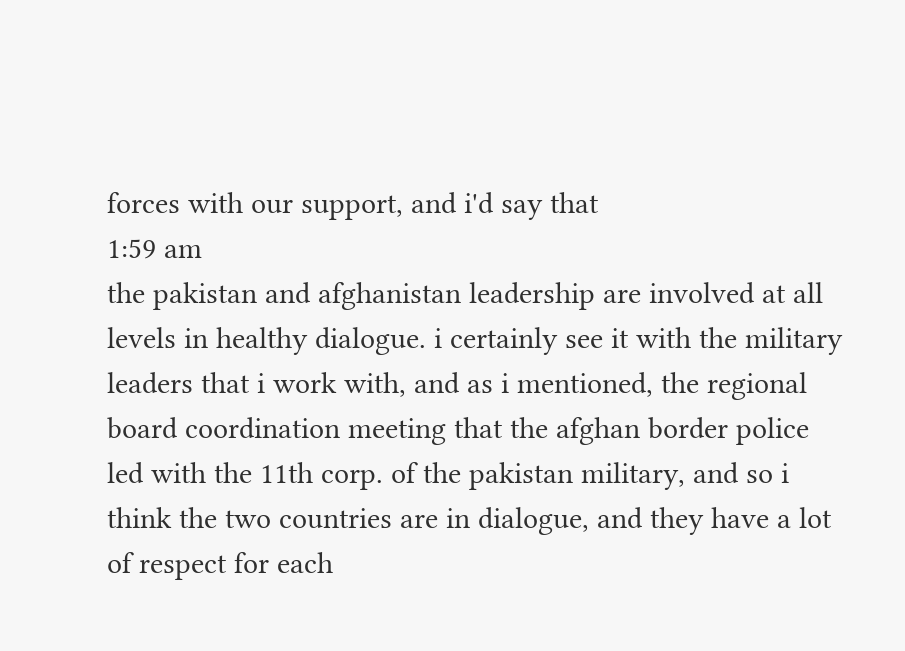forces with our support, and i'd say that
1:59 am
the pakistan and afghanistan leadership are involved at all levels in healthy dialogue. i certainly see it with the military leaders that i work with, and as i mentioned, the regional board coordination meeting that the afghan border police led with the 11th corp. of the pakistan military, and so i think the two countries are in dialogue, and they have a lot of respect for each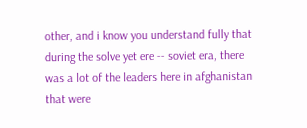other, and i know you understand fully that during the solve yet ere -- soviet era, there was a lot of the leaders here in afghanistan that were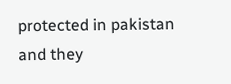protected in pakistan and they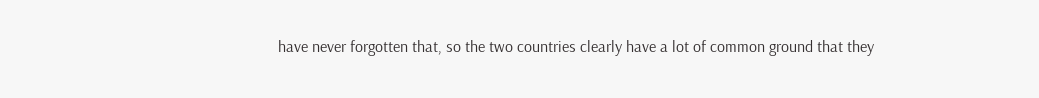have never forgotten that, so the two countries clearly have a lot of common ground that they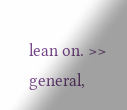lean on. >> general,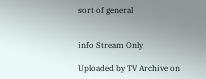sort of general


info Stream Only

Uploaded by TV Archive on